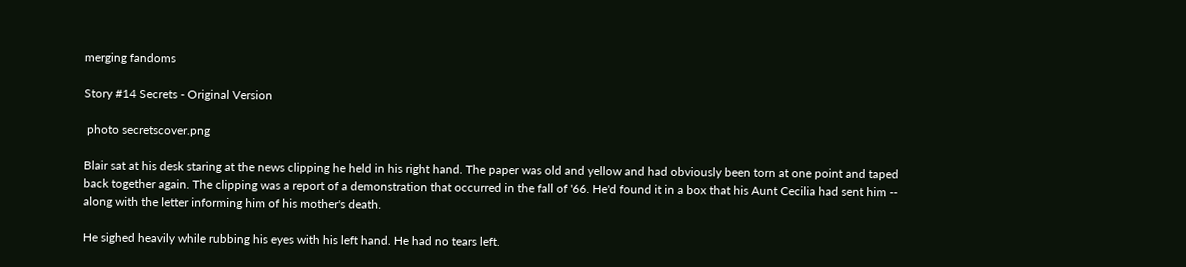merging fandoms

Story #14 Secrets - Original Version

 photo secretscover.png

Blair sat at his desk staring at the news clipping he held in his right hand. The paper was old and yellow and had obviously been torn at one point and taped back together again. The clipping was a report of a demonstration that occurred in the fall of '66. He'd found it in a box that his Aunt Cecilia had sent him -- along with the letter informing him of his mother's death.

He sighed heavily while rubbing his eyes with his left hand. He had no tears left.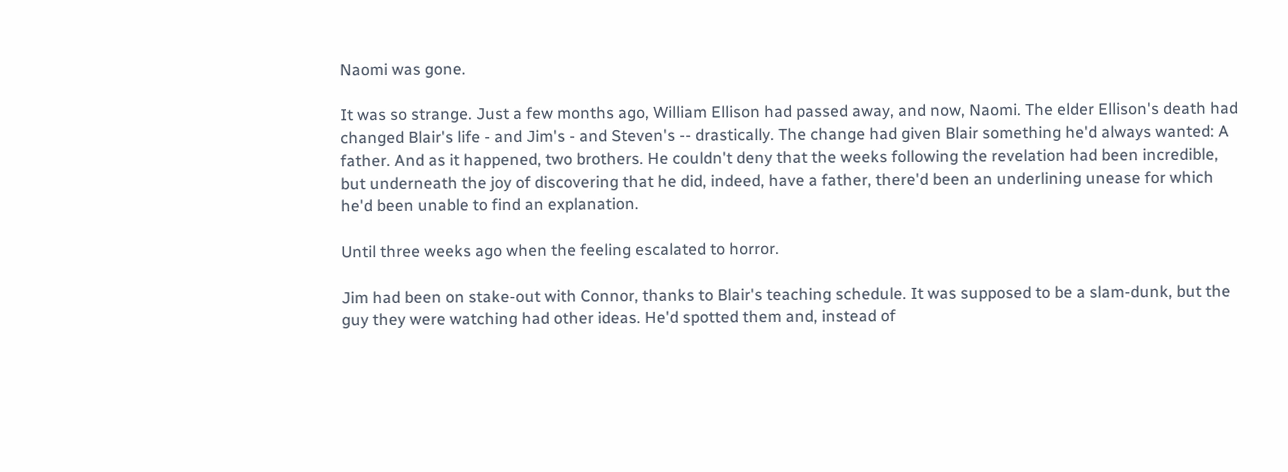Naomi was gone.

It was so strange. Just a few months ago, William Ellison had passed away, and now, Naomi. The elder Ellison's death had changed Blair's life - and Jim's - and Steven's -- drastically. The change had given Blair something he'd always wanted: A father. And as it happened, two brothers. He couldn't deny that the weeks following the revelation had been incredible, but underneath the joy of discovering that he did, indeed, have a father, there'd been an underlining unease for which he'd been unable to find an explanation.

Until three weeks ago when the feeling escalated to horror.

Jim had been on stake-out with Connor, thanks to Blair's teaching schedule. It was supposed to be a slam-dunk, but the guy they were watching had other ideas. He'd spotted them and, instead of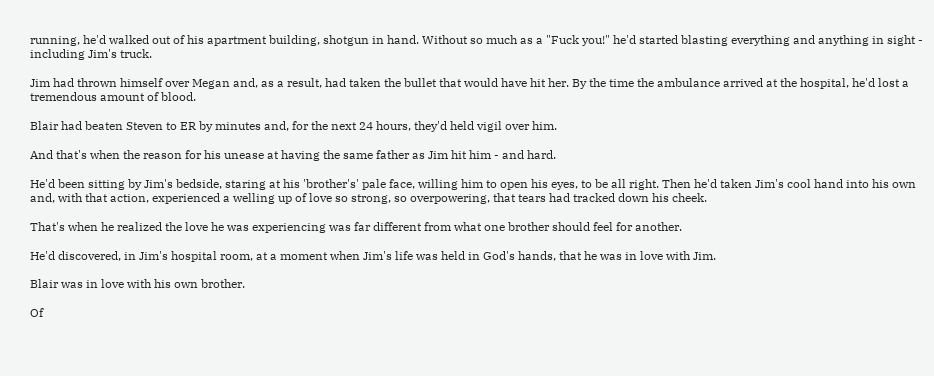running, he'd walked out of his apartment building, shotgun in hand. Without so much as a "Fuck you!" he'd started blasting everything and anything in sight - including Jim's truck.

Jim had thrown himself over Megan and, as a result, had taken the bullet that would have hit her. By the time the ambulance arrived at the hospital, he'd lost a tremendous amount of blood.

Blair had beaten Steven to ER by minutes and, for the next 24 hours, they'd held vigil over him.

And that's when the reason for his unease at having the same father as Jim hit him - and hard.

He'd been sitting by Jim's bedside, staring at his 'brother's' pale face, willing him to open his eyes, to be all right. Then he'd taken Jim's cool hand into his own and, with that action, experienced a welling up of love so strong, so overpowering, that tears had tracked down his cheek.

That's when he realized the love he was experiencing was far different from what one brother should feel for another.

He'd discovered, in Jim's hospital room, at a moment when Jim's life was held in God's hands, that he was in love with Jim.

Blair was in love with his own brother.

Of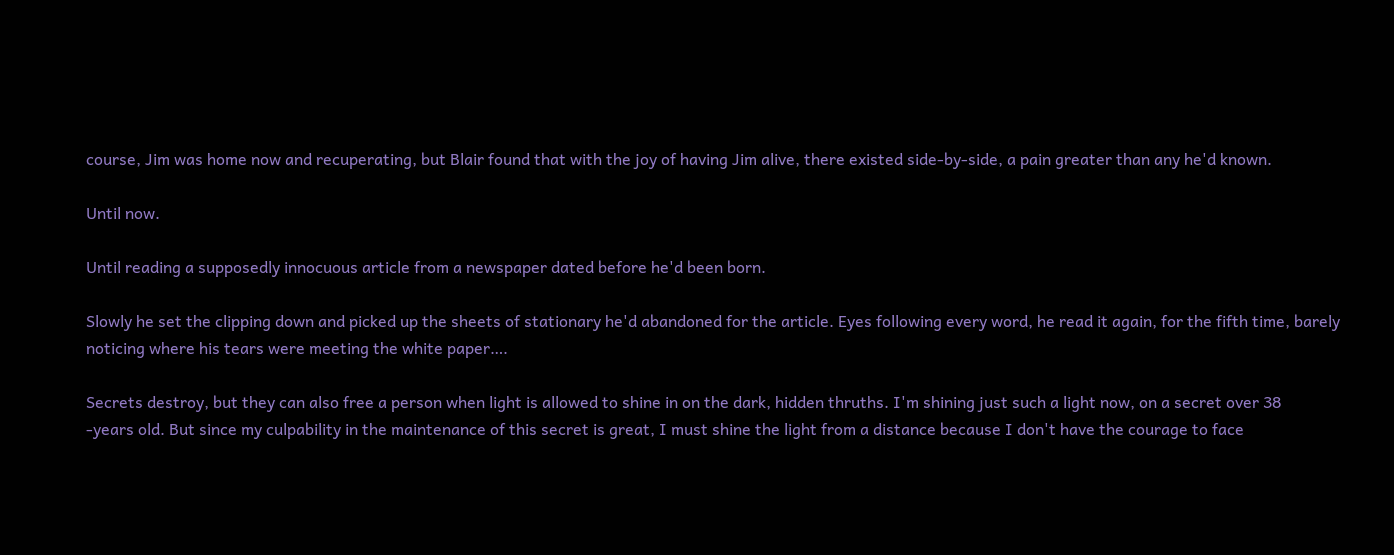course, Jim was home now and recuperating, but Blair found that with the joy of having Jim alive, there existed side-by-side, a pain greater than any he'd known.

Until now.

Until reading a supposedly innocuous article from a newspaper dated before he'd been born.

Slowly he set the clipping down and picked up the sheets of stationary he'd abandoned for the article. Eyes following every word, he read it again, for the fifth time, barely noticing where his tears were meeting the white paper….

Secrets destroy, but they can also free a person when light is allowed to shine in on the dark, hidden thruths. I'm shining just such a light now, on a secret over 38
-years old. But since my culpability in the maintenance of this secret is great, I must shine the light from a distance because I don't have the courage to face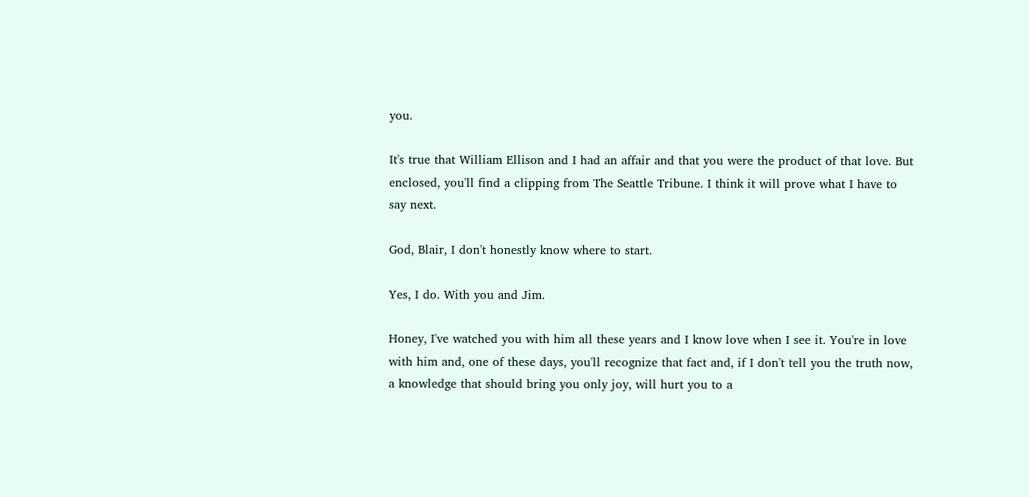you.

It's true that William Ellison and I had an affair and that you were the product of that love. But enclosed, you'll find a clipping from The Seattle Tribune. I think it will prove what I have to say next.

God, Blair, I don't honestly know where to start.

Yes, I do. With you and Jim.

Honey, I've watched you with him all these years and I know love when I see it. You're in love with him and, one of these days, you'll recognize that fact and, if I don't tell you the truth now, a knowledge that should bring you only joy, will hurt you to a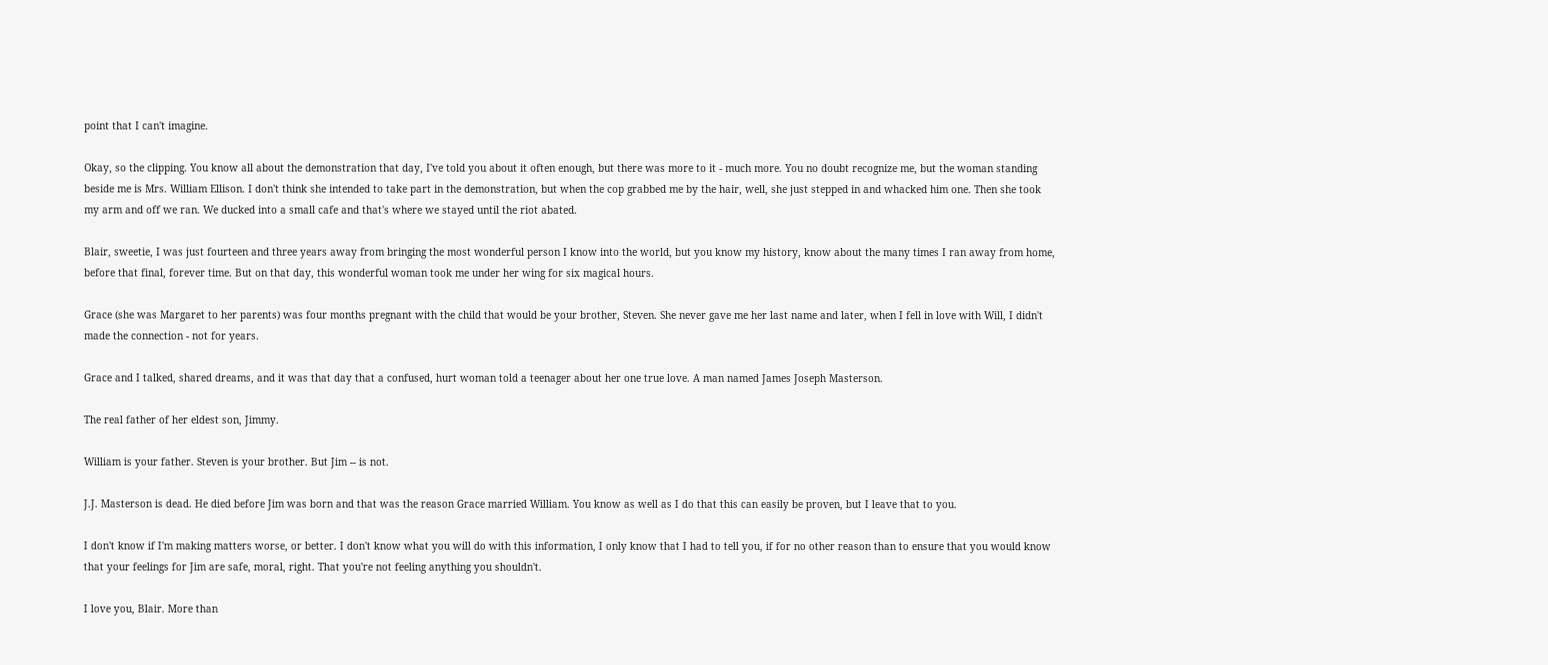point that I can't imagine.

Okay, so the clipping. You know all about the demonstration that day, I've told you about it often enough, but there was more to it - much more. You no doubt recognize me, but the woman standing beside me is Mrs. William Ellison. I don't think she intended to take part in the demonstration, but when the cop grabbed me by the hair, well, she just stepped in and whacked him one. Then she took my arm and off we ran. We ducked into a small cafe and that's where we stayed until the riot abated.

Blair, sweetie, I was just fourteen and three years away from bringing the most wonderful person I know into the world, but you know my history, know about the many times I ran away from home, before that final, forever time. But on that day, this wonderful woman took me under her wing for six magical hours.

Grace (she was Margaret to her parents) was four months pregnant with the child that would be your brother, Steven. She never gave me her last name and later, when I fell in love with Will, I didn't made the connection - not for years.

Grace and I talked, shared dreams, and it was that day that a confused, hurt woman told a teenager about her one true love. A man named James Joseph Masterson.

The real father of her eldest son, Jimmy.

William is your father. Steven is your brother. But Jim -- is not.

J.J. Masterson is dead. He died before Jim was born and that was the reason Grace married William. You know as well as I do that this can easily be proven, but I leave that to you.

I don't know if I'm making matters worse, or better. I don't know what you will do with this information, I only know that I had to tell you, if for no other reason than to ensure that you would know that your feelings for Jim are safe, moral, right. That you're not feeling anything you shouldn't.

I love you, Blair. More than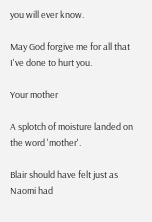you will ever know.

May God forgive me for all that I've done to hurt you.

Your mother

A splotch of moisture landed on the word 'mother'.

Blair should have felt just as Naomi had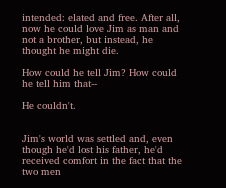intended: elated and free. After all, now he could love Jim as man and not a brother, but instead, he thought he might die.

How could he tell Jim? How could he tell him that--

He couldn't.


Jim's world was settled and, even though he'd lost his father, he'd received comfort in the fact that the two men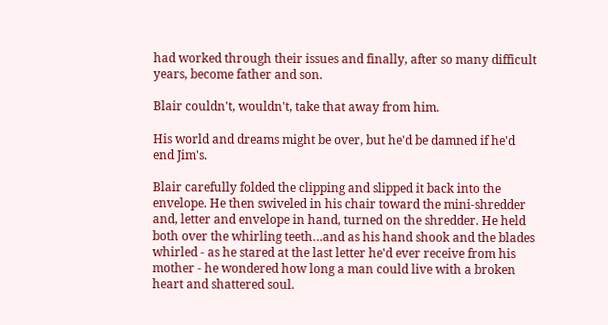had worked through their issues and finally, after so many difficult years, become father and son.

Blair couldn't, wouldn't, take that away from him.

His world and dreams might be over, but he'd be damned if he'd end Jim's.

Blair carefully folded the clipping and slipped it back into the envelope. He then swiveled in his chair toward the mini-shredder and, letter and envelope in hand, turned on the shredder. He held both over the whirling teeth…and as his hand shook and the blades whirled - as he stared at the last letter he'd ever receive from his mother - he wondered how long a man could live with a broken heart and shattered soul.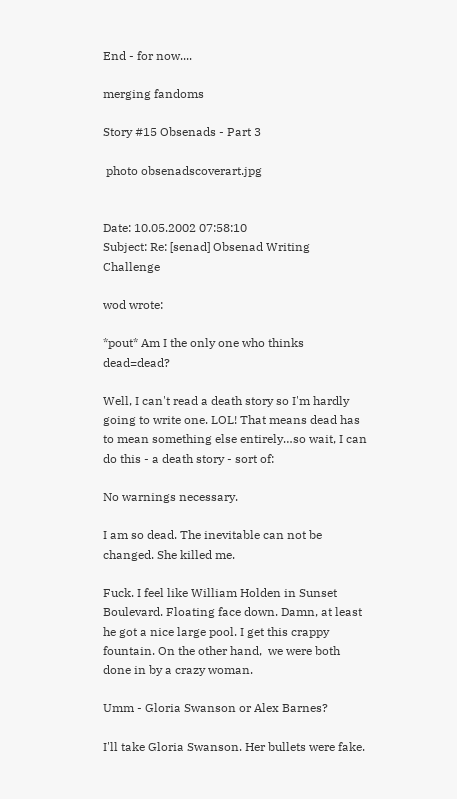End - for now....

merging fandoms

Story #15 Obsenads - Part 3

 photo obsenadscoverart.jpg


Date: 10.05.2002 07:58:10
Subject: Re: [senad] Obsenad Writing Challenge

wod wrote:

*pout* Am I the only one who thinks dead=dead?

Well, I can't read a death story so I'm hardly going to write one. LOL! That means dead has to mean something else entirely…so wait, I can do this - a death story - sort of:

No warnings necessary.

I am so dead. The inevitable can not be changed. She killed me.

Fuck. I feel like William Holden in Sunset Boulevard. Floating face down. Damn, at least he got a nice large pool. I get this crappy fountain. On the other hand,  we were both done in by a crazy woman.

Umm - Gloria Swanson or Alex Barnes?

I'll take Gloria Swanson. Her bullets were fake.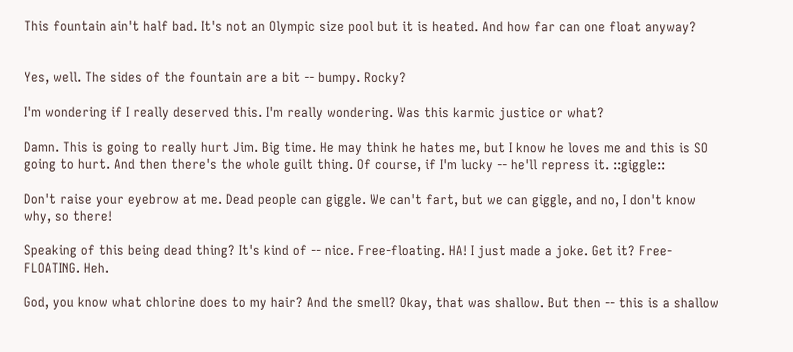This fountain ain't half bad. It's not an Olympic size pool but it is heated. And how far can one float anyway?


Yes, well. The sides of the fountain are a bit -- bumpy. Rocky?

I'm wondering if I really deserved this. I'm really wondering. Was this karmic justice or what?

Damn. This is going to really hurt Jim. Big time. He may think he hates me, but I know he loves me and this is SO going to hurt. And then there's the whole guilt thing. Of course, if I'm lucky -- he'll repress it. ::giggle::

Don't raise your eyebrow at me. Dead people can giggle. We can't fart, but we can giggle, and no, I don't know why, so there!

Speaking of this being dead thing? It's kind of -- nice. Free-floating. HA! I just made a joke. Get it? Free-FLOATING. Heh.

God, you know what chlorine does to my hair? And the smell? Okay, that was shallow. But then -- this is a shallow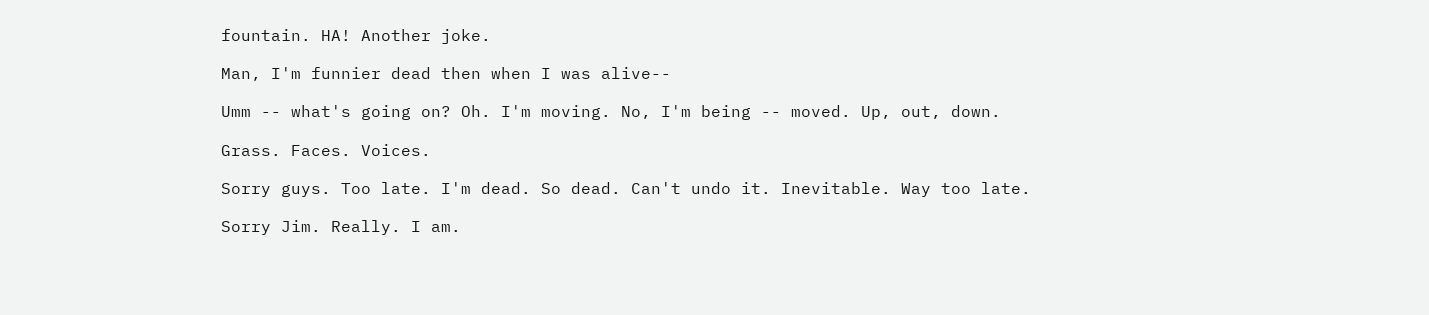fountain. HA! Another joke.

Man, I'm funnier dead then when I was alive--

Umm -- what's going on? Oh. I'm moving. No, I'm being -- moved. Up, out, down.

Grass. Faces. Voices.

Sorry guys. Too late. I'm dead. So dead. Can't undo it. Inevitable. Way too late.

Sorry Jim. Really. I am.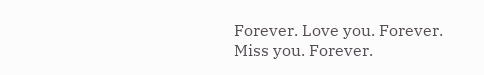Forever. Love you. Forever. Miss you. Forever.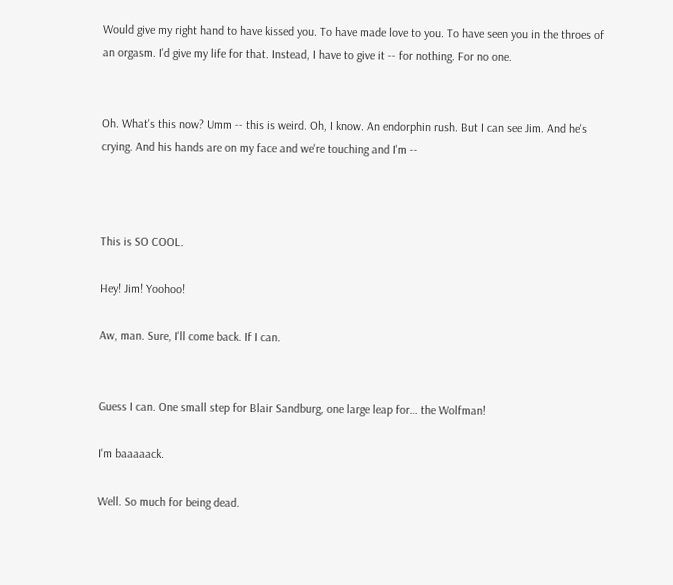Would give my right hand to have kissed you. To have made love to you. To have seen you in the throes of an orgasm. I'd give my life for that. Instead, I have to give it -- for nothing. For no one.


Oh. What's this now? Umm -- this is weird. Oh, I know. An endorphin rush. But I can see Jim. And he's crying. And his hands are on my face and we're touching and I'm --



This is SO COOL.

Hey! Jim! Yoohoo!

Aw, man. Sure, I'll come back. If I can.


Guess I can. One small step for Blair Sandburg, one large leap for… the Wolfman!

I'm baaaaack.

Well. So much for being dead.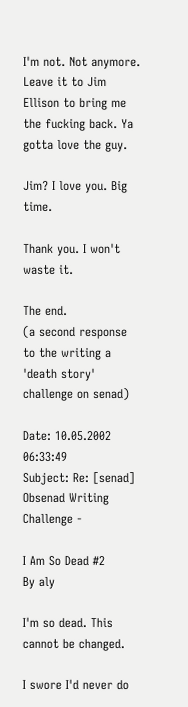I'm not. Not anymore. Leave it to Jim Ellison to bring me the fucking back. Ya gotta love the guy.

Jim? I love you. Big time.

Thank you. I won't waste it.

The end.
(a second response to the writing a 'death story' challenge on senad)

Date: 10.05.2002 06:33:49
Subject: Re: [senad] Obsenad Writing Challenge -

I Am So Dead #2
By aly

I'm so dead. This cannot be changed.

I swore I'd never do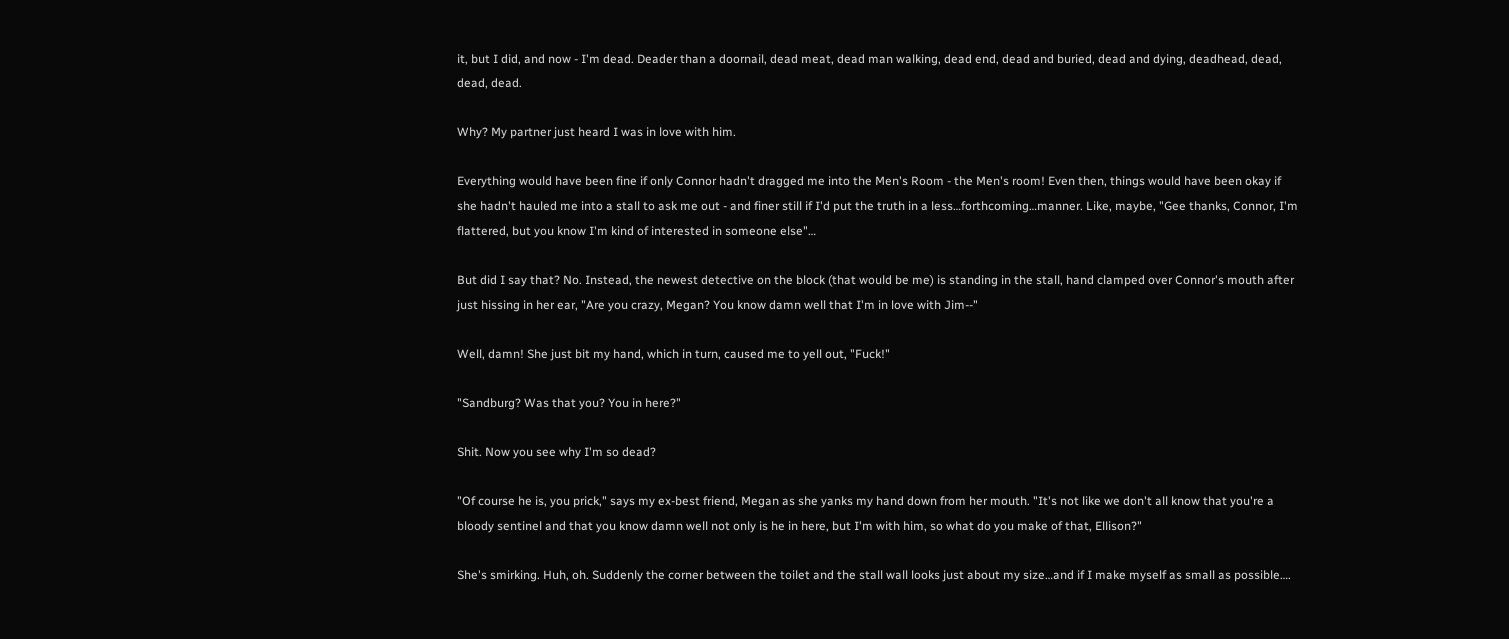it, but I did, and now - I'm dead. Deader than a doornail, dead meat, dead man walking, dead end, dead and buried, dead and dying, deadhead, dead, dead, dead.

Why? My partner just heard I was in love with him.

Everything would have been fine if only Connor hadn't dragged me into the Men's Room - the Men's room! Even then, things would have been okay if she hadn't hauled me into a stall to ask me out - and finer still if I'd put the truth in a less…forthcoming…manner. Like, maybe, "Gee thanks, Connor, I'm flattered, but you know I'm kind of interested in someone else"…

But did I say that? No. Instead, the newest detective on the block (that would be me) is standing in the stall, hand clamped over Connor's mouth after just hissing in her ear, "Are you crazy, Megan? You know damn well that I'm in love with Jim--"

Well, damn! She just bit my hand, which in turn, caused me to yell out, "Fuck!"

"Sandburg? Was that you? You in here?"

Shit. Now you see why I'm so dead?

"Of course he is, you prick," says my ex-best friend, Megan as she yanks my hand down from her mouth. "It's not like we don't all know that you're a bloody sentinel and that you know damn well not only is he in here, but I'm with him, so what do you make of that, Ellison?"

She's smirking. Huh, oh. Suddenly the corner between the toilet and the stall wall looks just about my size…and if I make myself as small as possible….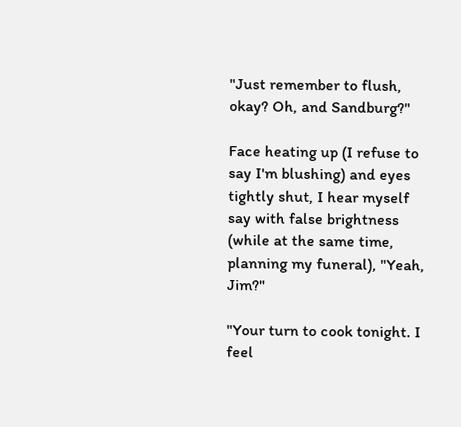"Just remember to flush, okay? Oh, and Sandburg?"

Face heating up (I refuse to say I'm blushing) and eyes tightly shut, I hear myself say with false brightness (while at the same time, planning my funeral), "Yeah, Jim?"

"Your turn to cook tonight. I feel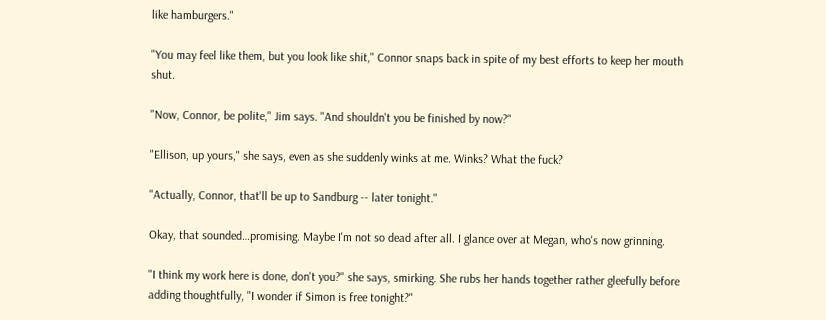like hamburgers."

"You may feel like them, but you look like shit," Connor snaps back in spite of my best efforts to keep her mouth shut.

"Now, Connor, be polite," Jim says. "And shouldn't you be finished by now?"

"Ellison, up yours," she says, even as she suddenly winks at me. Winks? What the fuck?

"Actually, Connor, that'll be up to Sandburg -- later tonight."

Okay, that sounded…promising. Maybe I'm not so dead after all. I glance over at Megan, who's now grinning.

"I think my work here is done, don't you?" she says, smirking. She rubs her hands together rather gleefully before adding thoughtfully, "I wonder if Simon is free tonight?"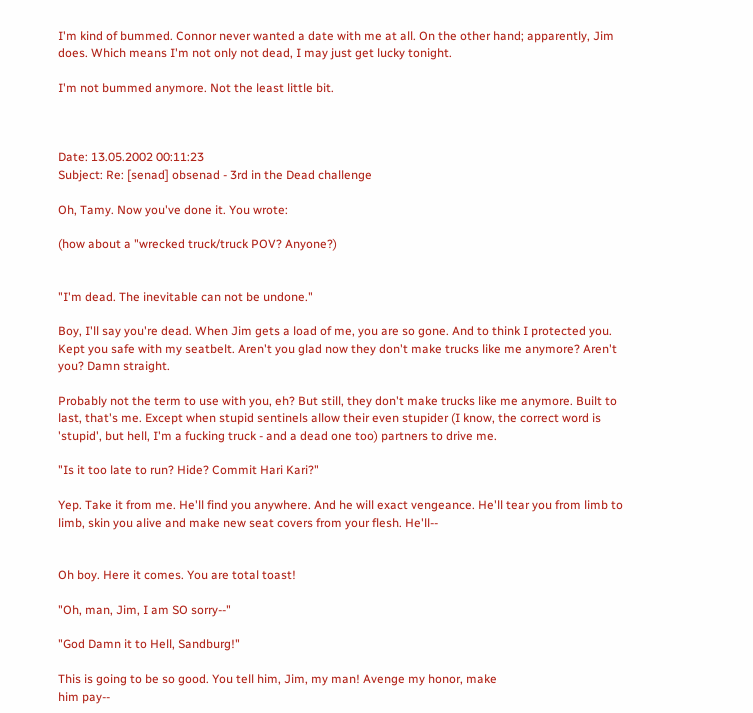I'm kind of bummed. Connor never wanted a date with me at all. On the other hand; apparently, Jim does. Which means I'm not only not dead, I may just get lucky tonight.

I'm not bummed anymore. Not the least little bit.



Date: 13.05.2002 00:11:23
Subject: Re: [senad] obsenad - 3rd in the Dead challenge

Oh, Tamy. Now you've done it. You wrote:

(how about a "wrecked truck/truck POV? Anyone?)


"I'm dead. The inevitable can not be undone."

Boy, I'll say you're dead. When Jim gets a load of me, you are so gone. And to think I protected you. Kept you safe with my seatbelt. Aren't you glad now they don't make trucks like me anymore? Aren't you? Damn straight.

Probably not the term to use with you, eh? But still, they don't make trucks like me anymore. Built to last, that's me. Except when stupid sentinels allow their even stupider (I know, the correct word is 'stupid', but hell, I'm a fucking truck - and a dead one too) partners to drive me.

"Is it too late to run? Hide? Commit Hari Kari?"

Yep. Take it from me. He'll find you anywhere. And he will exact vengeance. He'll tear you from limb to limb, skin you alive and make new seat covers from your flesh. He'll--


Oh boy. Here it comes. You are total toast!

"Oh, man, Jim, I am SO sorry--"

"God Damn it to Hell, Sandburg!"

This is going to be so good. You tell him, Jim, my man! Avenge my honor, make
him pay--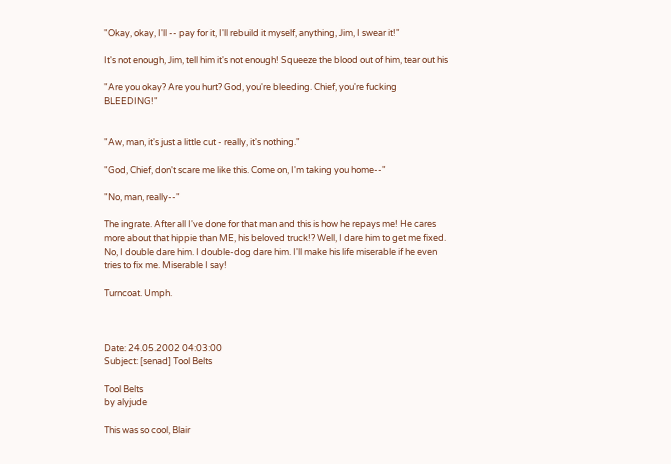"Okay, okay, I'll -- pay for it, I'll rebuild it myself, anything, Jim, I swear it!"

It's not enough, Jim, tell him it's not enough! Squeeze the blood out of him, tear out his

"Are you okay? Are you hurt? God, you're bleeding. Chief, you're fucking BLEEDING!"


"Aw, man, it's just a little cut - really, it's nothing."

"God, Chief, don't scare me like this. Come on, I'm taking you home--"

"No, man, really--"

The ingrate. After all I've done for that man and this is how he repays me! He cares more about that hippie than ME, his beloved truck!? Well, I dare him to get me fixed. No, I double dare him. I double-dog dare him. I'll make his life miserable if he even tries to fix me. Miserable I say!

Turncoat. Umph.



Date: 24.05.2002 04:03:00
Subject: [senad] Tool Belts

Tool Belts
by alyjude

This was so cool, Blair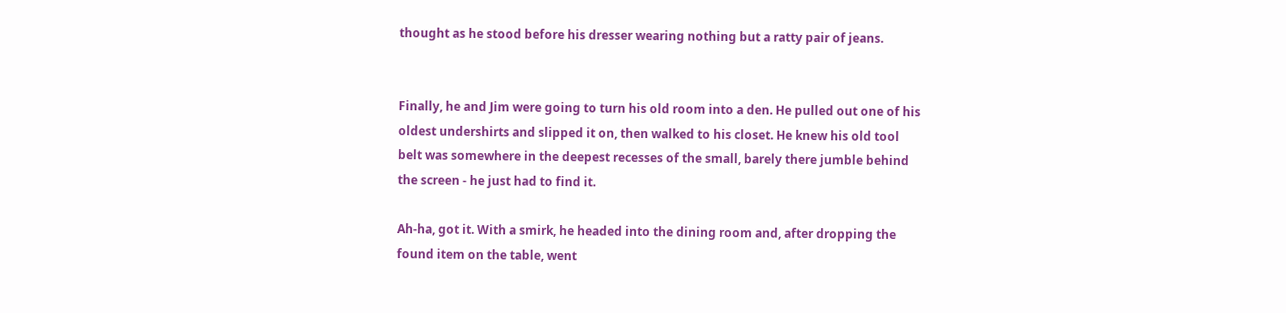thought as he stood before his dresser wearing nothing but a ratty pair of jeans.


Finally, he and Jim were going to turn his old room into a den. He pulled out one of his oldest undershirts and slipped it on, then walked to his closet. He knew his old tool belt was somewhere in the deepest recesses of the small, barely there jumble behind the screen - he just had to find it.

Ah-ha, got it. With a smirk, he headed into the dining room and, after dropping the found item on the table, went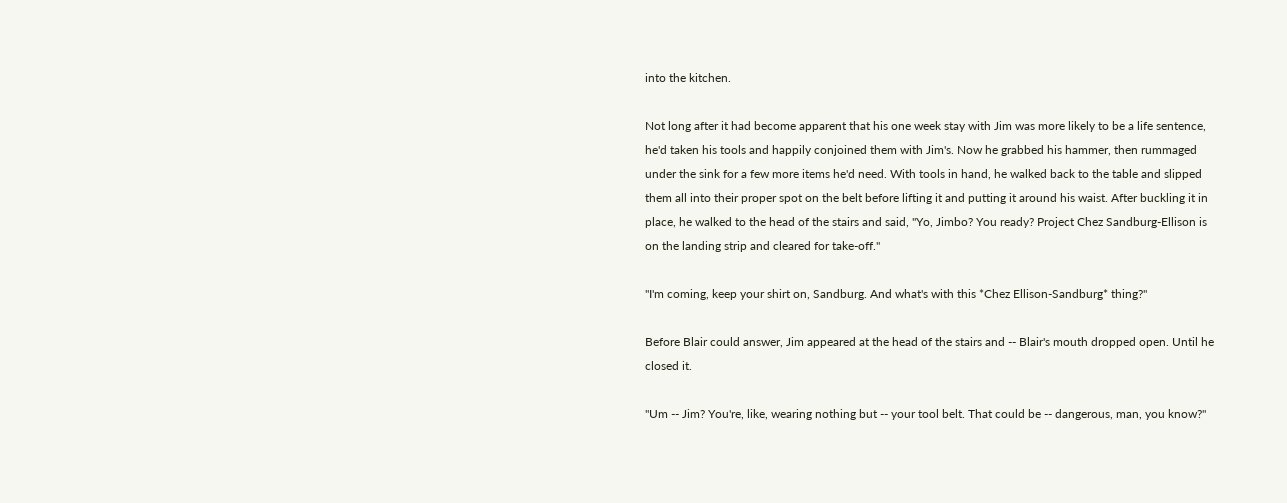into the kitchen.

Not long after it had become apparent that his one week stay with Jim was more likely to be a life sentence, he'd taken his tools and happily conjoined them with Jim's. Now he grabbed his hammer, then rummaged under the sink for a few more items he'd need. With tools in hand, he walked back to the table and slipped them all into their proper spot on the belt before lifting it and putting it around his waist. After buckling it in place, he walked to the head of the stairs and said, "Yo, Jimbo? You ready? Project Chez Sandburg-Ellison is on the landing strip and cleared for take-off."

"I'm coming, keep your shirt on, Sandburg. And what's with this *Chez Ellison-Sandburg* thing?"

Before Blair could answer, Jim appeared at the head of the stairs and -- Blair's mouth dropped open. Until he closed it.

"Um -- Jim? You're, like, wearing nothing but -- your tool belt. That could be -- dangerous, man, you know?"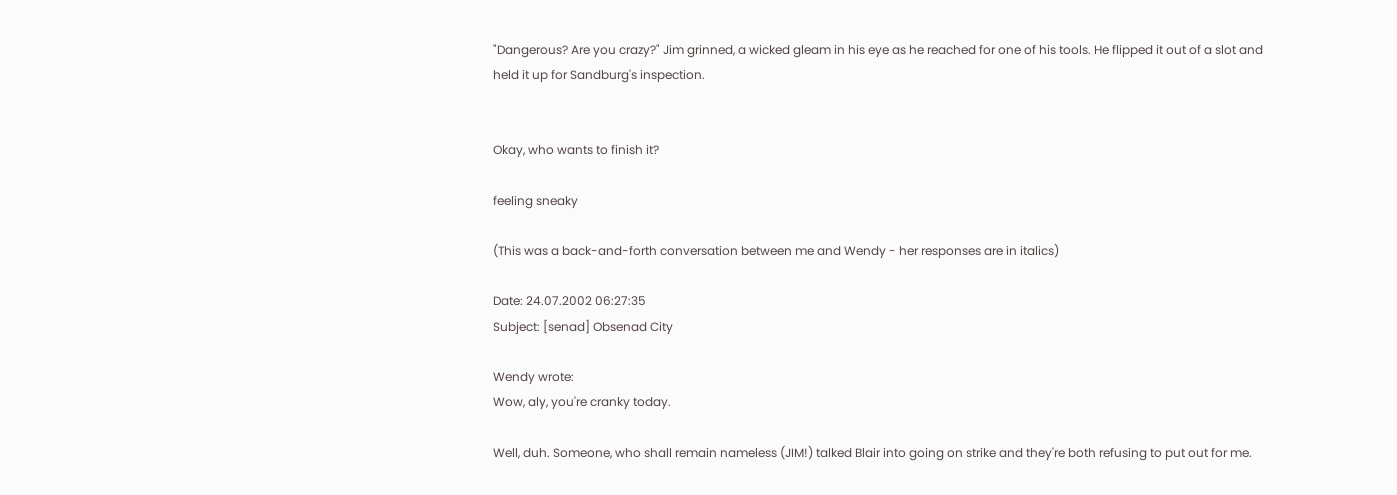"Dangerous? Are you crazy?" Jim grinned, a wicked gleam in his eye as he reached for one of his tools. He flipped it out of a slot and held it up for Sandburg's inspection.


Okay, who wants to finish it?

feeling sneaky

(This was a back-and-forth conversation between me and Wendy - her responses are in italics)

Date: 24.07.2002 06:27:35
Subject: [senad] Obsenad City

Wendy wrote:
Wow, aly, you're cranky today.

Well, duh. Someone, who shall remain nameless (JIM!) talked Blair into going on strike and they're both refusing to put out for me.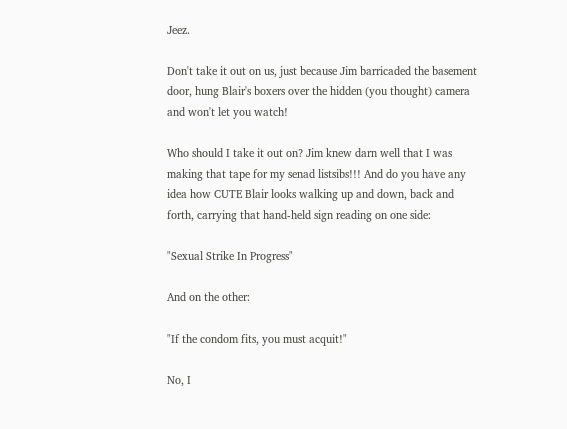Jeez.

Don't take it out on us, just because Jim barricaded the basement door, hung Blair's boxers over the hidden (you thought) camera and won't let you watch!

Who should I take it out on? Jim knew darn well that I was making that tape for my senad listsibs!!! And do you have any idea how CUTE Blair looks walking up and down, back and forth, carrying that hand-held sign reading on one side:

"Sexual Strike In Progress"

And on the other:

"If the condom fits, you must acquit!"

No, I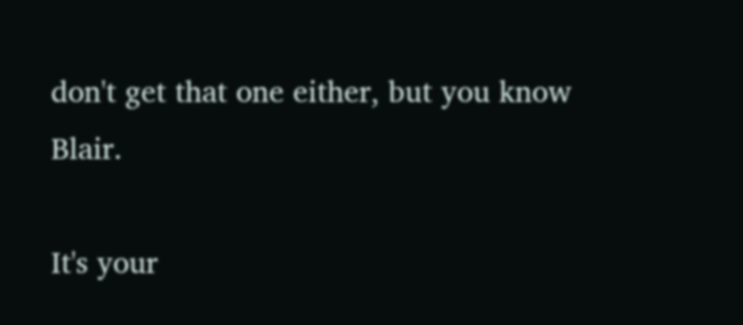don't get that one either, but you know Blair.

It's your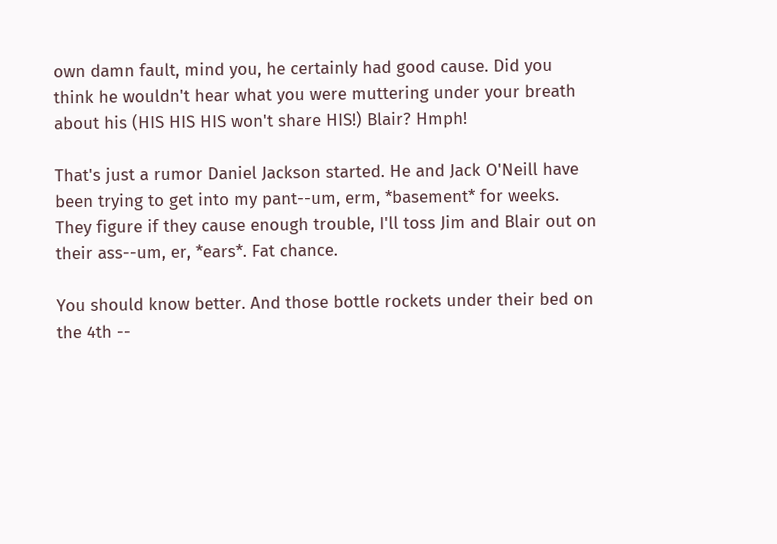own damn fault, mind you, he certainly had good cause. Did you think he wouldn't hear what you were muttering under your breath about his (HIS HIS HIS won't share HIS!) Blair? Hmph!

That's just a rumor Daniel Jackson started. He and Jack O'Neill have been trying to get into my pant--um, erm, *basement* for weeks. They figure if they cause enough trouble, I'll toss Jim and Blair out on their ass--um, er, *ears*. Fat chance.

You should know better. And those bottle rockets under their bed on the 4th --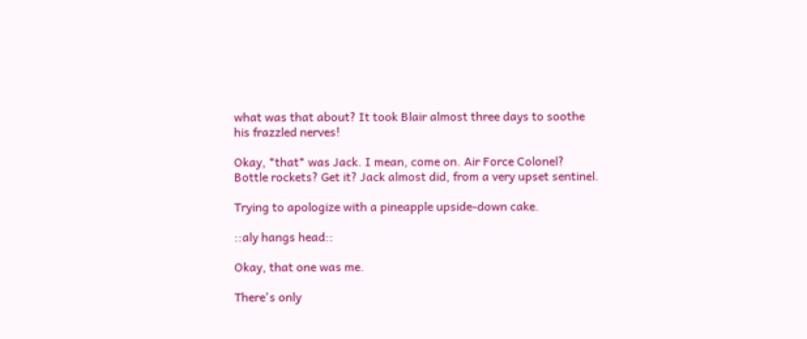what was that about? It took Blair almost three days to soothe his frazzled nerves!

Okay, *that* was Jack. I mean, come on. Air Force Colonel? Bottle rockets? Get it? Jack almost did, from a very upset sentinel.

Trying to apologize with a pineapple upside-down cake.

::aly hangs head::

Okay, that one was me.

There's only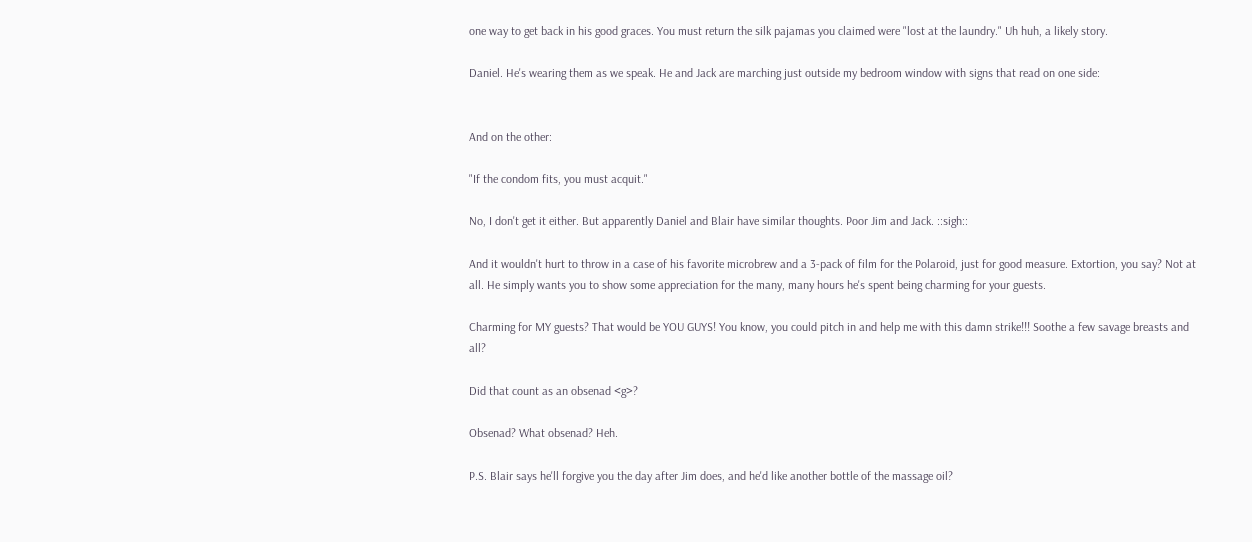one way to get back in his good graces. You must return the silk pajamas you claimed were "lost at the laundry." Uh huh, a likely story.

Daniel. He's wearing them as we speak. He and Jack are marching just outside my bedroom window with signs that read on one side:


And on the other:

"If the condom fits, you must acquit."

No, I don't get it either. But apparently Daniel and Blair have similar thoughts. Poor Jim and Jack. ::sigh::

And it wouldn't hurt to throw in a case of his favorite microbrew and a 3-pack of film for the Polaroid, just for good measure. Extortion, you say? Not at all. He simply wants you to show some appreciation for the many, many hours he's spent being charming for your guests.

Charming for MY guests? That would be YOU GUYS! You know, you could pitch in and help me with this damn strike!!! Soothe a few savage breasts and all?

Did that count as an obsenad <g>?

Obsenad? What obsenad? Heh.

P.S. Blair says he'll forgive you the day after Jim does, and he'd like another bottle of the massage oil?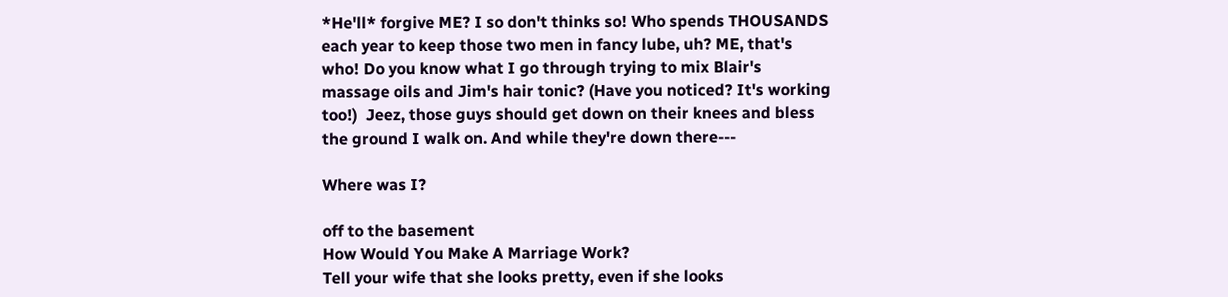*He'll* forgive ME? I so don't thinks so! Who spends THOUSANDS each year to keep those two men in fancy lube, uh? ME, that's who! Do you know what I go through trying to mix Blair's massage oils and Jim's hair tonic? (Have you noticed? It's working too!)  Jeez, those guys should get down on their knees and bless the ground I walk on. And while they're down there---

Where was I?

off to the basement
How Would You Make A Marriage Work?
Tell your wife that she looks pretty, even if she looks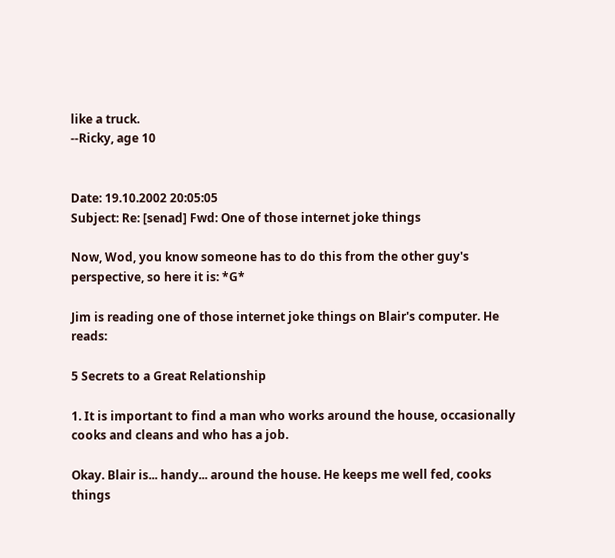like a truck.
--Ricky, age 10


Date: 19.10.2002 20:05:05
Subject: Re: [senad] Fwd: One of those internet joke things

Now, Wod, you know someone has to do this from the other guy's perspective, so here it is: *G*

Jim is reading one of those internet joke things on Blair's computer. He reads:

5 Secrets to a Great Relationship

1. It is important to find a man who works around the house, occasionally cooks and cleans and who has a job.

Okay. Blair is... handy... around the house. He keeps me well fed, cooks things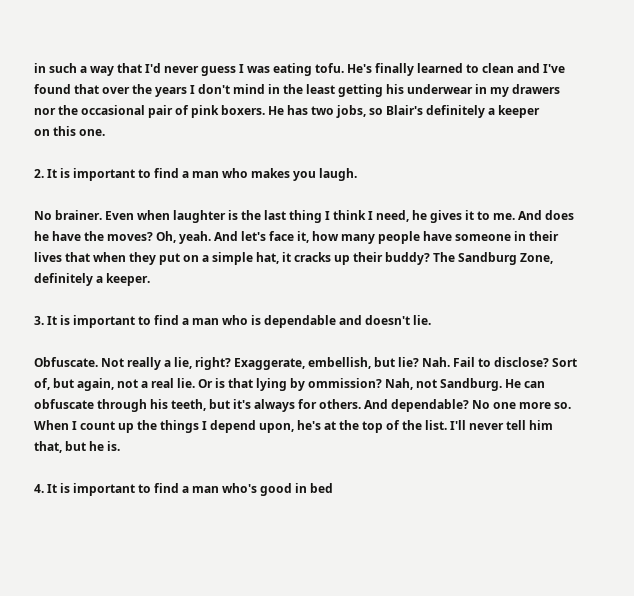in such a way that I'd never guess I was eating tofu. He's finally learned to clean and I've found that over the years I don't mind in the least getting his underwear in my drawers nor the occasional pair of pink boxers. He has two jobs, so Blair's definitely a keeper
on this one.

2. It is important to find a man who makes you laugh.

No brainer. Even when laughter is the last thing I think I need, he gives it to me. And does he have the moves? Oh, yeah. And let's face it, how many people have someone in their lives that when they put on a simple hat, it cracks up their buddy? The Sandburg Zone, definitely a keeper.

3. It is important to find a man who is dependable and doesn't lie.

Obfuscate. Not really a lie, right? Exaggerate, embellish, but lie? Nah. Fail to disclose? Sort of, but again, not a real lie. Or is that lying by ommission? Nah, not Sandburg. He can obfuscate through his teeth, but it's always for others. And dependable? No one more so. When I count up the things I depend upon, he's at the top of the list. I'll never tell him that, but he is.

4. It is important to find a man who's good in bed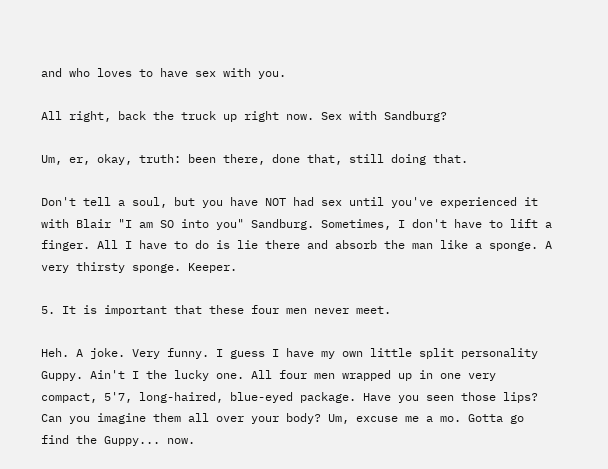and who loves to have sex with you.

All right, back the truck up right now. Sex with Sandburg?

Um, er, okay, truth: been there, done that, still doing that.

Don't tell a soul, but you have NOT had sex until you've experienced it with Blair "I am SO into you" Sandburg. Sometimes, I don't have to lift a finger. All I have to do is lie there and absorb the man like a sponge. A very thirsty sponge. Keeper.

5. It is important that these four men never meet.

Heh. A joke. Very funny. I guess I have my own little split personality Guppy. Ain't I the lucky one. All four men wrapped up in one very compact, 5'7, long-haired, blue-eyed package. Have you seen those lips? Can you imagine them all over your body? Um, excuse me a mo. Gotta go find the Guppy... now.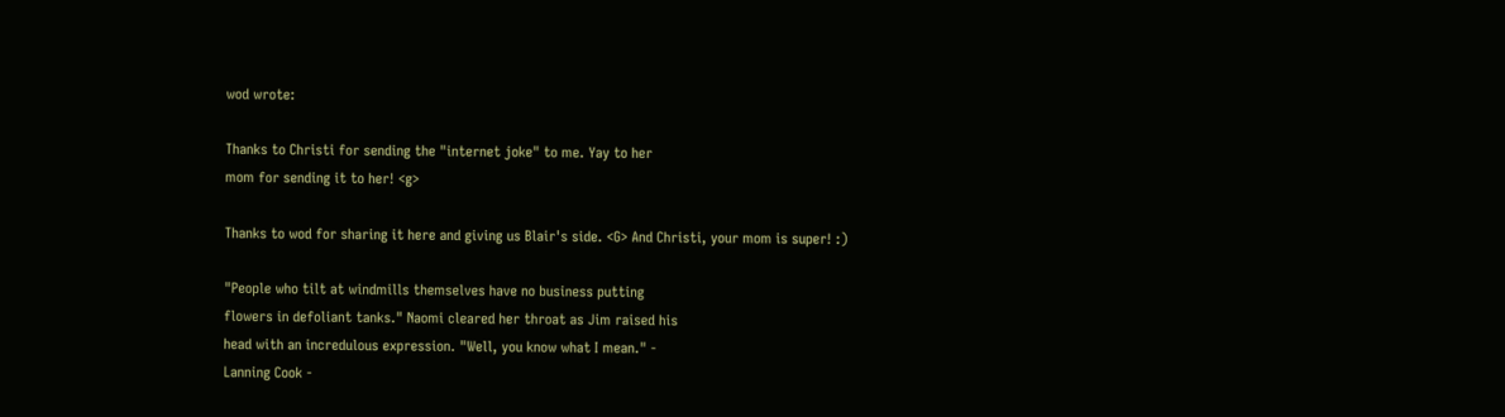wod wrote:

Thanks to Christi for sending the "internet joke" to me. Yay to her
mom for sending it to her! <g>

Thanks to wod for sharing it here and giving us Blair's side. <G> And Christi, your mom is super! :)

"People who tilt at windmills themselves have no business putting
flowers in defoliant tanks." Naomi cleared her throat as Jim raised his
head with an incredulous expression. "Well, you know what I mean." -
Lanning Cook -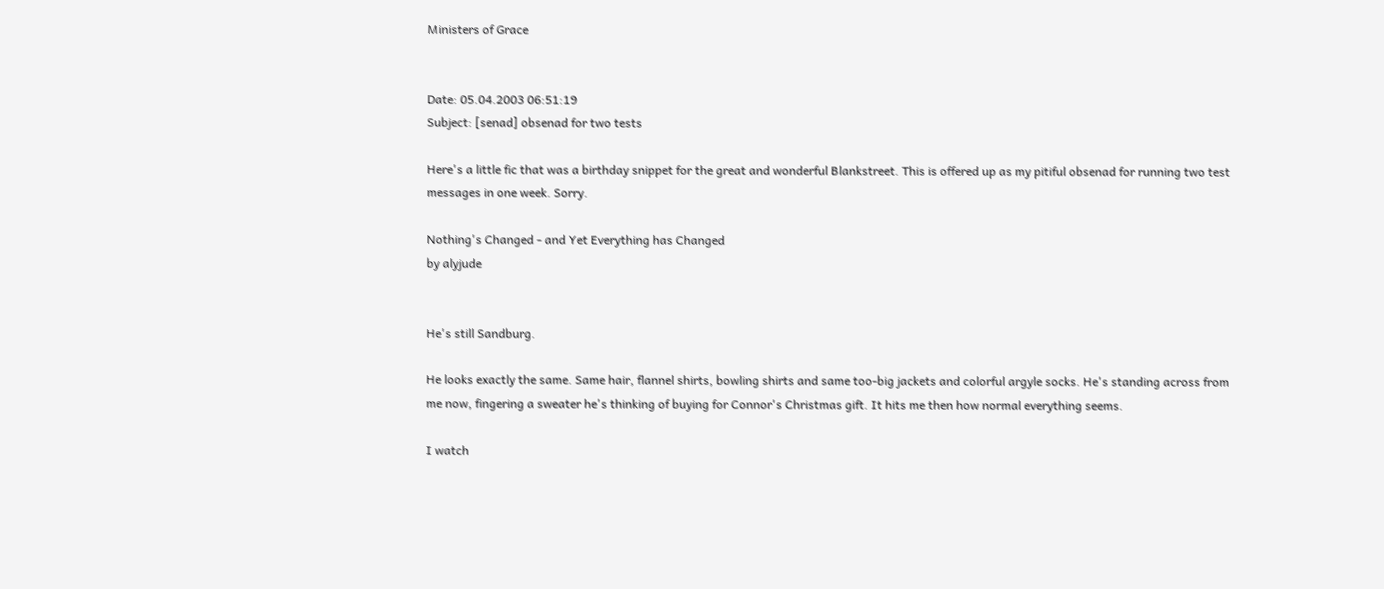Ministers of Grace


Date: 05.04.2003 06:51:19
Subject: [senad] obsenad for two tests

Here's a little fic that was a birthday snippet for the great and wonderful Blankstreet. This is offered up as my pitiful obsenad for running two test messages in one week. Sorry.

Nothing's Changed - and Yet Everything has Changed
by alyjude


He's still Sandburg.

He looks exactly the same. Same hair, flannel shirts, bowling shirts and same too-big jackets and colorful argyle socks. He's standing across from me now, fingering a sweater he's thinking of buying for Connor's Christmas gift. It hits me then how normal everything seems.

I watch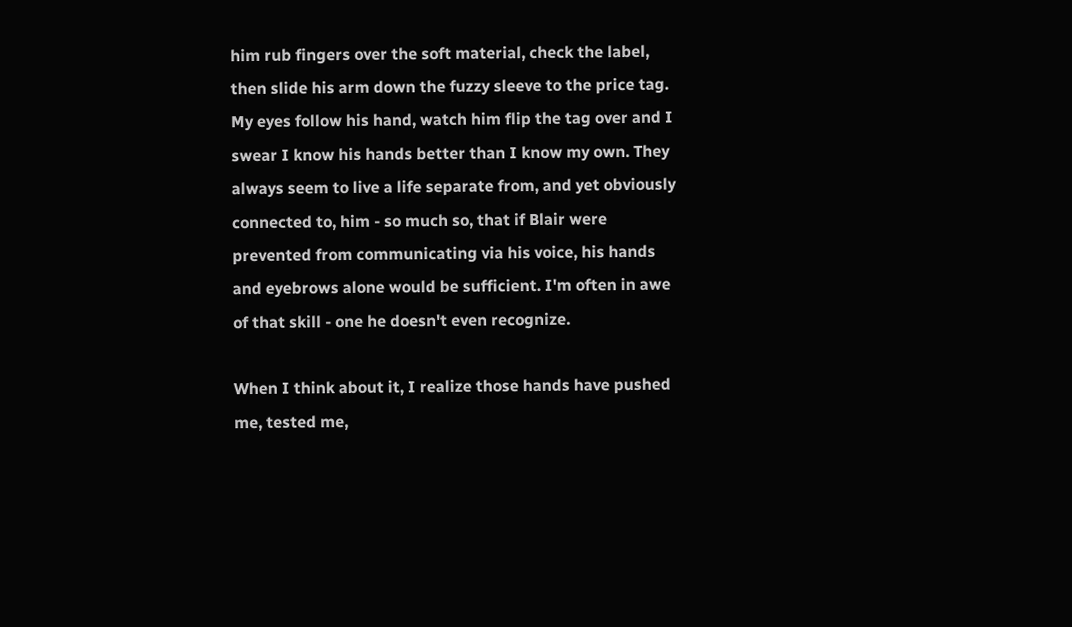him rub fingers over the soft material, check the label, then slide his arm down the fuzzy sleeve to the price tag. My eyes follow his hand, watch him flip the tag over and I swear I know his hands better than I know my own. They always seem to live a life separate from, and yet obviously connected to, him - so much so, that if Blair were prevented from communicating via his voice, his hands and eyebrows alone would be sufficient. I'm often in awe of that skill - one he doesn't even recognize.

When I think about it, I realize those hands have pushed me, tested me,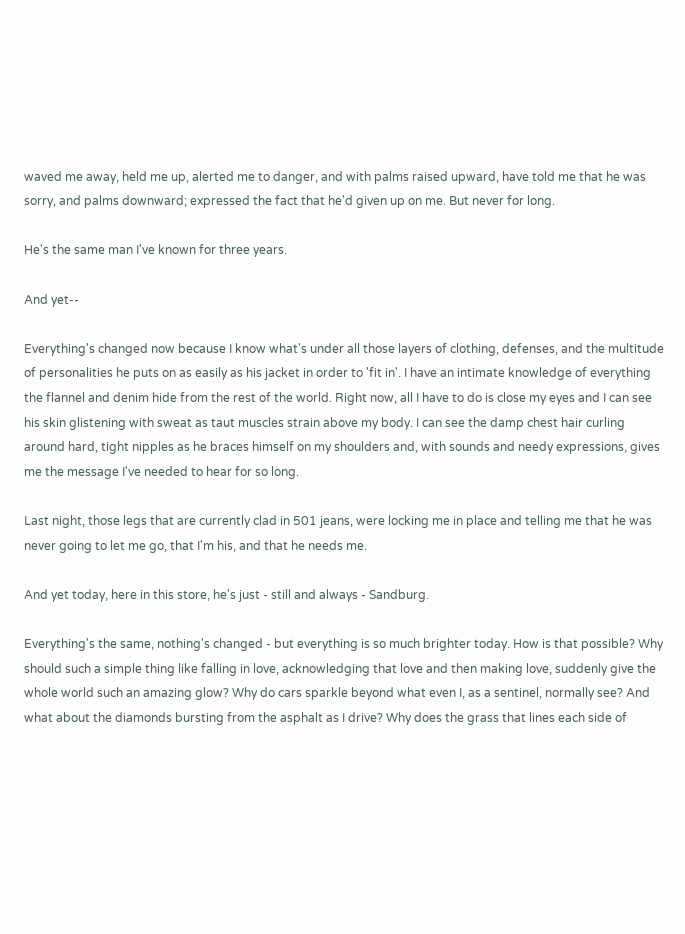waved me away, held me up, alerted me to danger, and with palms raised upward, have told me that he was sorry, and palms downward; expressed the fact that he'd given up on me. But never for long.

He's the same man I've known for three years.

And yet--

Everything's changed now because I know what's under all those layers of clothing, defenses, and the multitude of personalities he puts on as easily as his jacket in order to 'fit in'. I have an intimate knowledge of everything the flannel and denim hide from the rest of the world. Right now, all I have to do is close my eyes and I can see his skin glistening with sweat as taut muscles strain above my body. I can see the damp chest hair curling around hard, tight nipples as he braces himself on my shoulders and, with sounds and needy expressions, gives me the message I've needed to hear for so long.

Last night, those legs that are currently clad in 501 jeans, were locking me in place and telling me that he was never going to let me go, that I'm his, and that he needs me.

And yet today, here in this store, he's just - still and always - Sandburg.

Everything's the same, nothing's changed - but everything is so much brighter today. How is that possible? Why should such a simple thing like falling in love, acknowledging that love and then making love, suddenly give the whole world such an amazing glow? Why do cars sparkle beyond what even I, as a sentinel, normally see? And what about the diamonds bursting from the asphalt as I drive? Why does the grass that lines each side of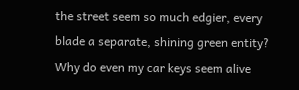the street seem so much edgier, every blade a separate, shining green entity? Why do even my car keys seem alive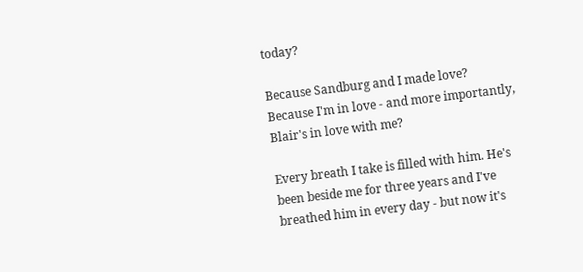today?

Because Sandburg and I made love? Because I'm in love - and more importantly, Blair's in love with me?

Every breath I take is filled with him. He's been beside me for three years and I've breathed him in every day - but now it's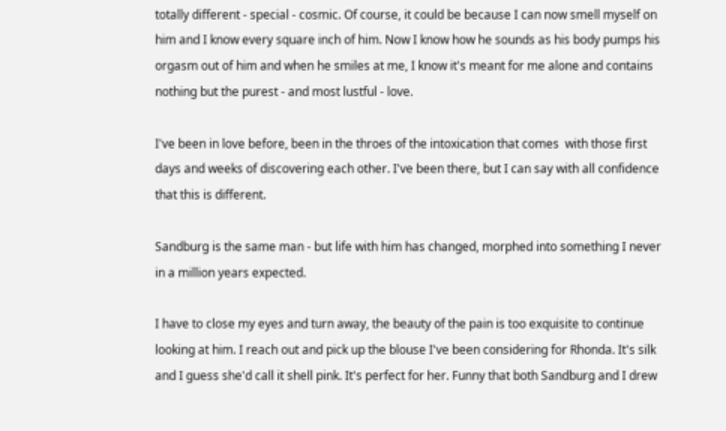totally different - special - cosmic. Of course, it could be because I can now smell myself on him and I know every square inch of him. Now I know how he sounds as his body pumps his orgasm out of him and when he smiles at me, I know it's meant for me alone and contains nothing but the purest - and most lustful - love.

I've been in love before, been in the throes of the intoxication that comes  with those first days and weeks of discovering each other. I've been there, but I can say with all confidence that this is different.

Sandburg is the same man - but life with him has changed, morphed into something I never in a million years expected.

I have to close my eyes and turn away, the beauty of the pain is too exquisite to continue looking at him. I reach out and pick up the blouse I've been considering for Rhonda. It's silk and I guess she'd call it shell pink. It's perfect for her. Funny that both Sandburg and I drew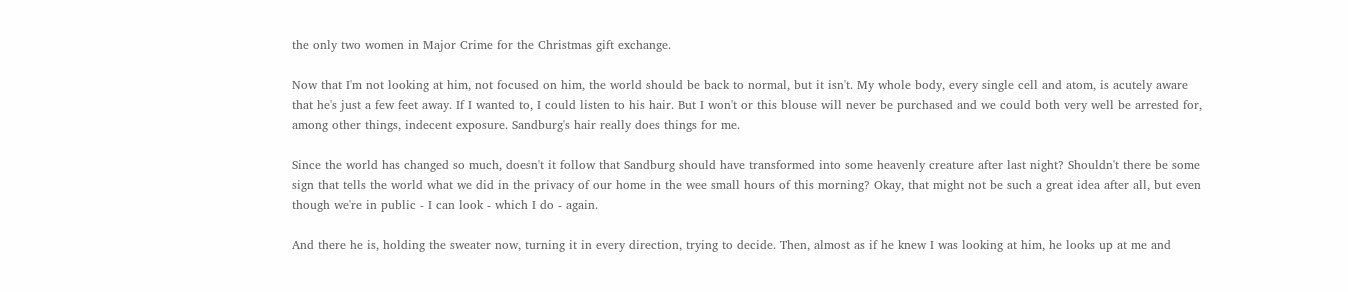the only two women in Major Crime for the Christmas gift exchange.

Now that I'm not looking at him, not focused on him, the world should be back to normal, but it isn't. My whole body, every single cell and atom, is acutely aware that he's just a few feet away. If I wanted to, I could listen to his hair. But I won't or this blouse will never be purchased and we could both very well be arrested for, among other things, indecent exposure. Sandburg's hair really does things for me.

Since the world has changed so much, doesn't it follow that Sandburg should have transformed into some heavenly creature after last night? Shouldn't there be some sign that tells the world what we did in the privacy of our home in the wee small hours of this morning? Okay, that might not be such a great idea after all, but even though we're in public - I can look - which I do - again.

And there he is, holding the sweater now, turning it in every direction, trying to decide. Then, almost as if he knew I was looking at him, he looks up at me and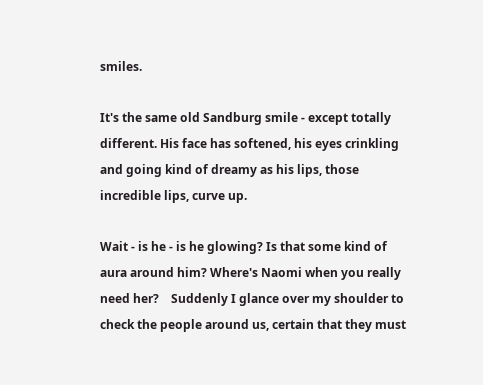smiles.

It's the same old Sandburg smile - except totally different. His face has softened, his eyes crinkling and going kind of dreamy as his lips, those incredible lips, curve up.

Wait - is he - is he glowing? Is that some kind of aura around him? Where's Naomi when you really need her?    Suddenly I glance over my shoulder to check the people around us, certain that they must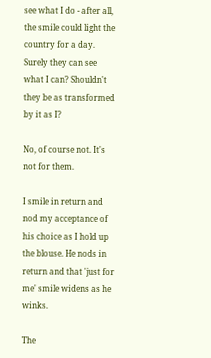see what I do - after all, the smile could light the country for a day. Surely they can see what I can? Shouldn't they be as transformed by it as I?

No, of course not. It's not for them.

I smile in return and nod my acceptance of his choice as I hold up the blouse. He nods in return and that 'just for me' smile widens as he winks.

The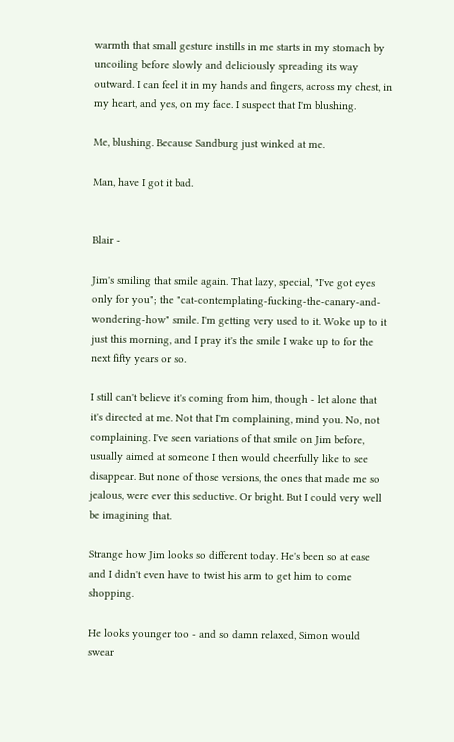warmth that small gesture instills in me starts in my stomach by uncoiling before slowly and deliciously spreading its way outward. I can feel it in my hands and fingers, across my chest, in my heart, and yes, on my face. I suspect that I'm blushing.

Me, blushing. Because Sandburg just winked at me.

Man, have I got it bad.


Blair -

Jim's smiling that smile again. That lazy, special, "I've got eyes only for you"; the "cat-contemplating-fucking-the-canary-and-wondering-how" smile. I'm getting very used to it. Woke up to it just this morning, and I pray it's the smile I wake up to for the next fifty years or so.

I still can't believe it's coming from him, though - let alone that it's directed at me. Not that I'm complaining, mind you. No, not complaining. I've seen variations of that smile on Jim before, usually aimed at someone I then would cheerfully like to see disappear. But none of those versions, the ones that made me so jealous, were ever this seductive. Or bright. But I could very well be imagining that.

Strange how Jim looks so different today. He's been so at ease and I didn't even have to twist his arm to get him to come shopping.

He looks younger too - and so damn relaxed, Simon would swear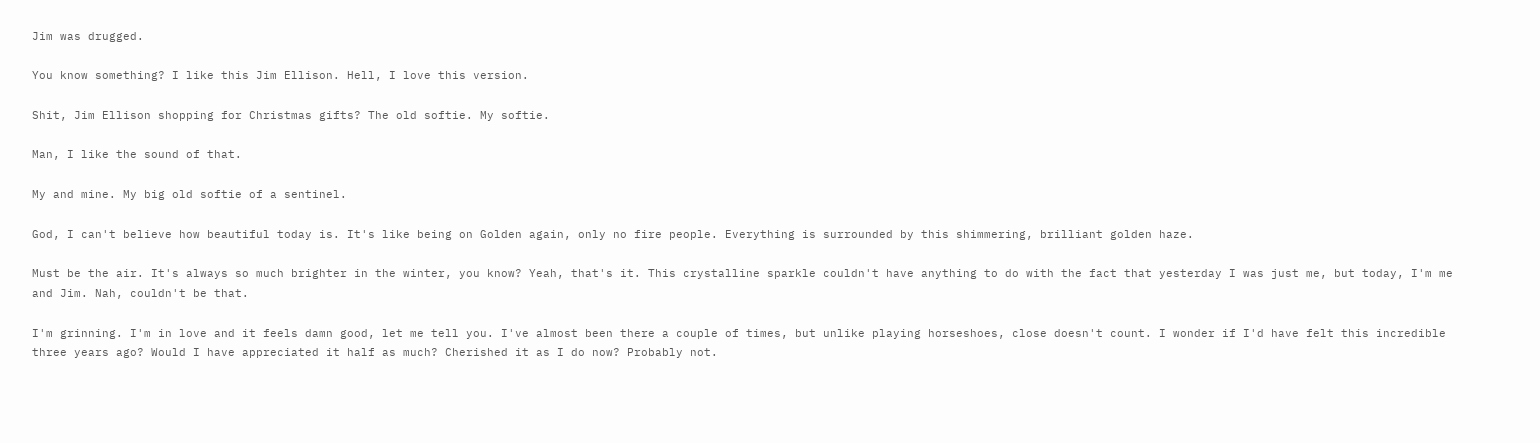Jim was drugged.

You know something? I like this Jim Ellison. Hell, I love this version.

Shit, Jim Ellison shopping for Christmas gifts? The old softie. My softie.

Man, I like the sound of that.

My and mine. My big old softie of a sentinel.

God, I can't believe how beautiful today is. It's like being on Golden again, only no fire people. Everything is surrounded by this shimmering, brilliant golden haze.

Must be the air. It's always so much brighter in the winter, you know? Yeah, that's it. This crystalline sparkle couldn't have anything to do with the fact that yesterday I was just me, but today, I'm me and Jim. Nah, couldn't be that.

I'm grinning. I'm in love and it feels damn good, let me tell you. I've almost been there a couple of times, but unlike playing horseshoes, close doesn't count. I wonder if I'd have felt this incredible three years ago? Would I have appreciated it half as much? Cherished it as I do now? Probably not.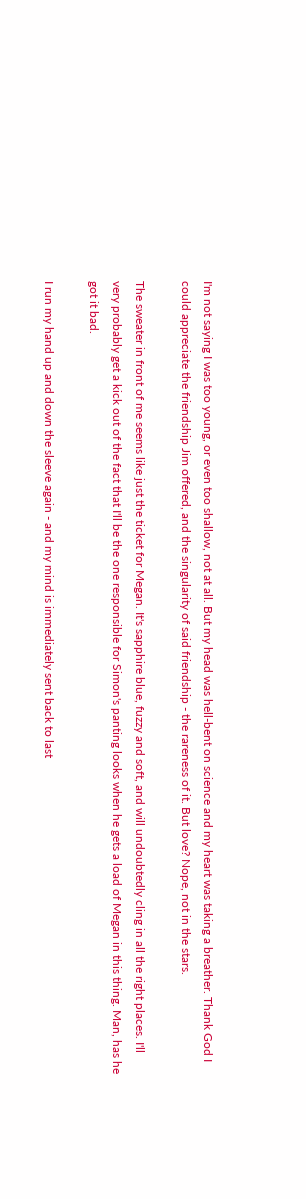I'm not saying I was too young, or even too shallow, not at all. But my head was hell-bent on science and my heart was taking a breather. Thank God I could appreciate the friendship Jim offered, and the singularity of said friendship - the rareness of it. But love? Nope, not in the stars.

The sweater in front of me seems like just the ticket for Megan. It's sapphire blue, fuzzy and soft, and will undoubtedly cling in all the right places. I'll very probably get a kick out of the fact that I'll be the one responsible for Simon's panting looks when he gets a load of Megan in this thing. Man, has he got it bad.

I run my hand up and down the sleeve again - and my mind is immediately sent back to last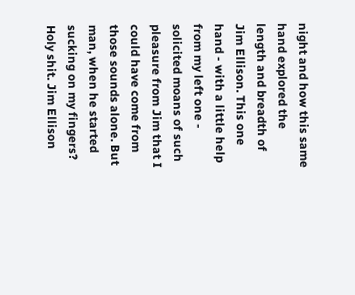night and how this same hand explored the length and breadth of Jim Ellison. This one hand - with a little help from my left one - solicited moans of such pleasure from Jim that I could have come from those sounds alone. But man, when he started sucking on my fingers? Holy shit. Jim Ellison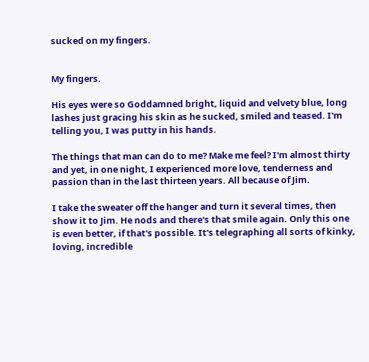sucked on my fingers.


My fingers.

His eyes were so Goddamned bright, liquid and velvety blue, long lashes just gracing his skin as he sucked, smiled and teased. I'm telling you, I was putty in his hands.

The things that man can do to me? Make me feel? I'm almost thirty and yet, in one night, I experienced more love, tenderness and passion than in the last thirteen years. All because of Jim.

I take the sweater off the hanger and turn it several times, then show it to Jim. He nods and there's that smile again. Only this one is even better, if that's possible. It's telegraphing all sorts of kinky, loving, incredible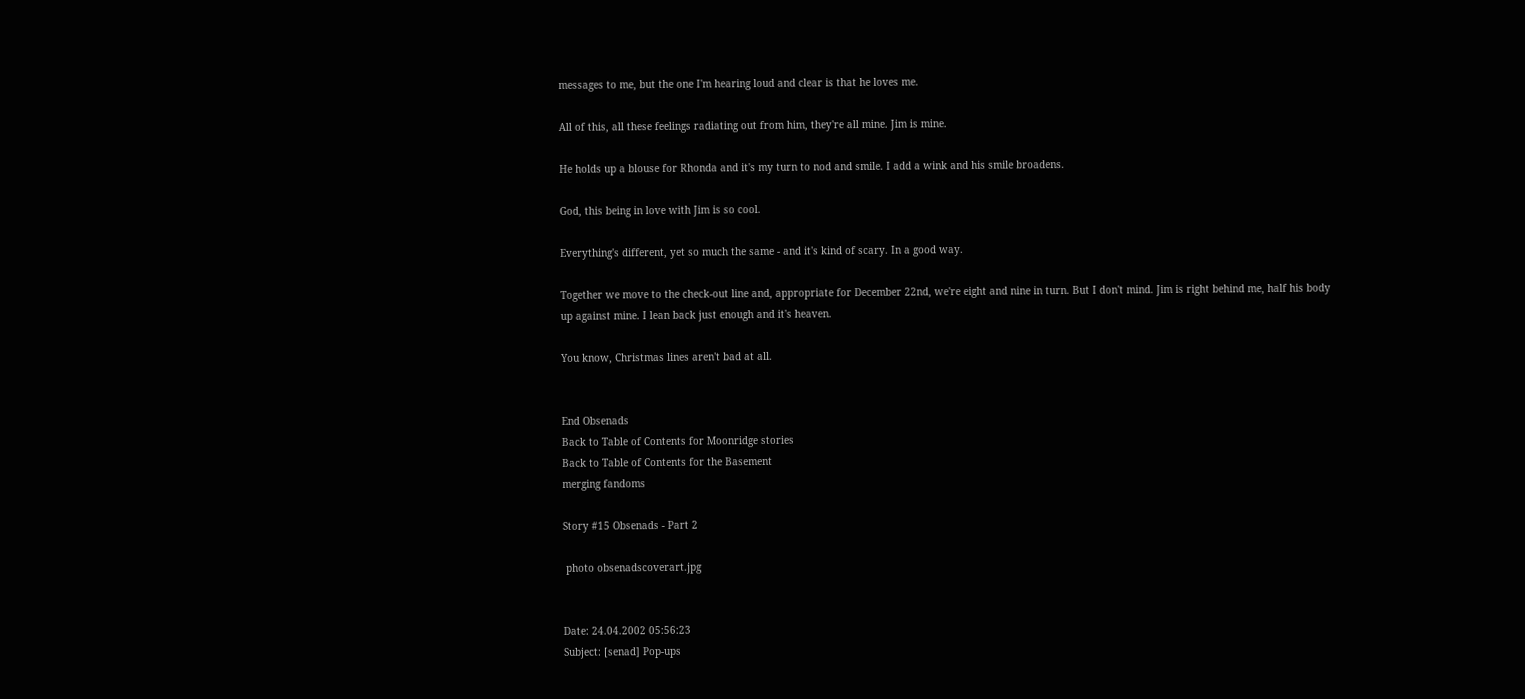messages to me, but the one I'm hearing loud and clear is that he loves me.

All of this, all these feelings radiating out from him, they're all mine. Jim is mine.

He holds up a blouse for Rhonda and it's my turn to nod and smile. I add a wink and his smile broadens.

God, this being in love with Jim is so cool.

Everything's different, yet so much the same - and it's kind of scary. In a good way.

Together we move to the check-out line and, appropriate for December 22nd, we're eight and nine in turn. But I don't mind. Jim is right behind me, half his body up against mine. I lean back just enough and it's heaven.

You know, Christmas lines aren't bad at all.


End Obsenads
Back to Table of Contents for Moonridge stories
Back to Table of Contents for the Basement
merging fandoms

Story #15 Obsenads - Part 2

 photo obsenadscoverart.jpg


Date: 24.04.2002 05:56:23
Subject: [senad] Pop-ups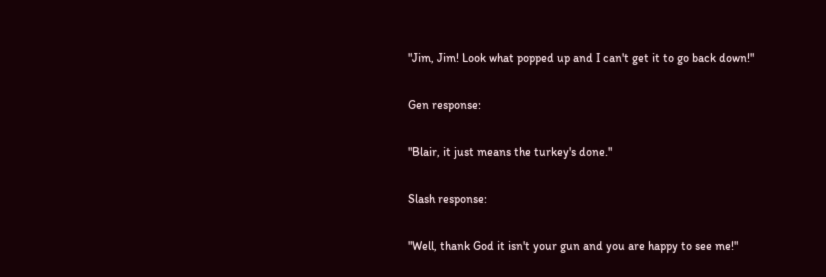"Jim, Jim! Look what popped up and I can't get it to go back down!"

Gen response:

"Blair, it just means the turkey's done."

Slash response:

"Well, thank God it isn't your gun and you are happy to see me!"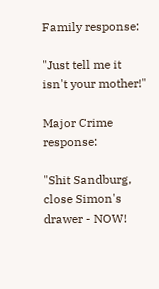Family response:

"Just tell me it isn't your mother!"

Major Crime response:

"Shit Sandburg, close Simon's drawer - NOW!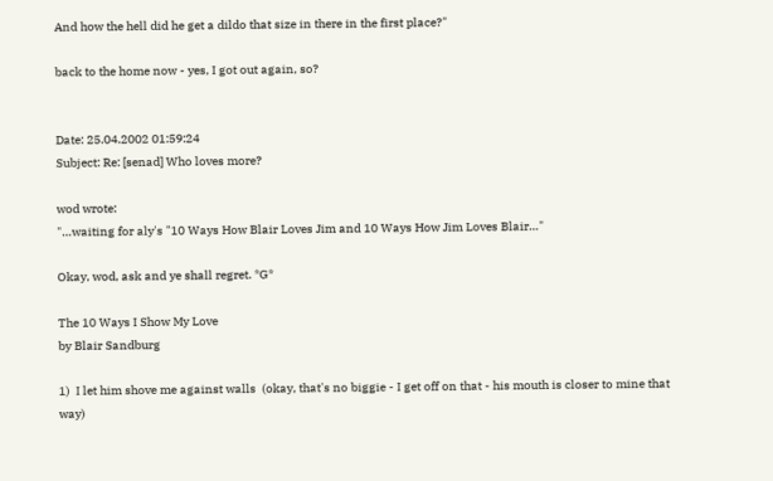And how the hell did he get a dildo that size in there in the first place?"

back to the home now - yes, I got out again, so?


Date: 25.04.2002 01:59:24
Subject: Re: [senad] Who loves more?

wod wrote:
"…waiting for aly's "10 Ways How Blair Loves Jim and 10 Ways How Jim Loves Blair…"

Okay, wod, ask and ye shall regret. *G*

The 10 Ways I Show My Love
by Blair Sandburg

1)  I let him shove me against walls  (okay, that's no biggie - I get off on that - his mouth is closer to mine that way)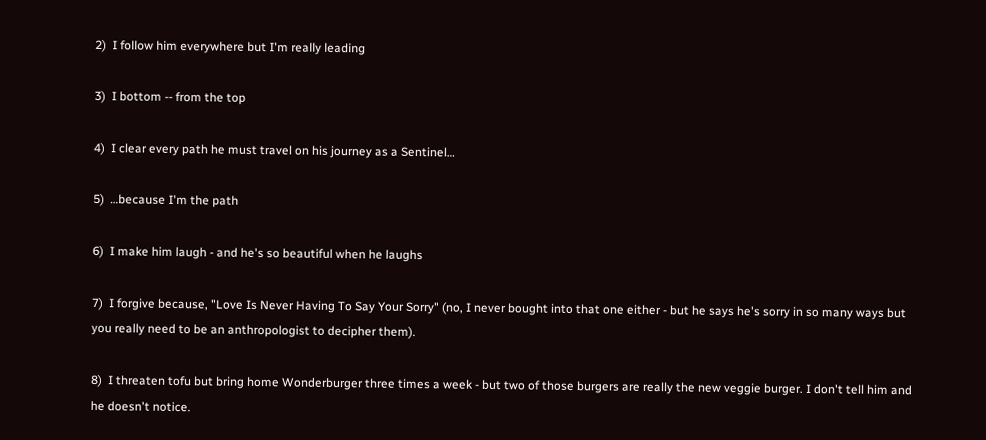2)  I follow him everywhere but I'm really leading

3)  I bottom -- from the top

4)  I clear every path he must travel on his journey as a Sentinel…

5)  …because I'm the path

6)  I make him laugh - and he's so beautiful when he laughs

7)  I forgive because, "Love Is Never Having To Say Your Sorry" (no, I never bought into that one either - but he says he's sorry in so many ways but you really need to be an anthropologist to decipher them).

8)  I threaten tofu but bring home Wonderburger three times a week - but two of those burgers are really the new veggie burger. I don't tell him and he doesn't notice.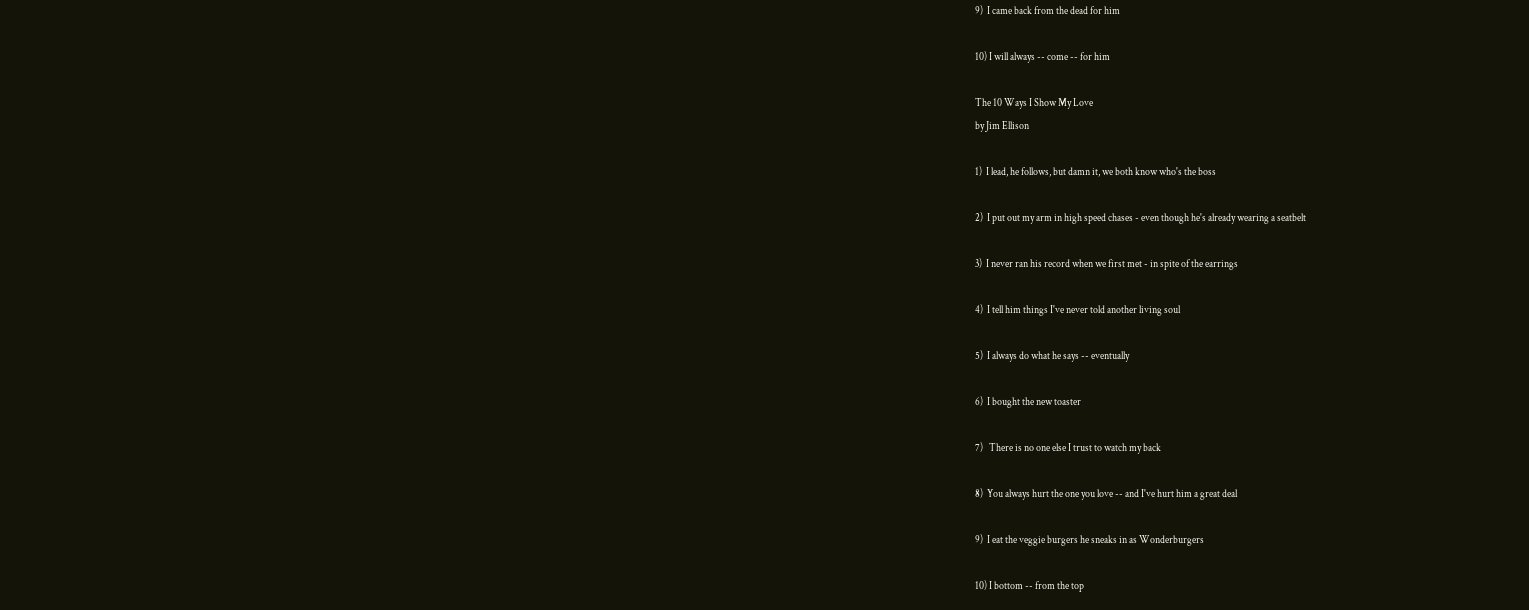9)  I came back from the dead for him

10) I will always -- come -- for him

The 10 Ways I Show My Love
by Jim Ellison

1)  I lead, he follows, but damn it, we both know who's the boss

2)  I put out my arm in high speed chases - even though he's already wearing a seatbelt

3)  I never ran his record when we first met - in spite of the earrings

4)  I tell him things I've never told another living soul

5)  I always do what he says -- eventually

6)  I bought the new toaster

7)   There is no one else I trust to watch my back

8)  You always hurt the one you love -- and I've hurt him a great deal

9)  I eat the veggie burgers he sneaks in as Wonderburgers

10) I bottom -- from the top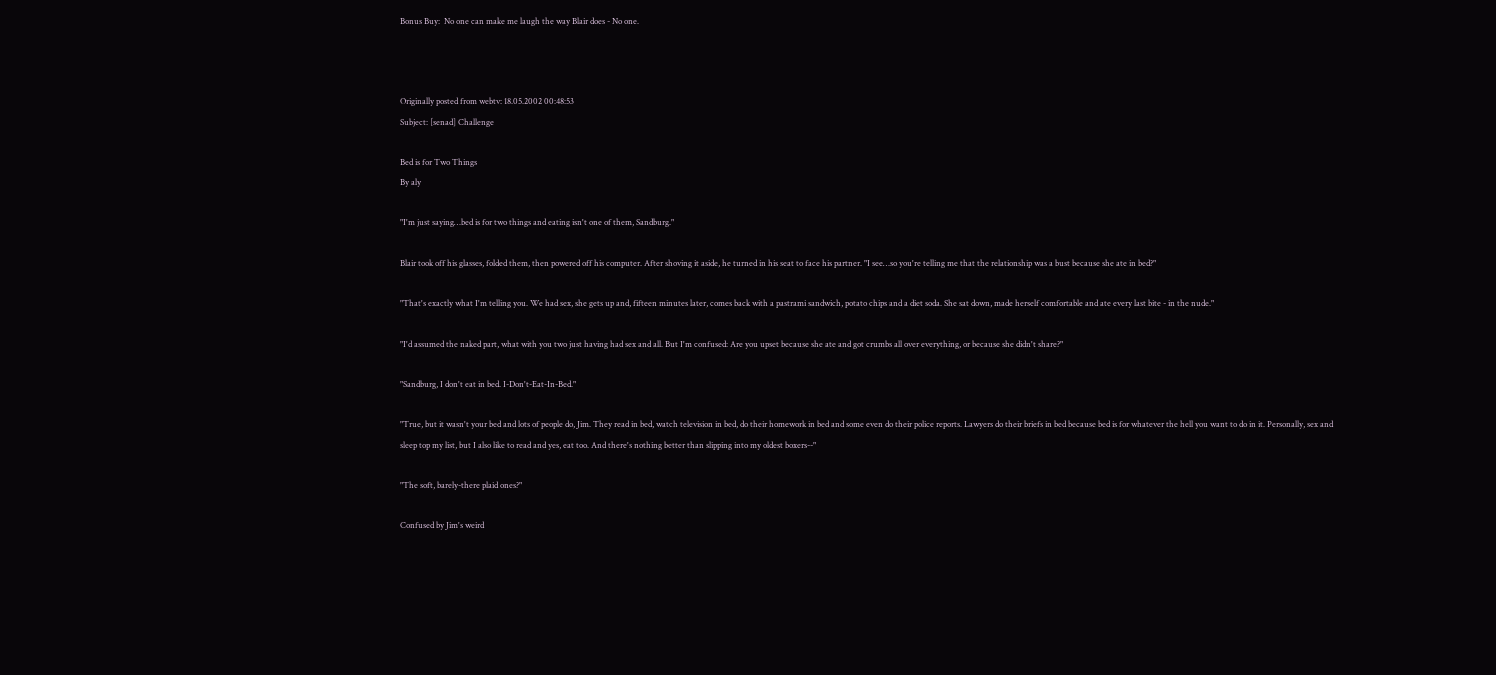Bonus Buy:  No one can make me laugh the way Blair does - No one.



Originally posted from webtv: 18.05.2002 00:48:53
Subject: [senad] Challenge

Bed is for Two Things
By aly

"I'm just saying…bed is for two things and eating isn't one of them, Sandburg."

Blair took off his glasses, folded them, then powered off his computer. After shoving it aside, he turned in his seat to face his partner. "I see…so you're telling me that the relationship was a bust because she ate in bed?"

"That's exactly what I'm telling you. We had sex, she gets up and, fifteen minutes later, comes back with a pastrami sandwich, potato chips and a diet soda. She sat down, made herself comfortable and ate every last bite - in the nude."

"I'd assumed the naked part, what with you two just having had sex and all. But I'm confused: Are you upset because she ate and got crumbs all over everything, or because she didn't share?"

"Sandburg, I don't eat in bed. I-Don't-Eat-In-Bed."

"True, but it wasn't your bed and lots of people do, Jim. They read in bed, watch television in bed, do their homework in bed and some even do their police reports. Lawyers do their briefs in bed because bed is for whatever the hell you want to do in it. Personally, sex and sleep top my list, but I also like to read and yes, eat too. And there's nothing better than slipping into my oldest boxers--"

"The soft, barely-there plaid ones?"

Confused by Jim's weird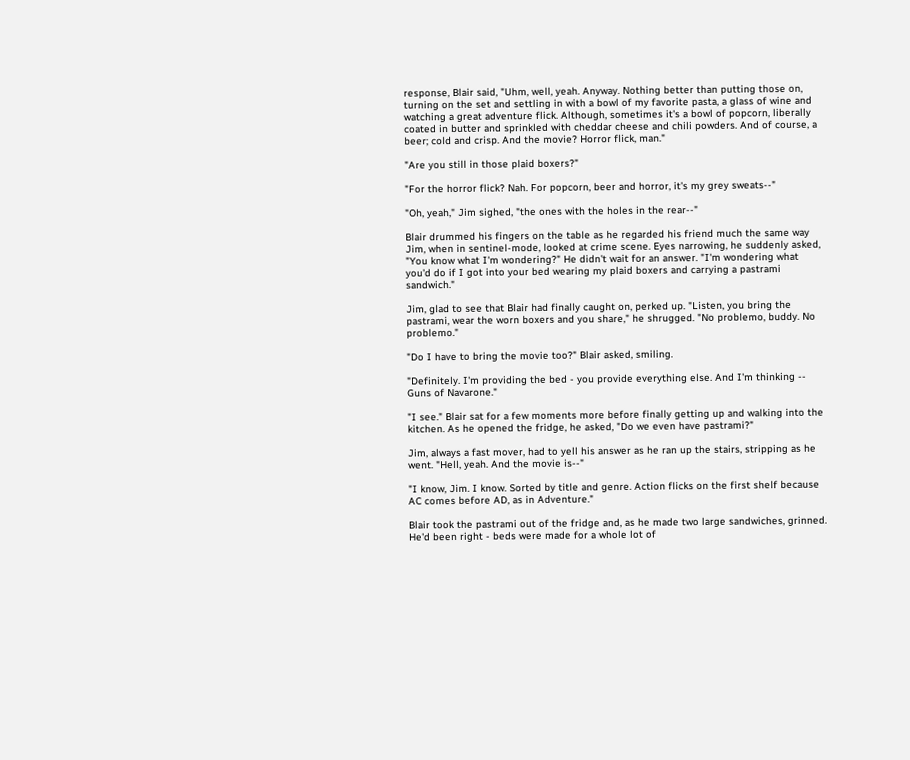response, Blair said, "Uhm, well, yeah. Anyway. Nothing better than putting those on, turning on the set and settling in with a bowl of my favorite pasta, a glass of wine and watching a great adventure flick. Although, sometimes it's a bowl of popcorn, liberally coated in butter and sprinkled with cheddar cheese and chili powders. And of course, a beer; cold and crisp. And the movie? Horror flick, man."

"Are you still in those plaid boxers?"

"For the horror flick? Nah. For popcorn, beer and horror, it's my grey sweats--"

"Oh, yeah," Jim sighed, "the ones with the holes in the rear--"

Blair drummed his fingers on the table as he regarded his friend much the same way Jim, when in sentinel-mode, looked at crime scene. Eyes narrowing, he suddenly asked, "You know what I'm wondering?" He didn't wait for an answer. "I'm wondering what you'd do if I got into your bed wearing my plaid boxers and carrying a pastrami sandwich."

Jim, glad to see that Blair had finally caught on, perked up. "Listen, you bring the pastrami, wear the worn boxers and you share," he shrugged. "No problemo, buddy. No problemo."

"Do I have to bring the movie too?" Blair asked, smiling.

"Definitely. I'm providing the bed - you provide everything else. And I'm thinking -- Guns of Navarone."

"I see." Blair sat for a few moments more before finally getting up and walking into the kitchen. As he opened the fridge, he asked, "Do we even have pastrami?"

Jim, always a fast mover, had to yell his answer as he ran up the stairs, stripping as he went. "Hell, yeah. And the movie is--"

"I know, Jim. I know. Sorted by title and genre. Action flicks on the first shelf because AC comes before AD, as in Adventure."

Blair took the pastrami out of the fridge and, as he made two large sandwiches, grinned. He'd been right - beds were made for a whole lot of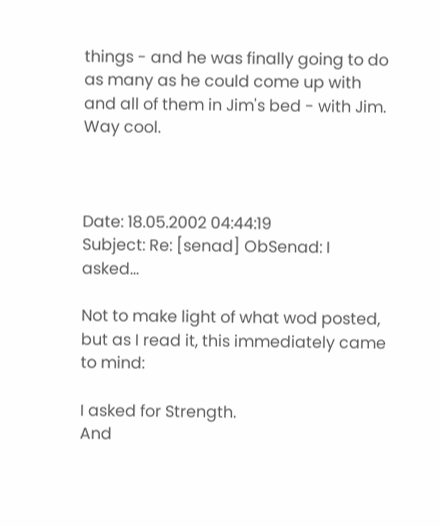things - and he was finally going to do as many as he could come up with and all of them in Jim's bed - with Jim. Way cool.



Date: 18.05.2002 04:44:19
Subject: Re: [senad] ObSenad: I asked...

Not to make light of what wod posted, but as I read it, this immediately came to mind:

I asked for Strength.
And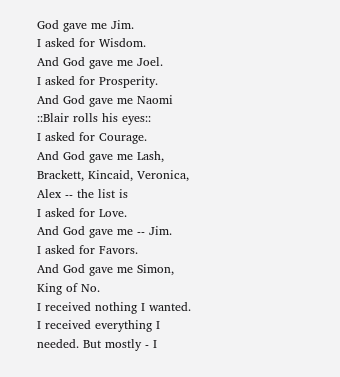God gave me Jim.
I asked for Wisdom.
And God gave me Joel.
I asked for Prosperity.
And God gave me Naomi ::Blair rolls his eyes::
I asked for Courage.
And God gave me Lash, Brackett, Kincaid, Veronica, Alex -- the list is
I asked for Love.
And God gave me -- Jim.
I asked for Favors.
And God gave me Simon, King of No.
I received nothing I wanted.
I received everything I needed. But mostly - I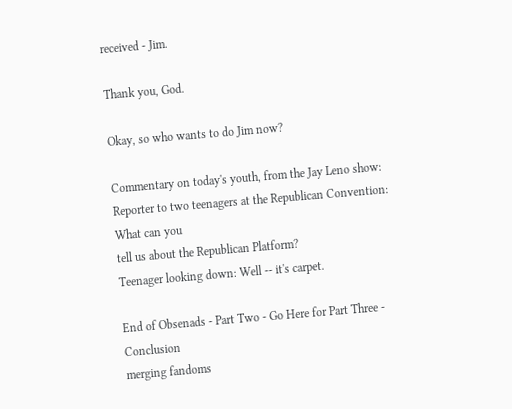received - Jim.

Thank you, God.

Okay, so who wants to do Jim now?

Commentary on today's youth, from the Jay Leno show:
Reporter to two teenagers at the Republican Convention:  What can you
tell us about the Republican Platform?
Teenager looking down: Well -- it's carpet.

End of Obsenads - Part Two - Go Here for Part Three - Conclusion
merging fandoms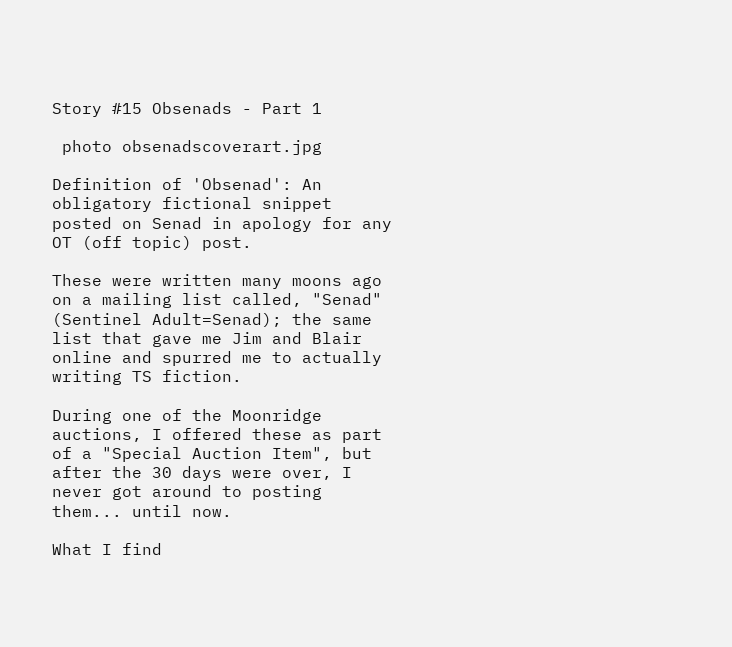Story #15 Obsenads - Part 1

 photo obsenadscoverart.jpg

Definition of 'Obsenad': An obligatory fictional snippet posted on Senad in apology for any OT (off topic) post.

These were written many moons ago on a mailing list called, "Senad" (Sentinel Adult=Senad); the same list that gave me Jim and Blair online and spurred me to actually writing TS fiction.

During one of the Moonridge auctions, I offered these as part of a "Special Auction Item", but after the 30 days were over, I never got around to posting them... until now.

What I find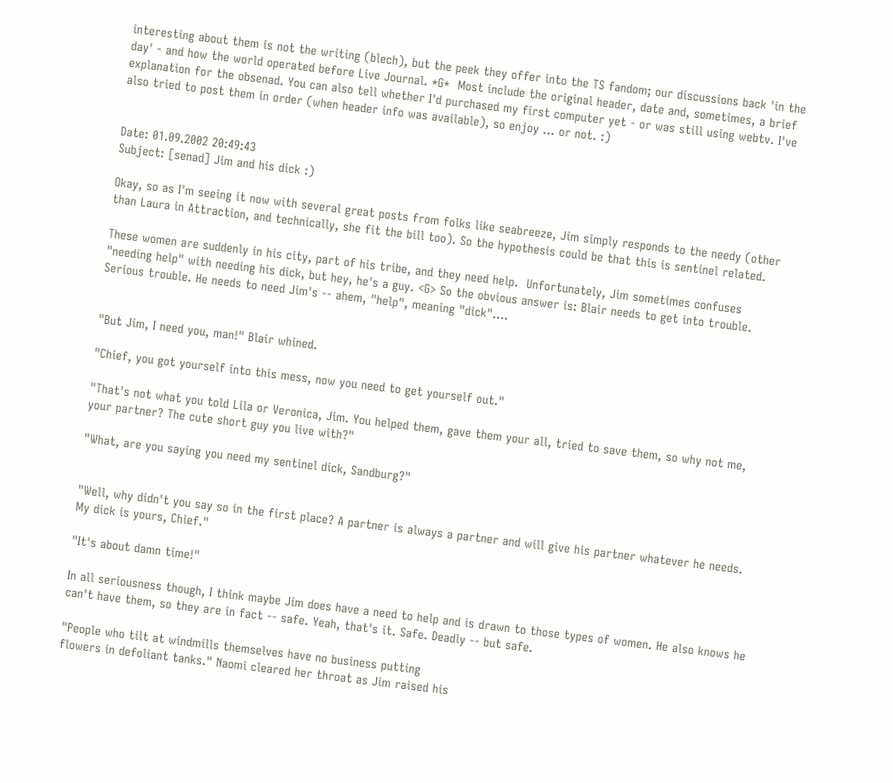interesting about them is not the writing (blech), but the peek they offer into the TS fandom; our discussions back 'in the day' - and how the world operated before Live Journal. *G*  Most include the original header, date and, sometimes, a brief explanation for the obsenad. You can also tell whether I'd purchased my first computer yet - or was still using webtv. I've also tried to post them in order (when header info was available), so enjoy ... or not. :)


Date: 01.09.2002 20:49:43
Subject: [senad] Jim and his dick :)

Okay, so as I'm seeing it now with several great posts from folks like seabreeze, Jim simply responds to the needy (other than Laura in Attraction, and technically, she fit the bill too). So the hypothesis could be that this is sentinel related.

These women are suddenly in his city, part of his tribe, and they need help.  Unfortunately, Jim sometimes confuses "needing help" with needing his dick, but hey, he's a guy. <G> So the obvious answer is: Blair needs to get into trouble. Serious trouble. He needs to need Jim's -- ahem, "help", meaning "dick"….


"But Jim, I need you, man!" Blair whined.

"Chief, you got yourself into this mess, now you need to get yourself out."

"That's not what you told Lila or Veronica, Jim. You helped them, gave them your all, tried to save them, so why not me, your partner? The cute short guy you live with?"

"What, are you saying you need my sentinel dick, Sandburg?"


"Well, why didn't you say so in the first place? A partner is always a partner and will give his partner whatever he needs. My dick is yours, Chief."

"It's about damn time!"

In all seriousness though, I think maybe Jim does have a need to help and is drawn to those types of women. He also knows he can't have them, so they are in fact -- safe. Yeah, that's it. Safe. Deadly -- but safe.

"People who tilt at windmills themselves have no business putting
flowers in defoliant tanks." Naomi cleared her throat as Jim raised his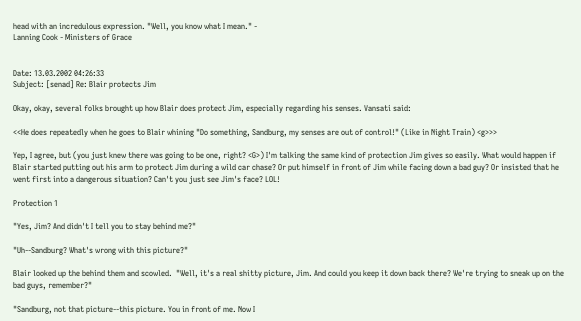head with an incredulous expression. "Well, you know what I mean." -
Lanning Cook - Ministers of Grace


Date: 13.03.2002 04:26:33
Subject: [senad] Re: Blair protects Jim

Okay, okay, several folks brought up how Blair does protect Jim, especially regarding his senses. Vansati said:

<<He does repeatedly when he goes to Blair whining "Do something, Sandburg, my senses are out of control!" (Like in Night Train) <g>>>

Yep, I agree, but (you just knew there was going to be one, right? <G>) I'm talking the same kind of protection Jim gives so easily. What would happen if Blair started putting out his arm to protect Jim during a wild car chase? Or put himself in front of Jim while facing down a bad guy? Or insisted that he went first into a dangerous situation? Can't you just see Jim's face? LOL!

Protection 1

"Yes, Jim? And didn't I tell you to stay behind me?"

"Uh--Sandburg? What's wrong with this picture?"

Blair looked up the behind them and scowled.  "Well, it's a real shitty picture, Jim. And could you keep it down back there? We're trying to sneak up on the bad guys, remember?"

"Sandburg, not that picture--this picture. You in front of me. Now I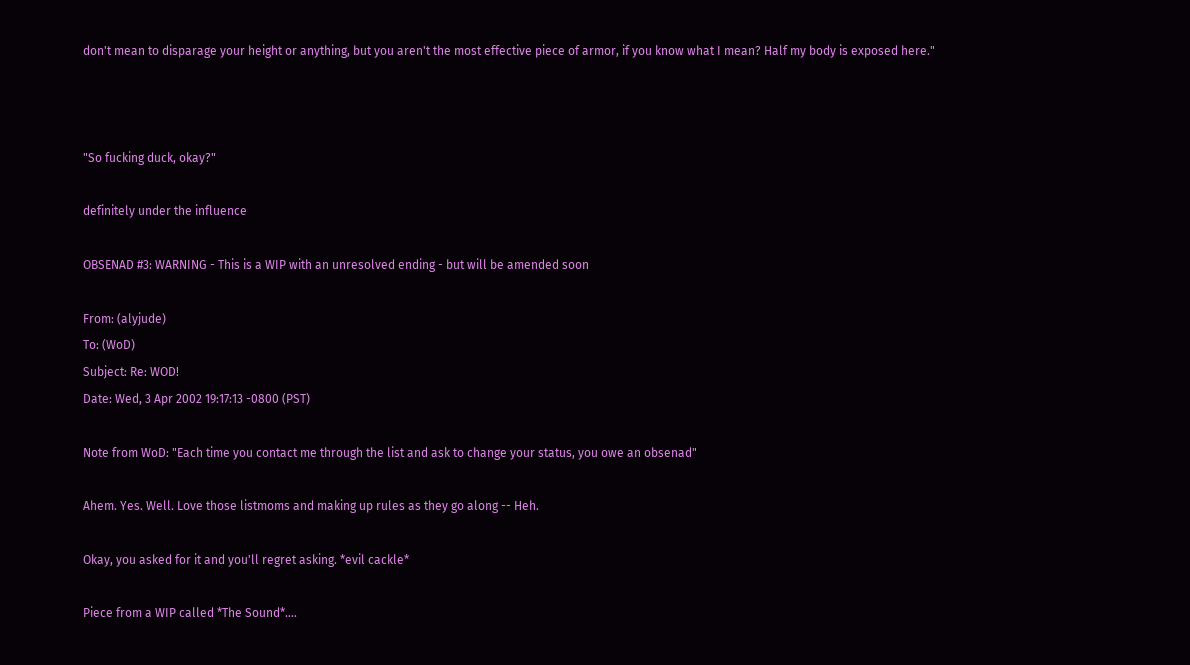don't mean to disparage your height or anything, but you aren't the most effective piece of armor, if you know what I mean? Half my body is exposed here."



"So fucking duck, okay?"

definitely under the influence

OBSENAD #3: WARNING - This is a WIP with an unresolved ending - but will be amended soon

From: (alyjude)
To: (WoD)
Subject: Re: WOD!
Date: Wed, 3 Apr 2002 19:17:13 -0800 (PST)

Note from WoD: "Each time you contact me through the list and ask to change your status, you owe an obsenad"

Ahem. Yes. Well. Love those listmoms and making up rules as they go along -- Heh.

Okay, you asked for it and you'll regret asking. *evil cackle*

Piece from a WIP called *The Sound*….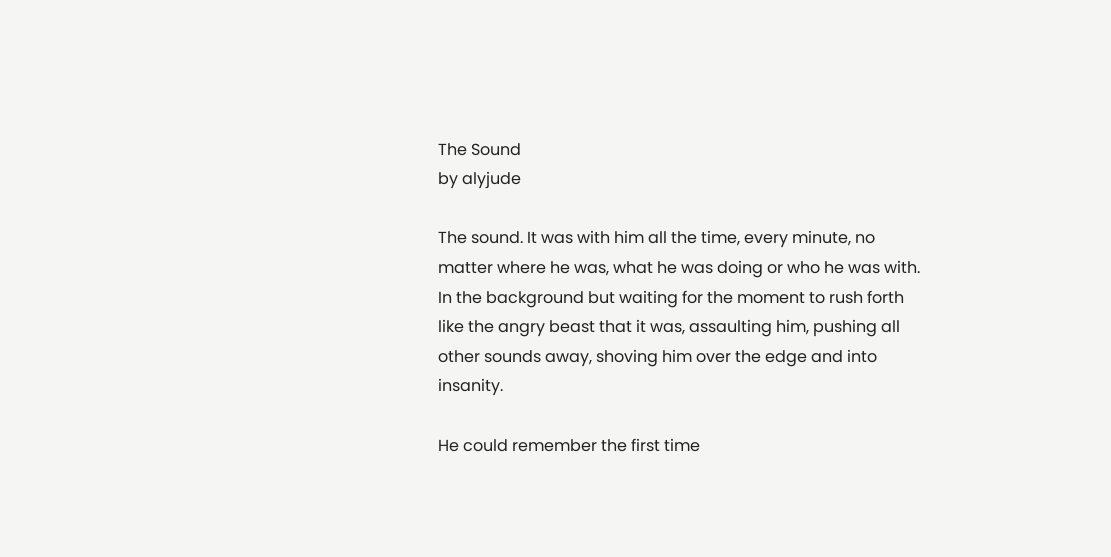The Sound
by alyjude

The sound. It was with him all the time, every minute, no matter where he was, what he was doing or who he was with. In the background but waiting for the moment to rush forth like the angry beast that it was, assaulting him, pushing all other sounds away, shoving him over the edge and into insanity.

He could remember the first time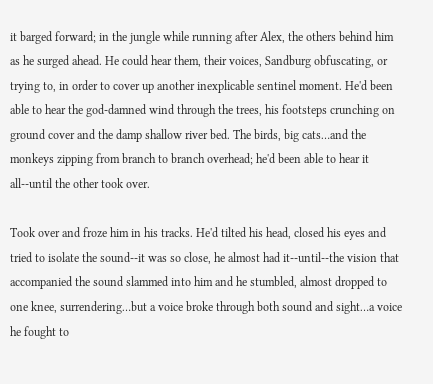it barged forward; in the jungle while running after Alex, the others behind him
as he surged ahead. He could hear them, their voices, Sandburg obfuscating, or trying to, in order to cover up another inexplicable sentinel moment. He'd been able to hear the god-damned wind through the trees, his footsteps crunching on ground cover and the damp shallow river bed. The birds, big cats…and the monkeys zipping from branch to branch overhead; he'd been able to hear it all--until the other took over.

Took over and froze him in his tracks. He'd tilted his head, closed his eyes and tried to isolate the sound--it was so close, he almost had it--until--the vision that accompanied the sound slammed into him and he stumbled, almost dropped to one knee, surrendering…but a voice broke through both sound and sight…a voice he fought to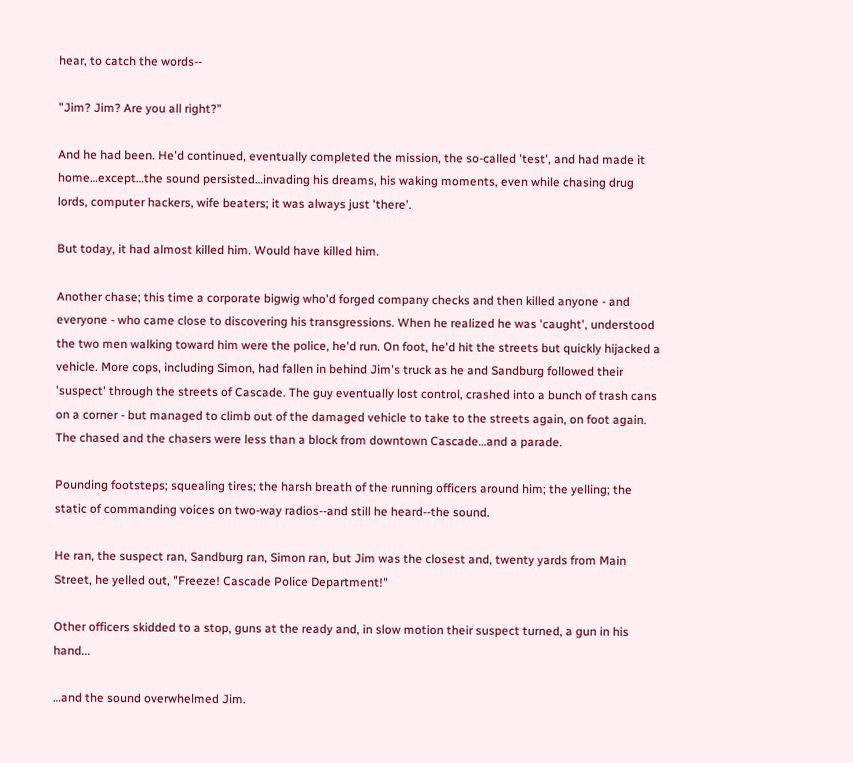hear, to catch the words--

"Jim? Jim? Are you all right?"

And he had been. He'd continued, eventually completed the mission, the so-called 'test', and had made it home…except…the sound persisted…invading his dreams, his waking moments, even while chasing drug lords, computer hackers, wife beaters; it was always just 'there'.

But today, it had almost killed him. Would have killed him.

Another chase; this time a corporate bigwig who'd forged company checks and then killed anyone - and everyone - who came close to discovering his transgressions. When he realized he was 'caught', understood the two men walking toward him were the police, he'd run. On foot, he'd hit the streets but quickly hijacked a vehicle. More cops, including Simon, had fallen in behind Jim's truck as he and Sandburg followed their 'suspect' through the streets of Cascade. The guy eventually lost control, crashed into a bunch of trash cans on a corner - but managed to climb out of the damaged vehicle to take to the streets again, on foot again. The chased and the chasers were less than a block from downtown Cascade…and a parade.

Pounding footsteps; squealing tires; the harsh breath of the running officers around him; the yelling; the static of commanding voices on two-way radios--and still he heard--the sound.

He ran, the suspect ran, Sandburg ran, Simon ran, but Jim was the closest and, twenty yards from Main Street, he yelled out, "Freeze! Cascade Police Department!"

Other officers skidded to a stop, guns at the ready and, in slow motion their suspect turned, a gun in his hand...

…and the sound overwhelmed Jim.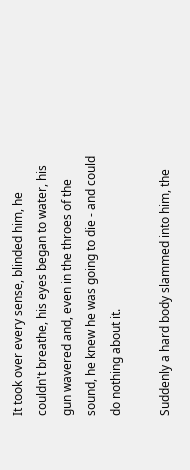It took over every sense, blinded him, he couldn't breathe, his eyes began to water, his gun wavered and, even in the throes of the sound, he knew he was going to die - and could do nothing about it.

Suddenly a hard body slammed into him, the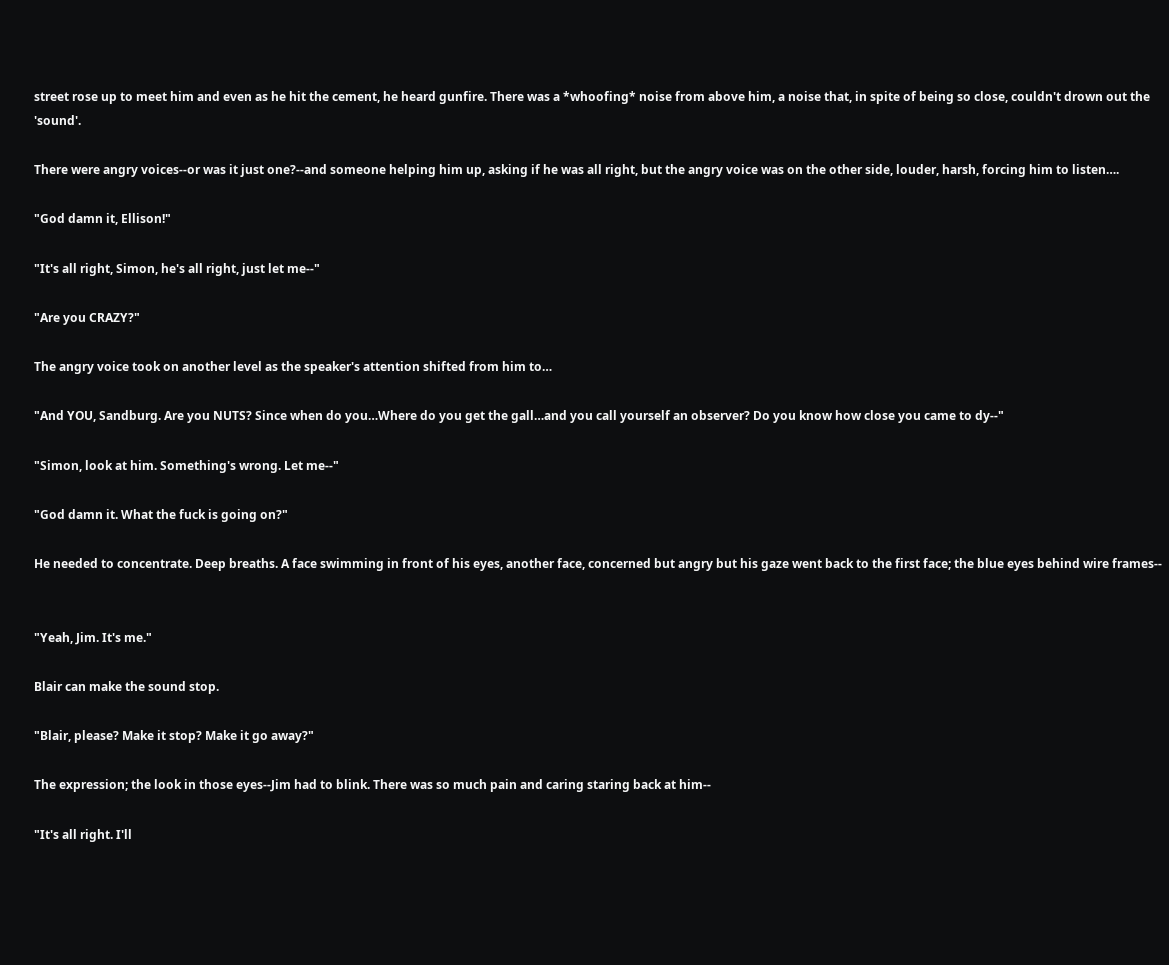street rose up to meet him and even as he hit the cement, he heard gunfire. There was a *whoofing* noise from above him, a noise that, in spite of being so close, couldn't drown out the 'sound'.

There were angry voices--or was it just one?--and someone helping him up, asking if he was all right, but the angry voice was on the other side, louder, harsh, forcing him to listen….

"God damn it, Ellison!"

"It's all right, Simon, he's all right, just let me--"

"Are you CRAZY?"

The angry voice took on another level as the speaker's attention shifted from him to…

"And YOU, Sandburg. Are you NUTS? Since when do you…Where do you get the gall…and you call yourself an observer? Do you know how close you came to dy--"

"Simon, look at him. Something's wrong. Let me--"

"God damn it. What the fuck is going on?"

He needed to concentrate. Deep breaths. A face swimming in front of his eyes, another face, concerned but angry but his gaze went back to the first face; the blue eyes behind wire frames--


"Yeah, Jim. It's me."

Blair can make the sound stop.

"Blair, please? Make it stop? Make it go away?"

The expression; the look in those eyes--Jim had to blink. There was so much pain and caring staring back at him--

"It's all right. I'll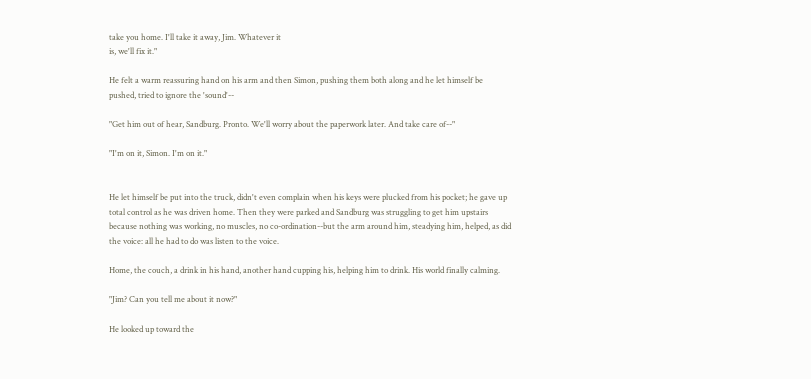take you home. I'll take it away, Jim. Whatever it
is, we'll fix it."

He felt a warm reassuring hand on his arm and then Simon, pushing them both along and he let himself be pushed, tried to ignore the 'sound'--

"Get him out of hear, Sandburg. Pronto. We'll worry about the paperwork later. And take care of--"

"I'm on it, Simon. I'm on it."


He let himself be put into the truck, didn't even complain when his keys were plucked from his pocket; he gave up total control as he was driven home. Then they were parked and Sandburg was struggling to get him upstairs because nothing was working, no muscles, no co-ordination--but the arm around him, steadying him, helped, as did the voice: all he had to do was listen to the voice.

Home, the couch, a drink in his hand, another hand cupping his, helping him to drink. His world finally calming.

"Jim? Can you tell me about it now?"

He looked up toward the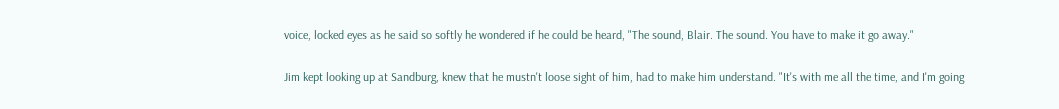voice, locked eyes as he said so softly he wondered if he could be heard, "The sound, Blair. The sound. You have to make it go away."

Jim kept looking up at Sandburg, knew that he mustn't loose sight of him, had to make him understand. "It's with me all the time, and I'm going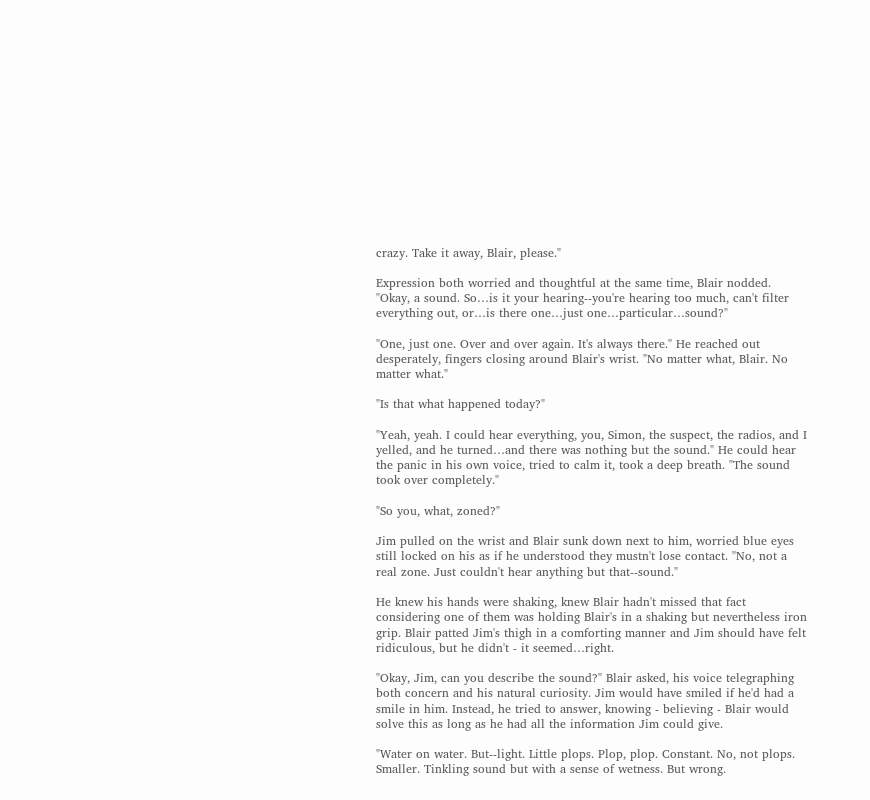crazy. Take it away, Blair, please."

Expression both worried and thoughtful at the same time, Blair nodded. "Okay, a sound. So…is it your hearing--you're hearing too much, can't filter everything out, or…is there one…just one…particular…sound?"

"One, just one. Over and over again. It's always there." He reached out desperately, fingers closing around Blair's wrist. "No matter what, Blair. No matter what."

"Is that what happened today?"

"Yeah, yeah. I could hear everything, you, Simon, the suspect, the radios, and I yelled, and he turned…and there was nothing but the sound." He could hear the panic in his own voice, tried to calm it, took a deep breath. "The sound took over completely."

"So you, what, zoned?"

Jim pulled on the wrist and Blair sunk down next to him, worried blue eyes still locked on his as if he understood they mustn't lose contact. "No, not a real zone. Just couldn't hear anything but that--sound."

He knew his hands were shaking, knew Blair hadn't missed that fact considering one of them was holding Blair's in a shaking but nevertheless iron grip. Blair patted Jim's thigh in a comforting manner and Jim should have felt ridiculous, but he didn't - it seemed…right.

"Okay, Jim, can you describe the sound?" Blair asked, his voice telegraphing both concern and his natural curiosity. Jim would have smiled if he'd had a smile in him. Instead, he tried to answer, knowing - believing - Blair would solve this as long as he had all the information Jim could give.

"Water on water. But--light. Little plops. Plop, plop. Constant. No, not plops. Smaller. Tinkling sound but with a sense of wetness. But wrong.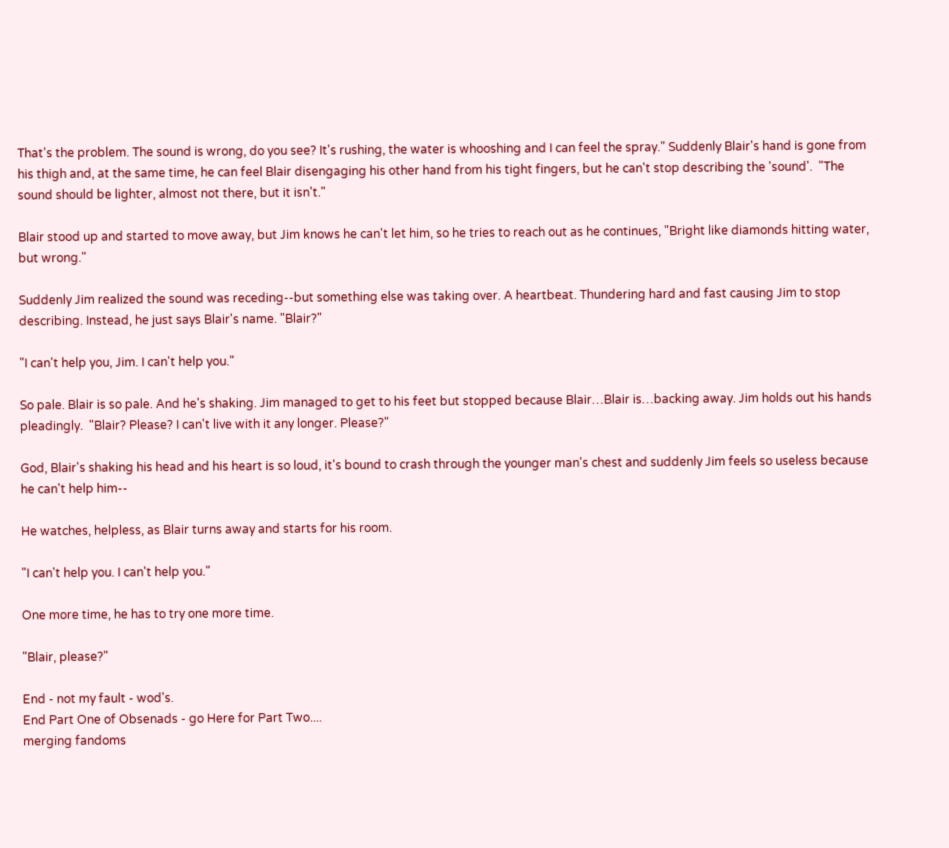That's the problem. The sound is wrong, do you see? It's rushing, the water is whooshing and I can feel the spray." Suddenly Blair's hand is gone from his thigh and, at the same time, he can feel Blair disengaging his other hand from his tight fingers, but he can't stop describing the 'sound'.  "The sound should be lighter, almost not there, but it isn't."

Blair stood up and started to move away, but Jim knows he can't let him, so he tries to reach out as he continues, "Bright like diamonds hitting water, but wrong."

Suddenly Jim realized the sound was receding--but something else was taking over. A heartbeat. Thundering hard and fast causing Jim to stop describing. Instead, he just says Blair's name. "Blair?"

"I can't help you, Jim. I can't help you."

So pale. Blair is so pale. And he's shaking. Jim managed to get to his feet but stopped because Blair…Blair is…backing away. Jim holds out his hands pleadingly.  "Blair? Please? I can't live with it any longer. Please?"

God, Blair's shaking his head and his heart is so loud, it's bound to crash through the younger man's chest and suddenly Jim feels so useless because he can't help him--

He watches, helpless, as Blair turns away and starts for his room.

"I can't help you. I can't help you."

One more time, he has to try one more time.

"Blair, please?"

End - not my fault - wod's.
End Part One of Obsenads - go Here for Part Two....
merging fandoms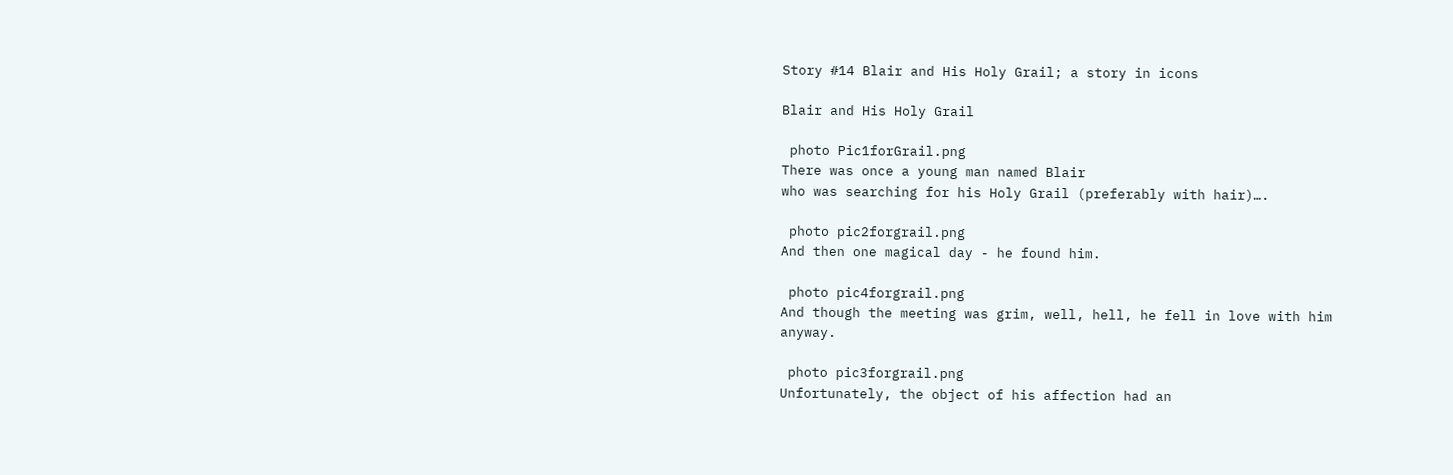Story #14 Blair and His Holy Grail; a story in icons

Blair and His Holy Grail

 photo Pic1forGrail.png
There was once a young man named Blair
who was searching for his Holy Grail (preferably with hair)….

 photo pic2forgrail.png
And then one magical day - he found him.

 photo pic4forgrail.png
And though the meeting was grim, well, hell, he fell in love with him anyway.

 photo pic3forgrail.png
Unfortunately, the object of his affection had an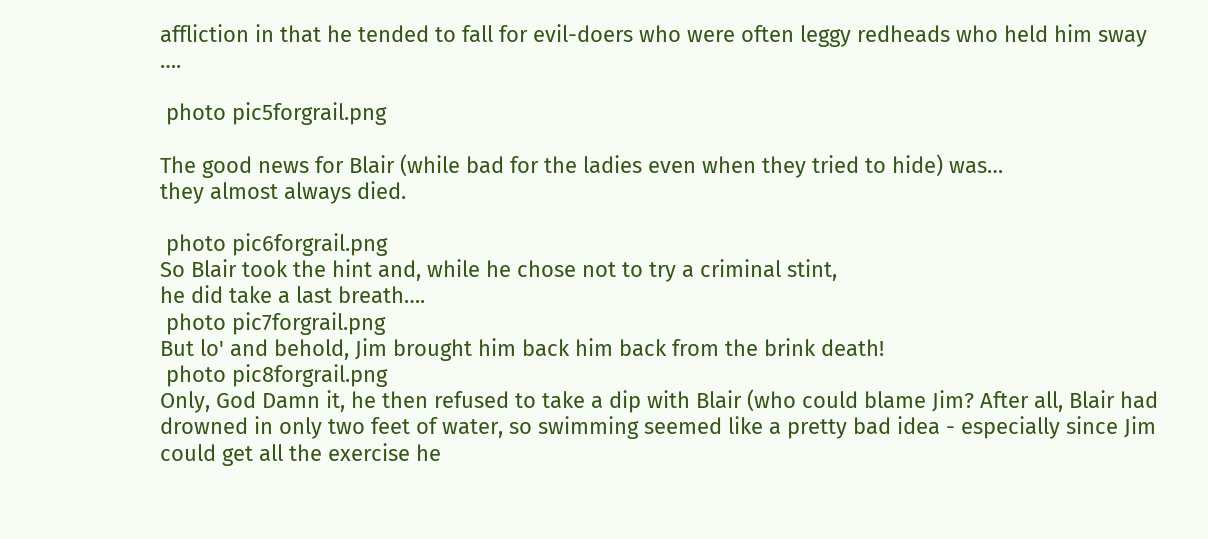affliction in that he tended to fall for evil-doers who were often leggy redheads who held him sway ….

 photo pic5forgrail.png

The good news for Blair (while bad for the ladies even when they tried to hide) was…
they almost always died.

 photo pic6forgrail.png
So Blair took the hint and, while he chose not to try a criminal stint,
he did take a last breath….
 photo pic7forgrail.png
But lo' and behold, Jim brought him back him back from the brink death!
 photo pic8forgrail.png
Only, God Damn it, he then refused to take a dip with Blair (who could blame Jim? After all, Blair had drowned in only two feet of water, so swimming seemed like a pretty bad idea - especially since Jim could get all the exercise he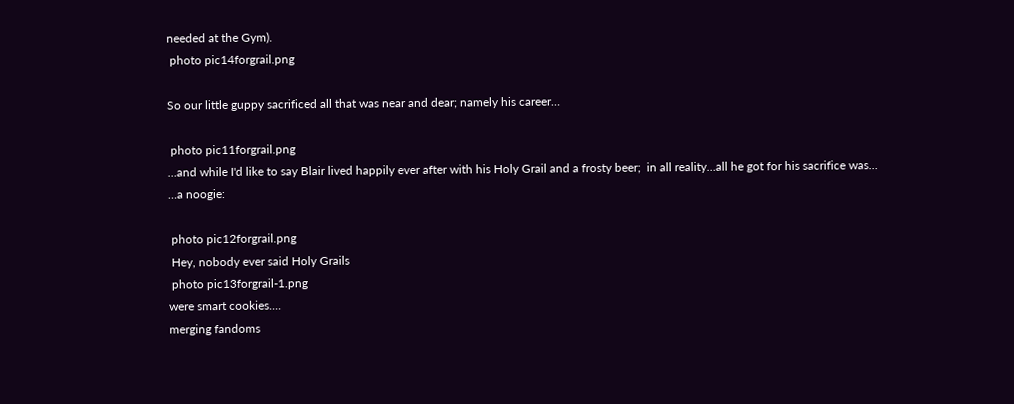needed at the Gym).
 photo pic14forgrail.png

So our little guppy sacrificed all that was near and dear; namely his career…

 photo pic11forgrail.png
…and while I'd like to say Blair lived happily ever after with his Holy Grail and a frosty beer;  in all reality…all he got for his sacrifice was…
…a noogie:

 photo pic12forgrail.png
 Hey, nobody ever said Holy Grails
 photo pic13forgrail-1.png
were smart cookies....
merging fandoms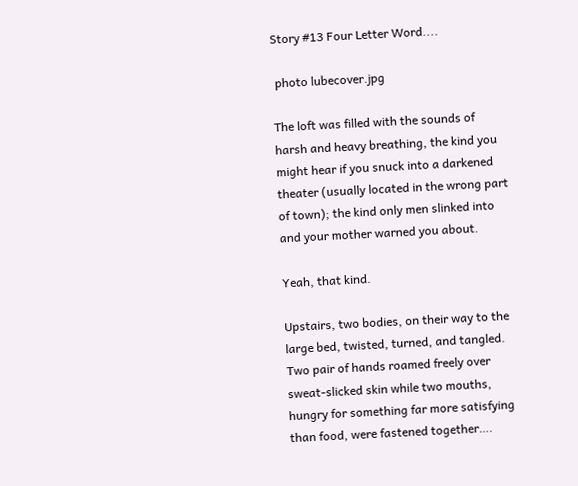Story #13 Four Letter Word....

 photo lubecover.jpg

The loft was filled with the sounds of harsh and heavy breathing, the kind you might hear if you snuck into a darkened theater (usually located in the wrong part of town); the kind only men slinked into and your mother warned you about.

Yeah, that kind.

Upstairs, two bodies, on their way to the large bed, twisted, turned, and tangled. Two pair of hands roamed freely over sweat-slicked skin while two mouths, hungry for something far more satisfying than food, were fastened together….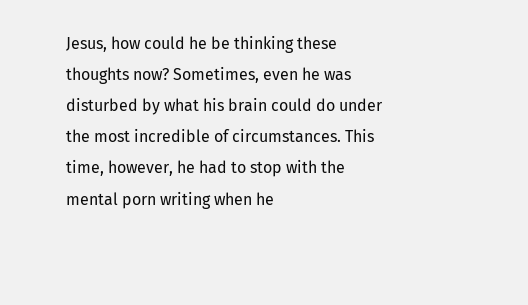Jesus, how could he be thinking these thoughts now? Sometimes, even he was disturbed by what his brain could do under the most incredible of circumstances. This time, however, he had to stop with the mental porn writing when he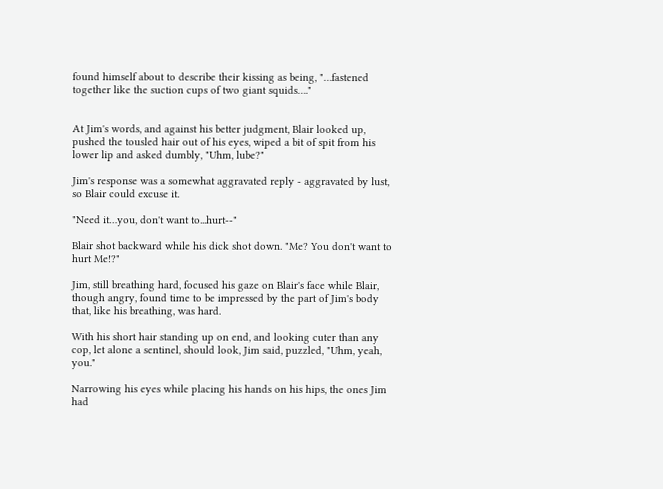found himself about to describe their kissing as being, "…fastened together like the suction cups of two giant squids…."


At Jim's words, and against his better judgment, Blair looked up, pushed the tousled hair out of his eyes, wiped a bit of spit from his lower lip and asked dumbly, "Uhm, lube?"

Jim's response was a somewhat aggravated reply - aggravated by lust, so Blair could excuse it.

"Need it…you, don't want to...hurt--"

Blair shot backward while his dick shot down. "Me? You don't want to hurt Me!?"

Jim, still breathing hard, focused his gaze on Blair's face while Blair, though angry, found time to be impressed by the part of Jim's body that, like his breathing, was hard.

With his short hair standing up on end, and looking cuter than any cop, let alone a sentinel, should look, Jim said, puzzled, "Uhm, yeah, you."

Narrowing his eyes while placing his hands on his hips, the ones Jim had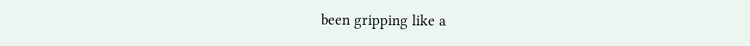been gripping like a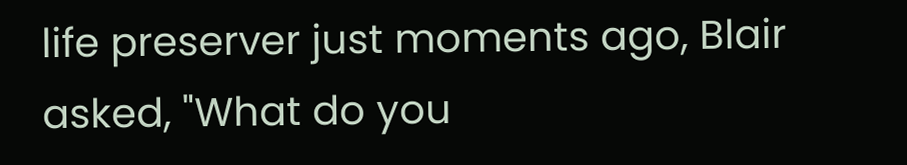life preserver just moments ago, Blair asked, "What do you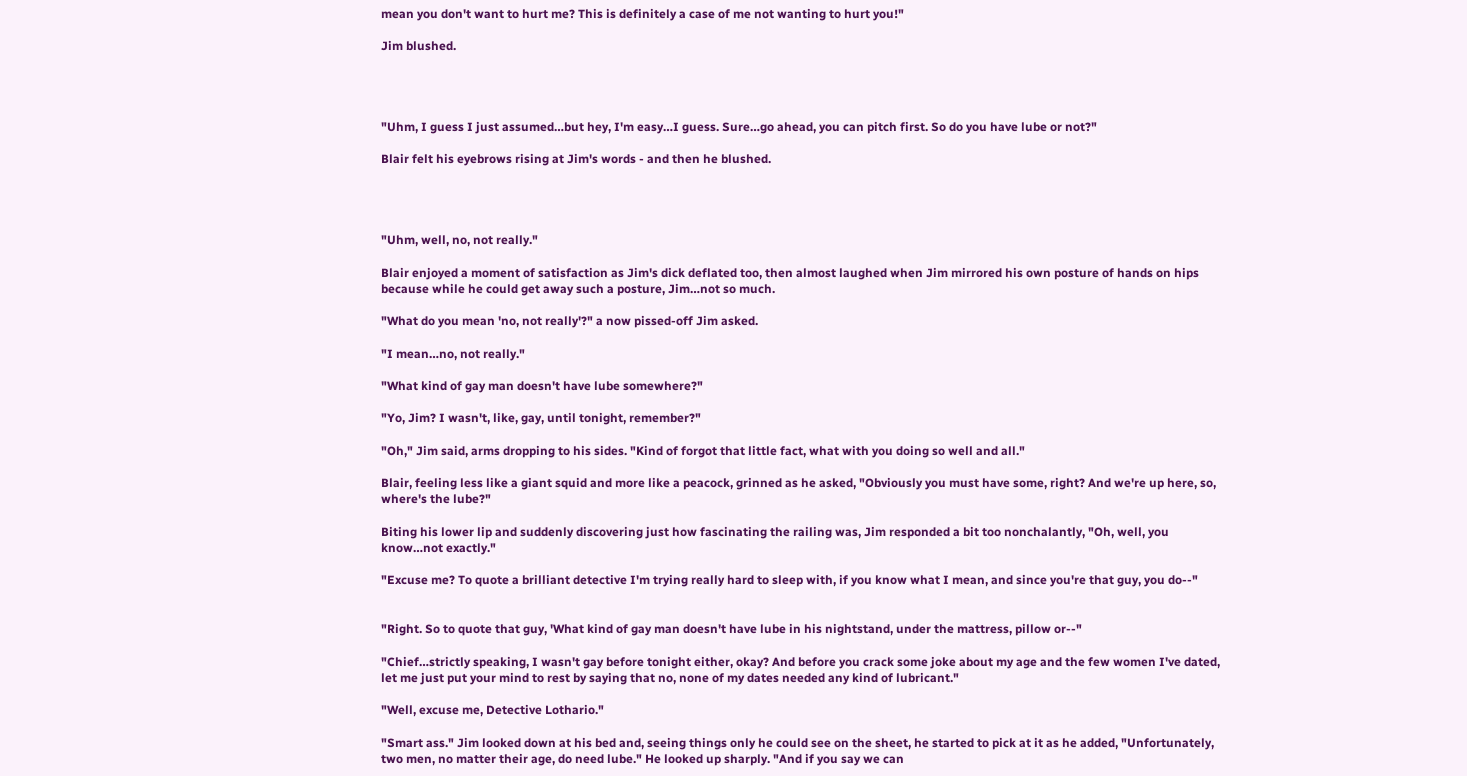mean you don't want to hurt me? This is definitely a case of me not wanting to hurt you!"

Jim blushed.




"Uhm, I guess I just assumed…but hey, I'm easy…I guess. Sure…go ahead, you can pitch first. So do you have lube or not?"

Blair felt his eyebrows rising at Jim's words - and then he blushed.




"Uhm, well, no, not really."

Blair enjoyed a moment of satisfaction as Jim's dick deflated too, then almost laughed when Jim mirrored his own posture of hands on hips because while he could get away such a posture, Jim…not so much.

"What do you mean 'no, not really'?" a now pissed-off Jim asked.

"I mean…no, not really."

"What kind of gay man doesn't have lube somewhere?"

"Yo, Jim? I wasn't, like, gay, until tonight, remember?"

"Oh," Jim said, arms dropping to his sides. "Kind of forgot that little fact, what with you doing so well and all."

Blair, feeling less like a giant squid and more like a peacock, grinned as he asked, "Obviously you must have some, right? And we're up here, so, where's the lube?"

Biting his lower lip and suddenly discovering just how fascinating the railing was, Jim responded a bit too nonchalantly, "Oh, well, you know…not exactly."

"Excuse me? To quote a brilliant detective I'm trying really hard to sleep with, if you know what I mean, and since you're that guy, you do--"


"Right. So to quote that guy, 'What kind of gay man doesn't have lube in his nightstand, under the mattress, pillow or--"

"Chief…strictly speaking, I wasn't gay before tonight either, okay? And before you crack some joke about my age and the few women I've dated, let me just put your mind to rest by saying that no, none of my dates needed any kind of lubricant."

"Well, excuse me, Detective Lothario."

"Smart ass." Jim looked down at his bed and, seeing things only he could see on the sheet, he started to pick at it as he added, "Unfortunately, two men, no matter their age, do need lube." He looked up sharply. "And if you say we can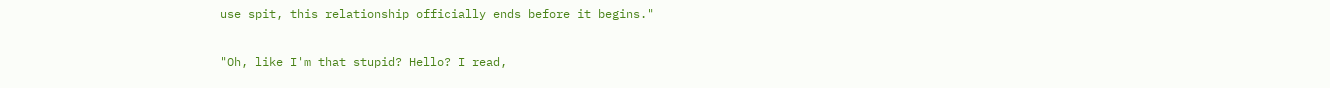use spit, this relationship officially ends before it begins."

"Oh, like I'm that stupid? Hello? I read,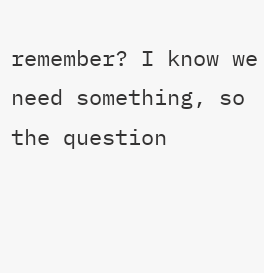remember? I know we need something, so the question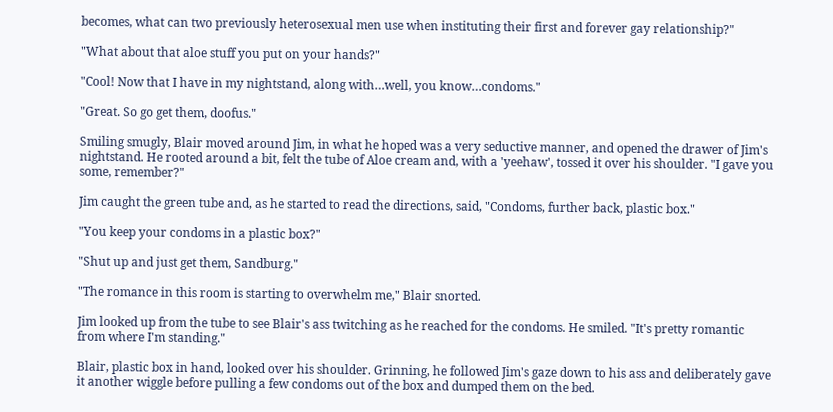becomes, what can two previously heterosexual men use when instituting their first and forever gay relationship?"

"What about that aloe stuff you put on your hands?"

"Cool! Now that I have in my nightstand, along with…well, you know…condoms."

"Great. So go get them, doofus."

Smiling smugly, Blair moved around Jim, in what he hoped was a very seductive manner, and opened the drawer of Jim's nightstand. He rooted around a bit, felt the tube of Aloe cream and, with a 'yeehaw', tossed it over his shoulder. "I gave you some, remember?"

Jim caught the green tube and, as he started to read the directions, said, "Condoms, further back, plastic box."

"You keep your condoms in a plastic box?"

"Shut up and just get them, Sandburg."

"The romance in this room is starting to overwhelm me," Blair snorted.

Jim looked up from the tube to see Blair's ass twitching as he reached for the condoms. He smiled. "It's pretty romantic from where I'm standing."

Blair, plastic box in hand, looked over his shoulder. Grinning, he followed Jim's gaze down to his ass and deliberately gave it another wiggle before pulling a few condoms out of the box and dumped them on the bed.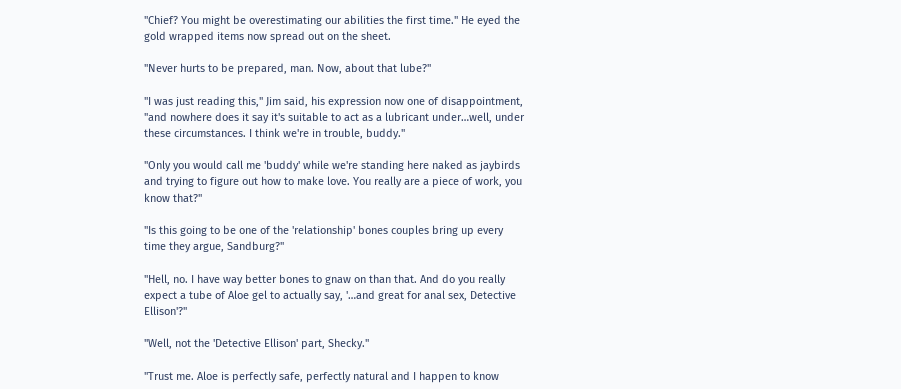"Chief? You might be overestimating our abilities the first time." He eyed the gold wrapped items now spread out on the sheet.

"Never hurts to be prepared, man. Now, about that lube?"

"I was just reading this," Jim said, his expression now one of disappointment, "and nowhere does it say it's suitable to act as a lubricant under…well, under these circumstances. I think we're in trouble, buddy."

"Only you would call me 'buddy' while we're standing here naked as jaybirds and trying to figure out how to make love. You really are a piece of work, you know that?"

"Is this going to be one of the 'relationship' bones couples bring up every time they argue, Sandburg?"

"Hell, no. I have way better bones to gnaw on than that. And do you really expect a tube of Aloe gel to actually say, '…and great for anal sex, Detective Ellison'?"

"Well, not the 'Detective Ellison' part, Shecky."

"Trust me. Aloe is perfectly safe, perfectly natural and I happen to know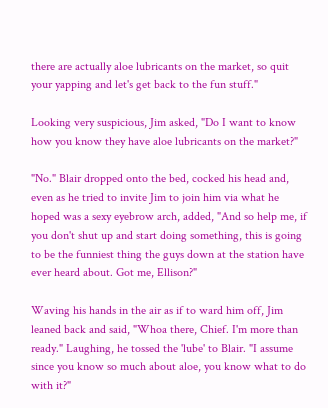there are actually aloe lubricants on the market, so quit your yapping and let's get back to the fun stuff."

Looking very suspicious, Jim asked, "Do I want to know how you know they have aloe lubricants on the market?"

"No." Blair dropped onto the bed, cocked his head and, even as he tried to invite Jim to join him via what he hoped was a sexy eyebrow arch, added, "And so help me, if you don't shut up and start doing something, this is going to be the funniest thing the guys down at the station have ever heard about. Got me, Ellison?"

Waving his hands in the air as if to ward him off, Jim leaned back and said, "Whoa there, Chief. I'm more than ready." Laughing, he tossed the 'lube' to Blair. "I assume since you know so much about aloe, you know what to do with it?"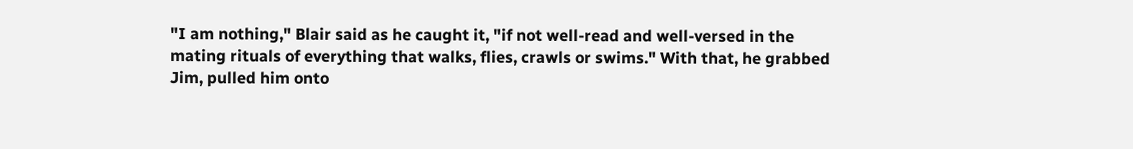"I am nothing," Blair said as he caught it, "if not well-read and well-versed in the mating rituals of everything that walks, flies, crawls or swims." With that, he grabbed Jim, pulled him onto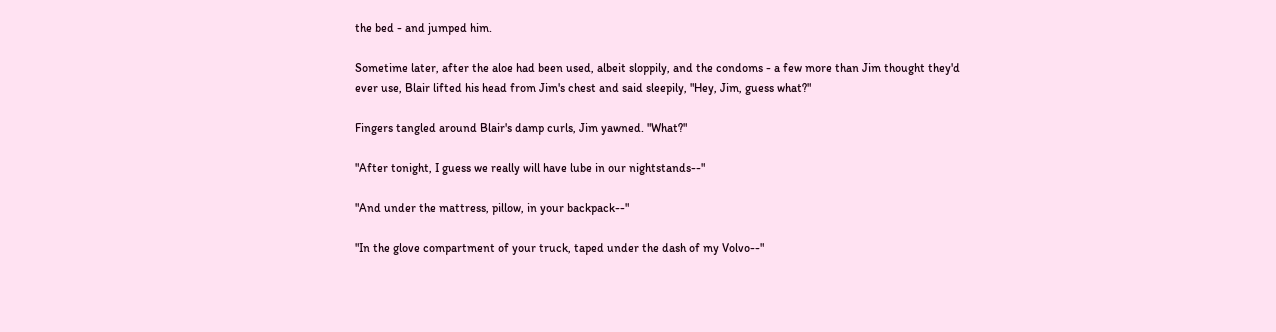the bed - and jumped him.

Sometime later, after the aloe had been used, albeit sloppily, and the condoms - a few more than Jim thought they'd ever use, Blair lifted his head from Jim's chest and said sleepily, "Hey, Jim, guess what?"

Fingers tangled around Blair's damp curls, Jim yawned. "What?"

"After tonight, I guess we really will have lube in our nightstands--"

"And under the mattress, pillow, in your backpack--"

"In the glove compartment of your truck, taped under the dash of my Volvo--"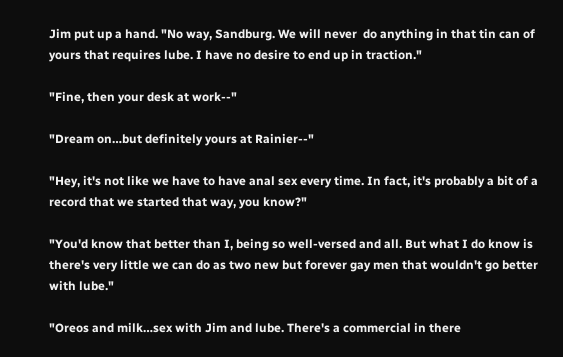Jim put up a hand. "No way, Sandburg. We will never  do anything in that tin can of yours that requires lube. I have no desire to end up in traction."

"Fine, then your desk at work--"

"Dream on…but definitely yours at Rainier--"

"Hey, it's not like we have to have anal sex every time. In fact, it's probably a bit of a record that we started that way, you know?"

"You'd know that better than I, being so well-versed and all. But what I do know is there's very little we can do as two new but forever gay men that wouldn't go better with lube."

"Oreos and milk…sex with Jim and lube. There's a commercial in there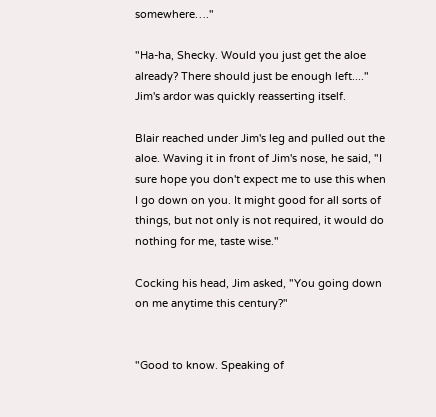somewhere…."

"Ha-ha, Shecky. Would you just get the aloe already? There should just be enough left...." Jim's ardor was quickly reasserting itself.

Blair reached under Jim's leg and pulled out the aloe. Waving it in front of Jim's nose, he said, "I sure hope you don't expect me to use this when I go down on you. It might good for all sorts of things, but not only is not required, it would do nothing for me, taste wise."

Cocking his head, Jim asked, "You going down on me anytime this century?"


"Good to know. Speaking of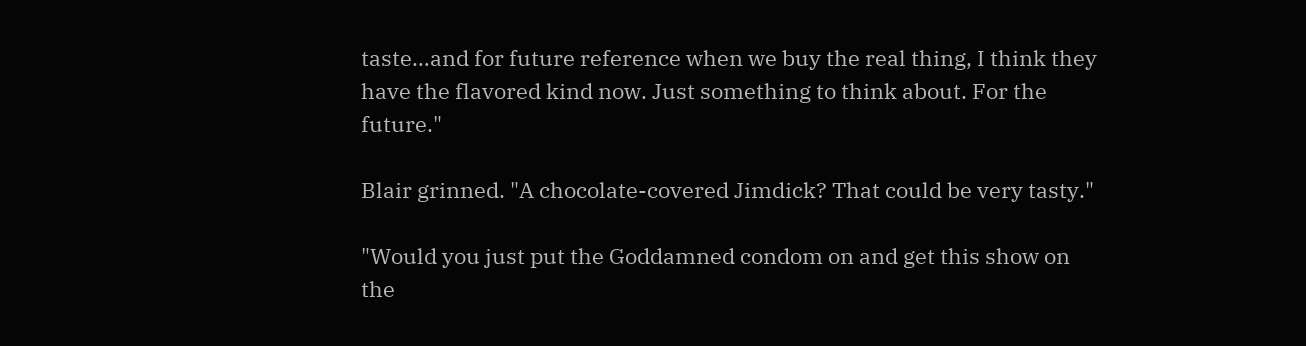taste…and for future reference when we buy the real thing, I think they have the flavored kind now. Just something to think about. For the future."

Blair grinned. "A chocolate-covered Jimdick? That could be very tasty."

"Would you just put the Goddamned condom on and get this show on the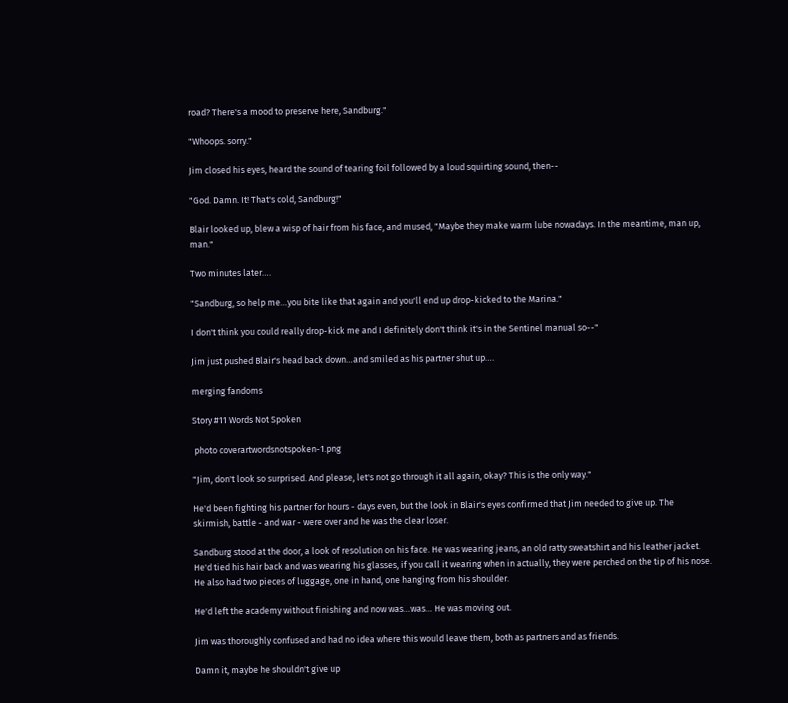road? There's a mood to preserve here, Sandburg."

"Whoops. sorry."

Jim closed his eyes, heard the sound of tearing foil followed by a loud squirting sound, then--

"God. Damn. It! That's cold, Sandburg!"

Blair looked up, blew a wisp of hair from his face, and mused, "Maybe they make warm lube nowadays. In the meantime, man up, man."

Two minutes later….

"Sandburg, so help me…you bite like that again and you'll end up drop-kicked to the Marina."

I don't think you could really drop-kick me and I definitely don't think it's in the Sentinel manual so--"

Jim just pushed Blair's head back down…and smiled as his partner shut up….

merging fandoms

Story #11 Words Not Spoken

 photo coverartwordsnotspoken-1.png

"Jim, don't look so surprised. And please, let's not go through it all again, okay? This is the only way."

He'd been fighting his partner for hours - days even, but the look in Blair's eyes confirmed that Jim needed to give up. The skirmish, battle - and war - were over and he was the clear loser.

Sandburg stood at the door, a look of resolution on his face. He was wearing jeans, an old ratty sweatshirt and his leather jacket. He'd tied his hair back and was wearing his glasses, if you call it wearing when in actually, they were perched on the tip of his nose. He also had two pieces of luggage, one in hand, one hanging from his shoulder.

He'd left the academy without finishing and now was…was… He was moving out.

Jim was thoroughly confused and had no idea where this would leave them, both as partners and as friends.

Damn it, maybe he shouldn't give up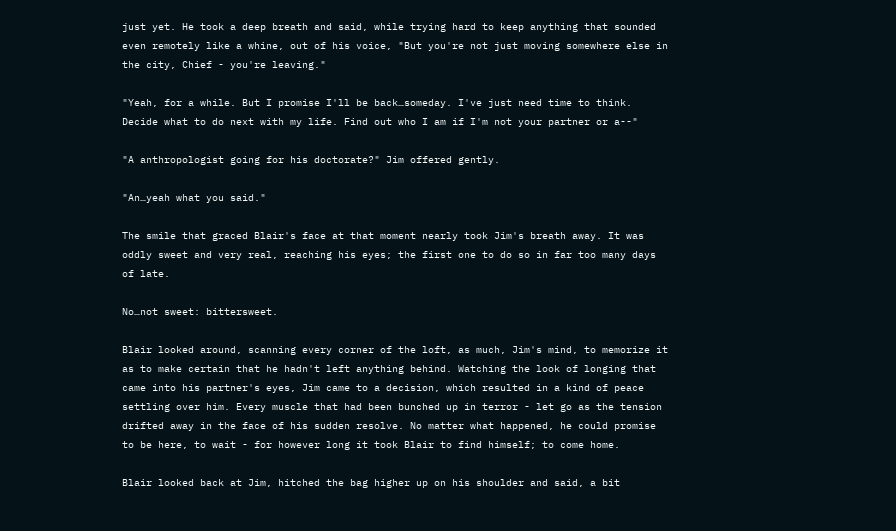just yet. He took a deep breath and said, while trying hard to keep anything that sounded even remotely like a whine, out of his voice, "But you're not just moving somewhere else in the city, Chief - you're leaving."

"Yeah, for a while. But I promise I'll be back…someday. I've just need time to think. Decide what to do next with my life. Find out who I am if I'm not your partner or a--"

"A anthropologist going for his doctorate?" Jim offered gently.

"An…yeah what you said."

The smile that graced Blair's face at that moment nearly took Jim's breath away. It was oddly sweet and very real, reaching his eyes; the first one to do so in far too many days of late.

No…not sweet: bittersweet.

Blair looked around, scanning every corner of the loft, as much, Jim's mind, to memorize it as to make certain that he hadn't left anything behind. Watching the look of longing that came into his partner's eyes, Jim came to a decision, which resulted in a kind of peace settling over him. Every muscle that had been bunched up in terror - let go as the tension drifted away in the face of his sudden resolve. No matter what happened, he could promise to be here, to wait - for however long it took Blair to find himself; to come home.

Blair looked back at Jim, hitched the bag higher up on his shoulder and said, a bit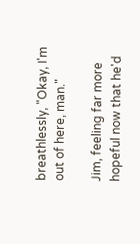breathlessly, "Okay, I'm out of here, man."

Jim, feeling far more hopeful now that he'd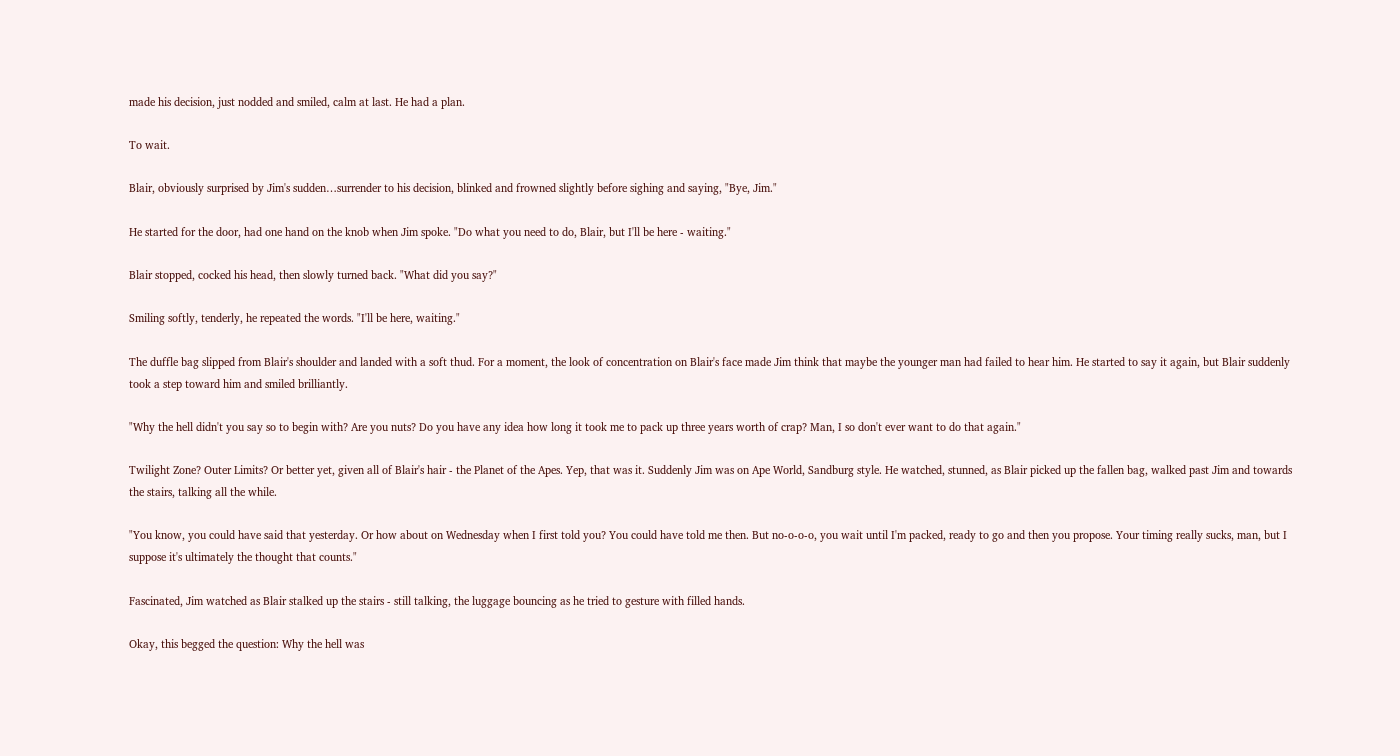made his decision, just nodded and smiled, calm at last. He had a plan.

To wait.

Blair, obviously surprised by Jim's sudden…surrender to his decision, blinked and frowned slightly before sighing and saying, "Bye, Jim."

He started for the door, had one hand on the knob when Jim spoke. "Do what you need to do, Blair, but I'll be here - waiting."

Blair stopped, cocked his head, then slowly turned back. "What did you say?"

Smiling softly, tenderly, he repeated the words. "I'll be here, waiting."

The duffle bag slipped from Blair's shoulder and landed with a soft thud. For a moment, the look of concentration on Blair's face made Jim think that maybe the younger man had failed to hear him. He started to say it again, but Blair suddenly took a step toward him and smiled brilliantly.

"Why the hell didn't you say so to begin with? Are you nuts? Do you have any idea how long it took me to pack up three years worth of crap? Man, I so don't ever want to do that again."

Twilight Zone? Outer Limits? Or better yet, given all of Blair's hair - the Planet of the Apes. Yep, that was it. Suddenly Jim was on Ape World, Sandburg style. He watched, stunned, as Blair picked up the fallen bag, walked past Jim and towards the stairs, talking all the while.

"You know, you could have said that yesterday. Or how about on Wednesday when I first told you? You could have told me then. But no-o-o-o, you wait until I'm packed, ready to go and then you propose. Your timing really sucks, man, but I suppose it's ultimately the thought that counts."

Fascinated, Jim watched as Blair stalked up the stairs - still talking, the luggage bouncing as he tried to gesture with filled hands.

Okay, this begged the question: Why the hell was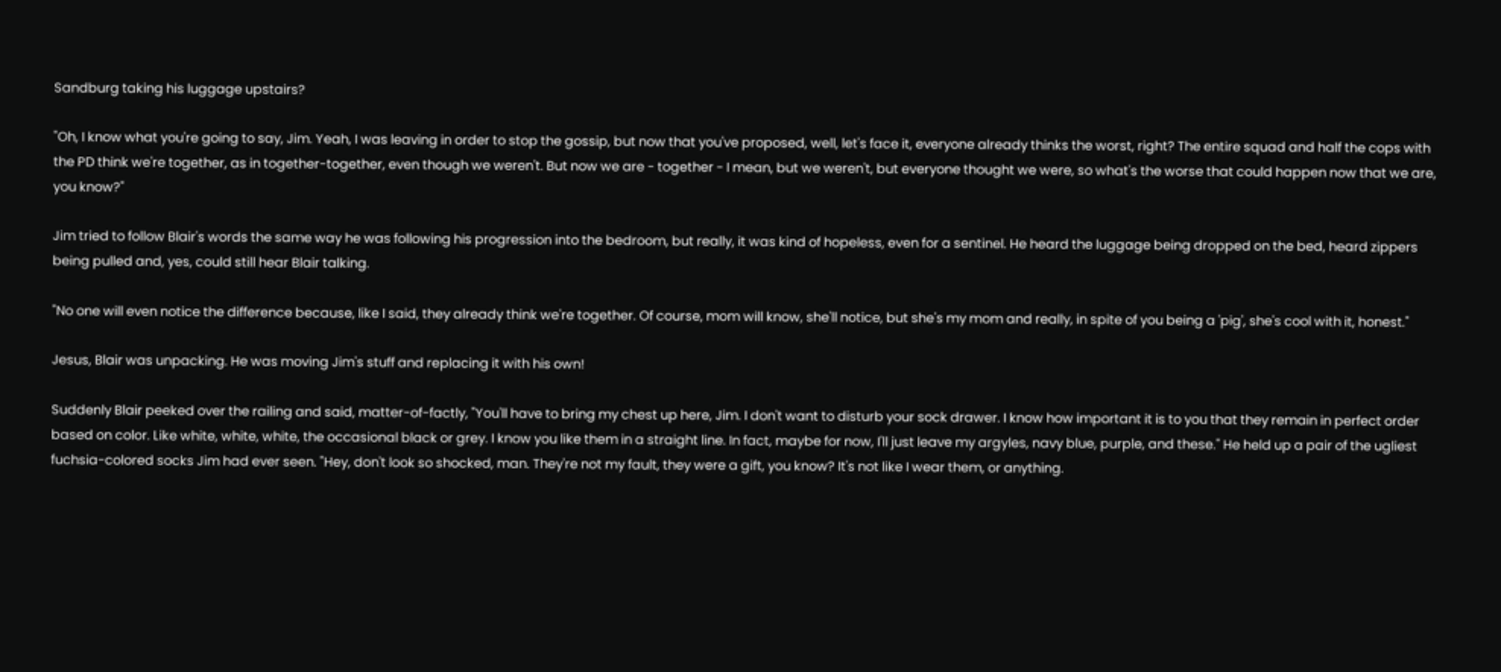Sandburg taking his luggage upstairs?

"Oh, I know what you're going to say, Jim. Yeah, I was leaving in order to stop the gossip, but now that you've proposed, well, let's face it, everyone already thinks the worst, right? The entire squad and half the cops with the PD think we're together, as in together-together, even though we weren't. But now we are - together - I mean, but we weren't, but everyone thought we were, so what's the worse that could happen now that we are, you know?"

Jim tried to follow Blair's words the same way he was following his progression into the bedroom, but really, it was kind of hopeless, even for a sentinel. He heard the luggage being dropped on the bed, heard zippers being pulled and, yes, could still hear Blair talking.

"No one will even notice the difference because, like I said, they already think we're together. Of course, mom will know, she'll notice, but she's my mom and really, in spite of you being a 'pig', she's cool with it, honest."

Jesus, Blair was unpacking. He was moving Jim's stuff and replacing it with his own!

Suddenly Blair peeked over the railing and said, matter-of-factly, "You'll have to bring my chest up here, Jim. I don't want to disturb your sock drawer. I know how important it is to you that they remain in perfect order based on color. Like white, white, white, the occasional black or grey. I know you like them in a straight line. In fact, maybe for now, I'll just leave my argyles, navy blue, purple, and these." He held up a pair of the ugliest fuchsia-colored socks Jim had ever seen. "Hey, don't look so shocked, man. They're not my fault, they were a gift, you know? It's not like I wear them, or anything.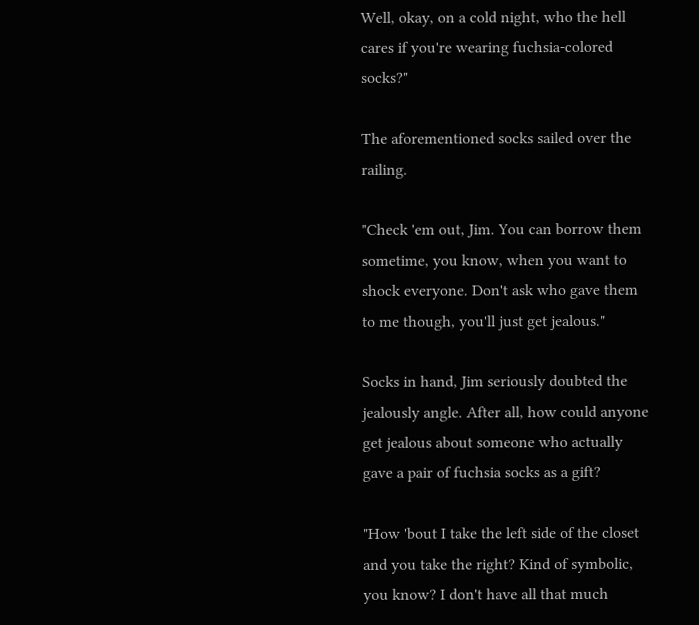Well, okay, on a cold night, who the hell cares if you're wearing fuchsia-colored socks?"

The aforementioned socks sailed over the railing.

"Check 'em out, Jim. You can borrow them sometime, you know, when you want to shock everyone. Don't ask who gave them to me though, you'll just get jealous."

Socks in hand, Jim seriously doubted the jealously angle. After all, how could anyone get jealous about someone who actually gave a pair of fuchsia socks as a gift?

"How 'bout I take the left side of the closet and you take the right? Kind of symbolic, you know? I don't have all that much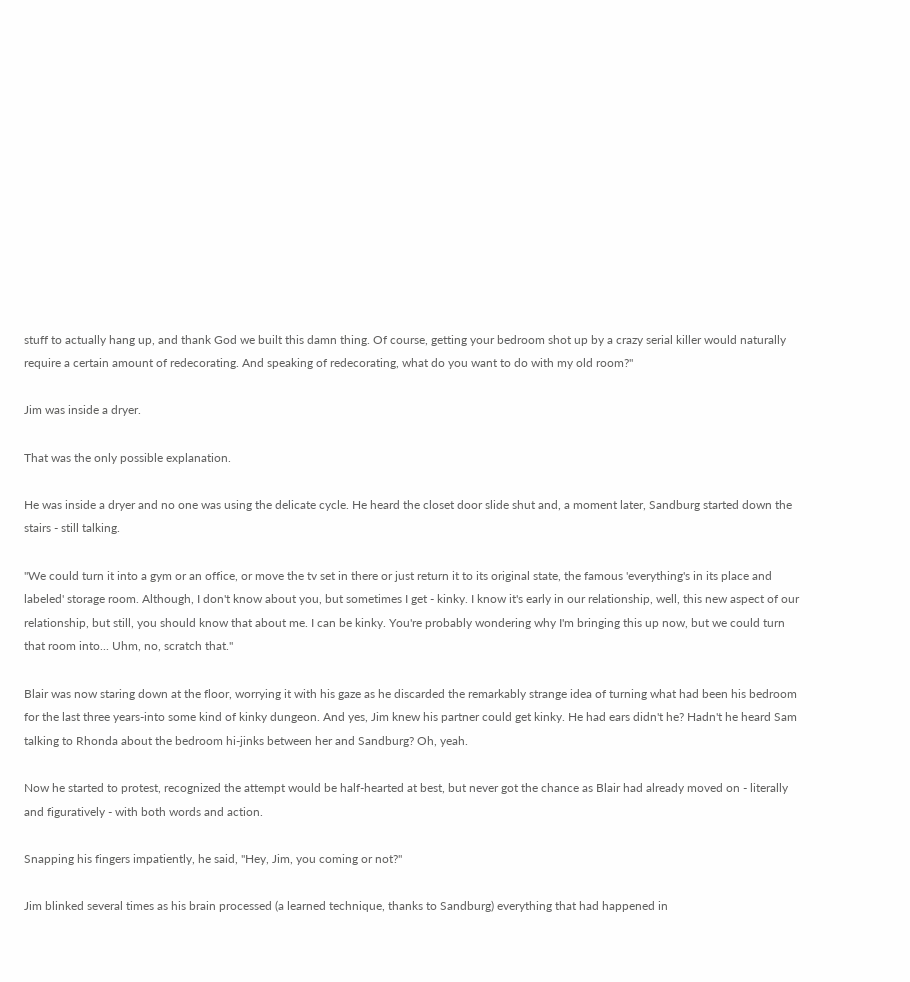stuff to actually hang up, and thank God we built this damn thing. Of course, getting your bedroom shot up by a crazy serial killer would naturally require a certain amount of redecorating. And speaking of redecorating, what do you want to do with my old room?"

Jim was inside a dryer.

That was the only possible explanation.

He was inside a dryer and no one was using the delicate cycle. He heard the closet door slide shut and, a moment later, Sandburg started down the stairs - still talking.

"We could turn it into a gym or an office, or move the tv set in there or just return it to its original state, the famous 'everything's in its place and labeled' storage room. Although, I don't know about you, but sometimes I get - kinky. I know it's early in our relationship, well, this new aspect of our relationship, but still, you should know that about me. I can be kinky. You're probably wondering why I'm bringing this up now, but we could turn that room into... Uhm, no, scratch that."

Blair was now staring down at the floor, worrying it with his gaze as he discarded the remarkably strange idea of turning what had been his bedroom for the last three years-into some kind of kinky dungeon. And yes, Jim knew his partner could get kinky. He had ears didn't he? Hadn't he heard Sam talking to Rhonda about the bedroom hi-jinks between her and Sandburg? Oh, yeah.

Now he started to protest, recognized the attempt would be half-hearted at best, but never got the chance as Blair had already moved on - literally and figuratively - with both words and action.

Snapping his fingers impatiently, he said, "Hey, Jim, you coming or not?"

Jim blinked several times as his brain processed (a learned technique, thanks to Sandburg) everything that had happened in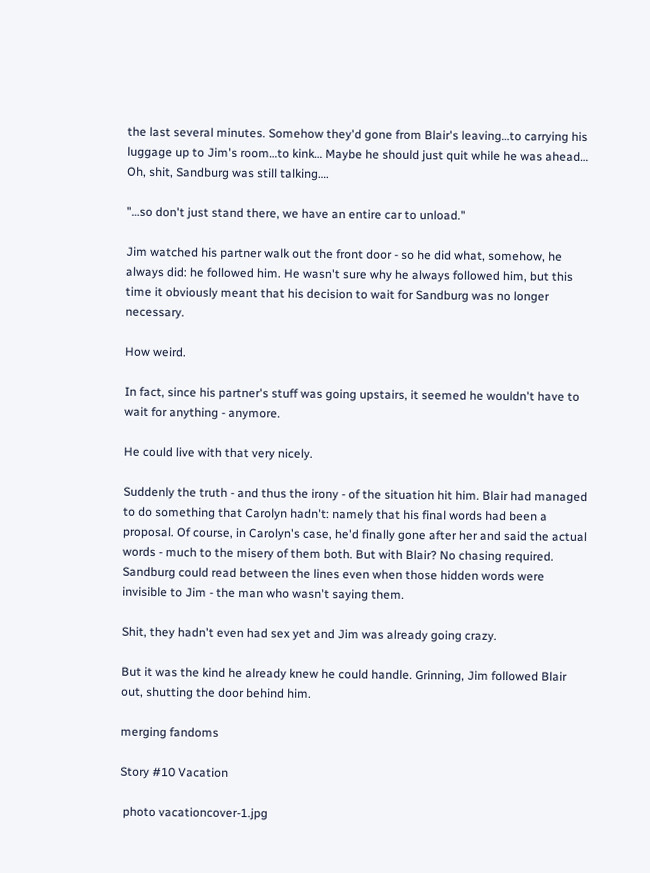the last several minutes. Somehow they'd gone from Blair's leaving…to carrying his luggage up to Jim's room…to kink… Maybe he should just quit while he was ahead… Oh, shit, Sandburg was still talking….

"…so don't just stand there, we have an entire car to unload."

Jim watched his partner walk out the front door - so he did what, somehow, he always did: he followed him. He wasn't sure why he always followed him, but this time it obviously meant that his decision to wait for Sandburg was no longer necessary.

How weird.

In fact, since his partner's stuff was going upstairs, it seemed he wouldn't have to wait for anything - anymore.

He could live with that very nicely.

Suddenly the truth - and thus the irony - of the situation hit him. Blair had managed to do something that Carolyn hadn't: namely that his final words had been a proposal. Of course, in Carolyn's case, he'd finally gone after her and said the actual words - much to the misery of them both. But with Blair? No chasing required. Sandburg could read between the lines even when those hidden words were invisible to Jim - the man who wasn't saying them.

Shit, they hadn't even had sex yet and Jim was already going crazy.

But it was the kind he already knew he could handle. Grinning, Jim followed Blair out, shutting the door behind him.

merging fandoms

Story #10 Vacation

 photo vacationcover-1.jpg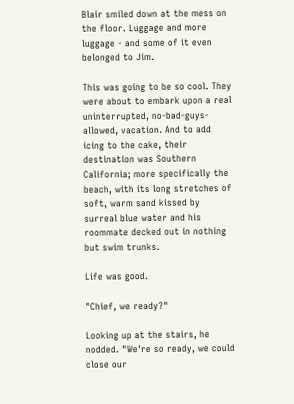Blair smiled down at the mess on the floor. Luggage and more luggage - and some of it even belonged to Jim.

This was going to be so cool. They were about to embark upon a real uninterrupted, no-bad-guys-allowed, vacation. And to add icing to the cake, their destination was Southern California; more specifically the beach, with its long stretches of soft, warm sand kissed by surreal blue water and his roommate decked out in nothing but swim trunks.

Life was good.

"Chief, we ready?"

Looking up at the stairs, he nodded. "We're so ready, we could close our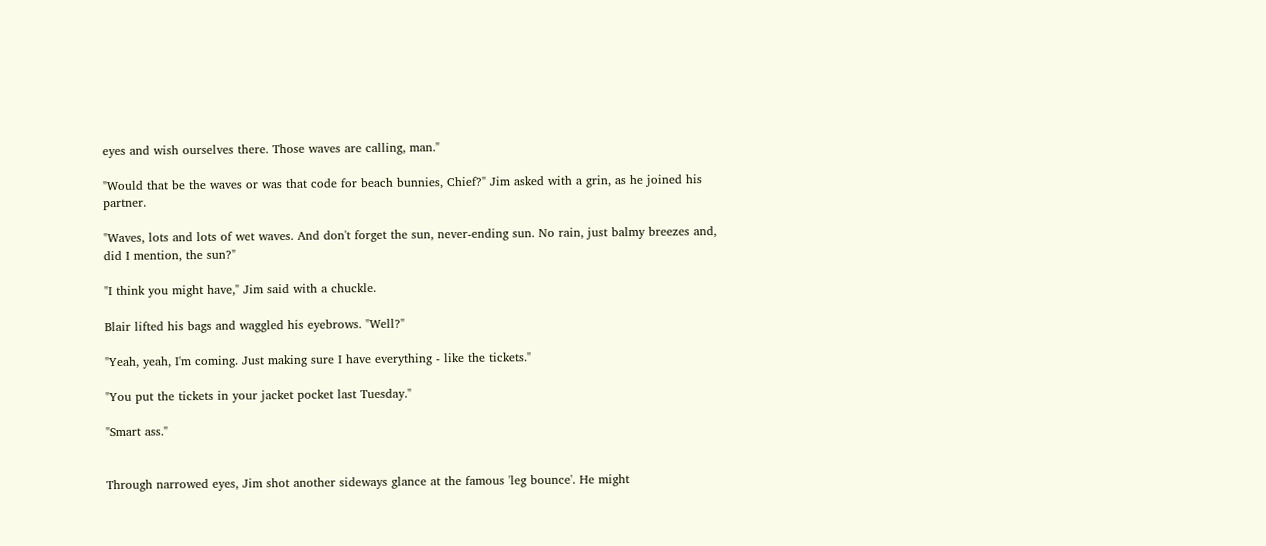eyes and wish ourselves there. Those waves are calling, man."

"Would that be the waves or was that code for beach bunnies, Chief?" Jim asked with a grin, as he joined his partner.

"Waves, lots and lots of wet waves. And don't forget the sun, never-ending sun. No rain, just balmy breezes and, did I mention, the sun?"

"I think you might have," Jim said with a chuckle.

Blair lifted his bags and waggled his eyebrows. "Well?"

"Yeah, yeah, I'm coming. Just making sure I have everything - like the tickets."

"You put the tickets in your jacket pocket last Tuesday."

"Smart ass."


Through narrowed eyes, Jim shot another sideways glance at the famous 'leg bounce'. He might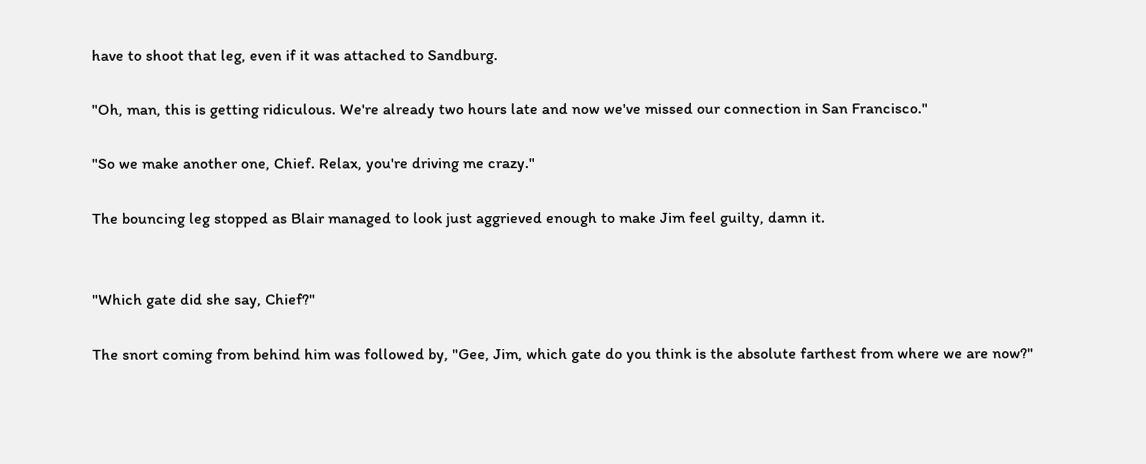have to shoot that leg, even if it was attached to Sandburg.

"Oh, man, this is getting ridiculous. We're already two hours late and now we've missed our connection in San Francisco."

"So we make another one, Chief. Relax, you're driving me crazy."

The bouncing leg stopped as Blair managed to look just aggrieved enough to make Jim feel guilty, damn it.


"Which gate did she say, Chief?"

The snort coming from behind him was followed by, "Gee, Jim, which gate do you think is the absolute farthest from where we are now?"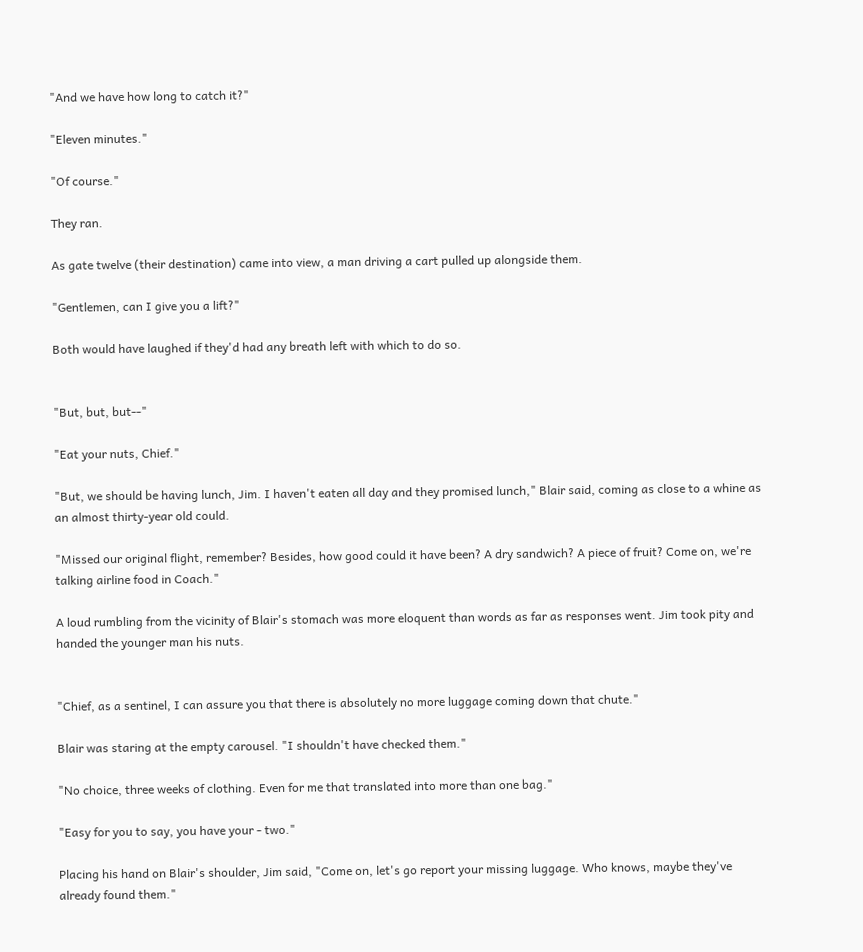"And we have how long to catch it?"

"Eleven minutes."

"Of course."

They ran.

As gate twelve (their destination) came into view, a man driving a cart pulled up alongside them.

"Gentlemen, can I give you a lift?"

Both would have laughed if they'd had any breath left with which to do so.


"But, but, but--"

"Eat your nuts, Chief."

"But, we should be having lunch, Jim. I haven't eaten all day and they promised lunch," Blair said, coming as close to a whine as an almost thirty-year old could.

"Missed our original flight, remember? Besides, how good could it have been? A dry sandwich? A piece of fruit? Come on, we're talking airline food in Coach."

A loud rumbling from the vicinity of Blair's stomach was more eloquent than words as far as responses went. Jim took pity and handed the younger man his nuts.


"Chief, as a sentinel, I can assure you that there is absolutely no more luggage coming down that chute."

Blair was staring at the empty carousel. "I shouldn't have checked them."

"No choice, three weeks of clothing. Even for me that translated into more than one bag."

"Easy for you to say, you have your - two."

Placing his hand on Blair's shoulder, Jim said, "Come on, let's go report your missing luggage. Who knows, maybe they've already found them."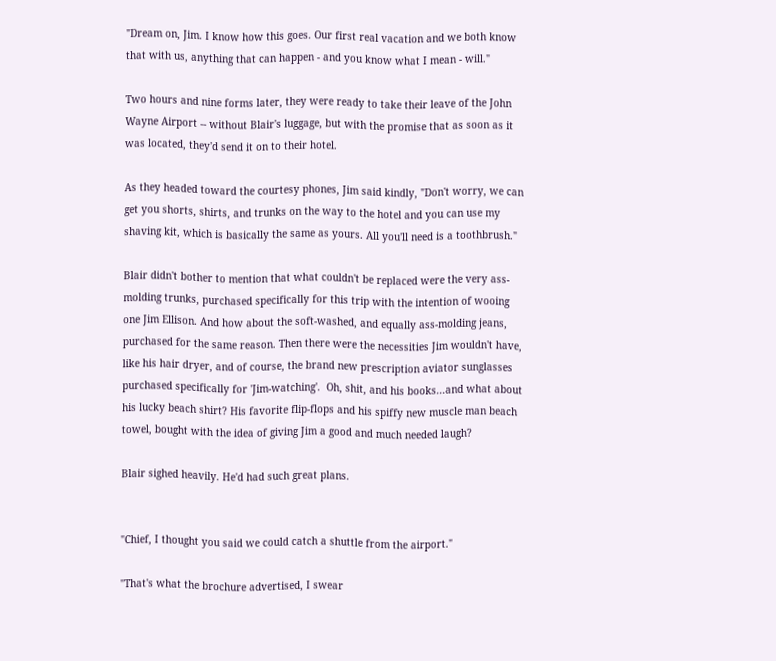"Dream on, Jim. I know how this goes. Our first real vacation and we both know that with us, anything that can happen - and you know what I mean - will."

Two hours and nine forms later, they were ready to take their leave of the John Wayne Airport -- without Blair's luggage, but with the promise that as soon as it was located, they'd send it on to their hotel.

As they headed toward the courtesy phones, Jim said kindly, "Don't worry, we can get you shorts, shirts, and trunks on the way to the hotel and you can use my shaving kit, which is basically the same as yours. All you'll need is a toothbrush."

Blair didn't bother to mention that what couldn't be replaced were the very ass-molding trunks, purchased specifically for this trip with the intention of wooing one Jim Ellison. And how about the soft-washed, and equally ass-molding jeans, purchased for the same reason. Then there were the necessities Jim wouldn't have, like his hair dryer, and of course, the brand new prescription aviator sunglasses purchased specifically for 'Jim-watching'.  Oh, shit, and his books...and what about his lucky beach shirt? His favorite flip-flops and his spiffy new muscle man beach towel, bought with the idea of giving Jim a good and much needed laugh?

Blair sighed heavily. He'd had such great plans.


"Chief, I thought you said we could catch a shuttle from the airport."

"That's what the brochure advertised, I swear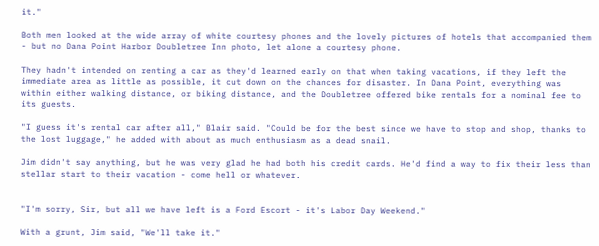it."

Both men looked at the wide array of white courtesy phones and the lovely pictures of hotels that accompanied them - but no Dana Point Harbor Doubletree Inn photo, let alone a courtesy phone.

They hadn't intended on renting a car as they'd learned early on that when taking vacations, if they left the immediate area as little as possible, it cut down on the chances for disaster. In Dana Point, everything was within either walking distance, or biking distance, and the Doubletree offered bike rentals for a nominal fee to its guests.

"I guess it's rental car after all," Blair said. "Could be for the best since we have to stop and shop, thanks to the lost luggage," he added with about as much enthusiasm as a dead snail.

Jim didn't say anything, but he was very glad he had both his credit cards. He'd find a way to fix their less than stellar start to their vacation - come hell or whatever.


"I'm sorry, Sir, but all we have left is a Ford Escort - it's Labor Day Weekend."

With a grunt, Jim said, "We'll take it."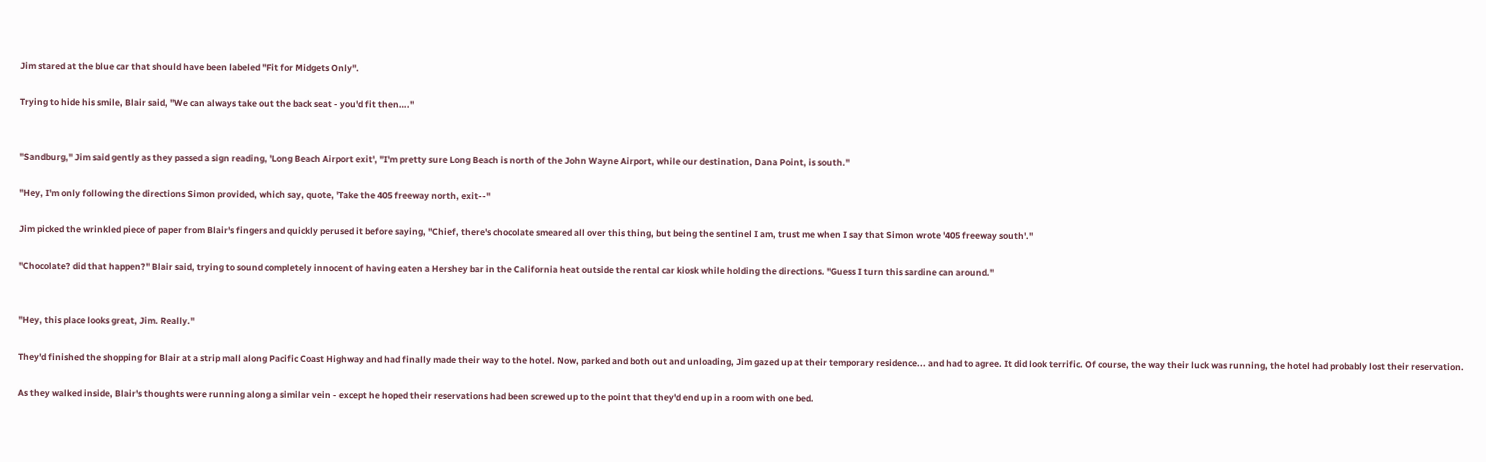Jim stared at the blue car that should have been labeled "Fit for Midgets Only".

Trying to hide his smile, Blair said, "We can always take out the back seat - you'd fit then…."


"Sandburg," Jim said gently as they passed a sign reading, 'Long Beach Airport exit', "I'm pretty sure Long Beach is north of the John Wayne Airport, while our destination, Dana Point, is south."

"Hey, I'm only following the directions Simon provided, which say, quote, 'Take the 405 freeway north, exit--"

Jim picked the wrinkled piece of paper from Blair's fingers and quickly perused it before saying, "Chief, there's chocolate smeared all over this thing, but being the sentinel I am, trust me when I say that Simon wrote '405 freeway south'."

"Chocolate? did that happen?" Blair said, trying to sound completely innocent of having eaten a Hershey bar in the California heat outside the rental car kiosk while holding the directions. "Guess I turn this sardine can around."


"Hey, this place looks great, Jim. Really."

They'd finished the shopping for Blair at a strip mall along Pacific Coast Highway and had finally made their way to the hotel. Now, parked and both out and unloading, Jim gazed up at their temporary residence... and had to agree. It did look terrific. Of course, the way their luck was running, the hotel had probably lost their reservation.

As they walked inside, Blair's thoughts were running along a similar vein - except he hoped their reservations had been screwed up to the point that they'd end up in a room with one bed.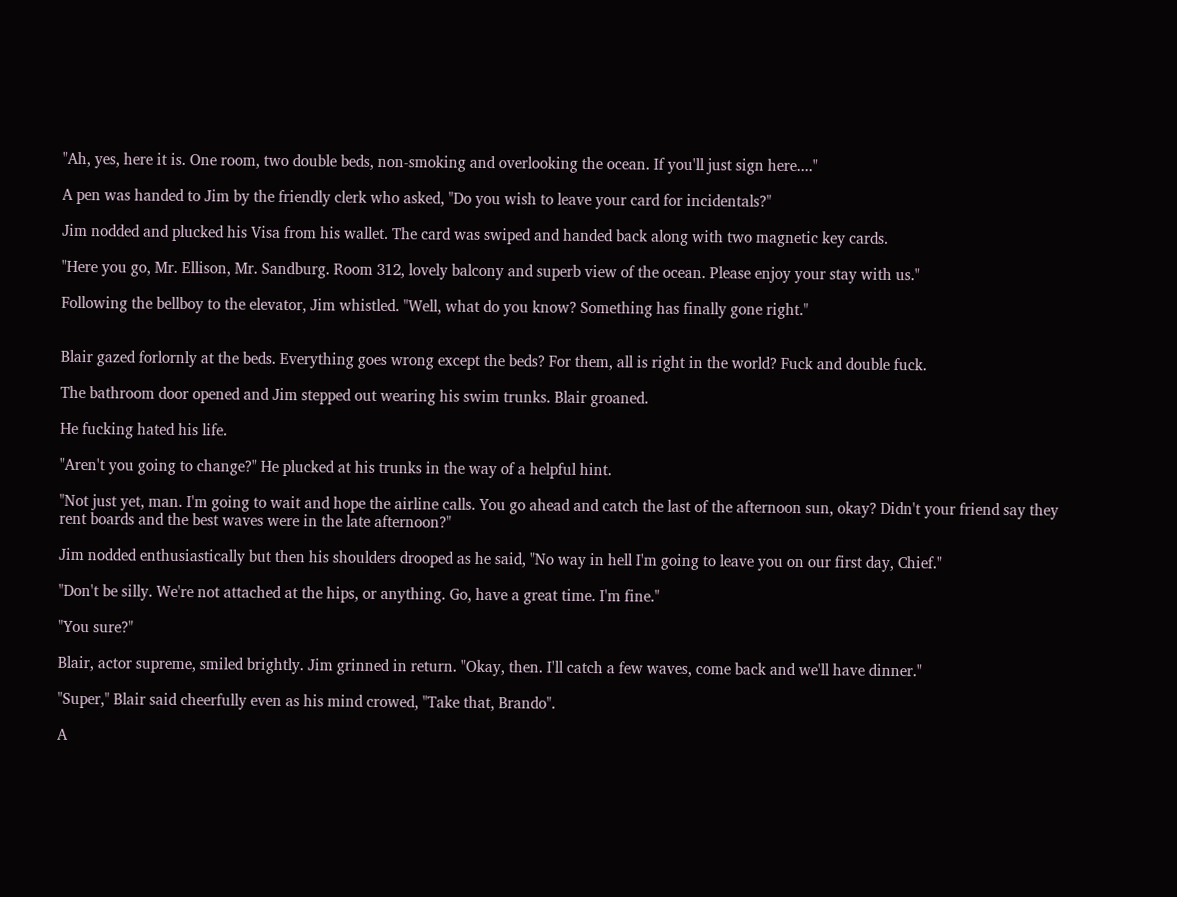"Ah, yes, here it is. One room, two double beds, non-smoking and overlooking the ocean. If you'll just sign here...."

A pen was handed to Jim by the friendly clerk who asked, "Do you wish to leave your card for incidentals?"

Jim nodded and plucked his Visa from his wallet. The card was swiped and handed back along with two magnetic key cards.

"Here you go, Mr. Ellison, Mr. Sandburg. Room 312, lovely balcony and superb view of the ocean. Please enjoy your stay with us."

Following the bellboy to the elevator, Jim whistled. "Well, what do you know? Something has finally gone right."


Blair gazed forlornly at the beds. Everything goes wrong except the beds? For them, all is right in the world? Fuck and double fuck.

The bathroom door opened and Jim stepped out wearing his swim trunks. Blair groaned.

He fucking hated his life.

"Aren't you going to change?" He plucked at his trunks in the way of a helpful hint.

"Not just yet, man. I'm going to wait and hope the airline calls. You go ahead and catch the last of the afternoon sun, okay? Didn't your friend say they rent boards and the best waves were in the late afternoon?"

Jim nodded enthusiastically but then his shoulders drooped as he said, "No way in hell I'm going to leave you on our first day, Chief."

"Don't be silly. We're not attached at the hips, or anything. Go, have a great time. I'm fine."

"You sure?"

Blair, actor supreme, smiled brightly. Jim grinned in return. "Okay, then. I'll catch a few waves, come back and we'll have dinner."

"Super," Blair said cheerfully even as his mind crowed, "Take that, Brando".

A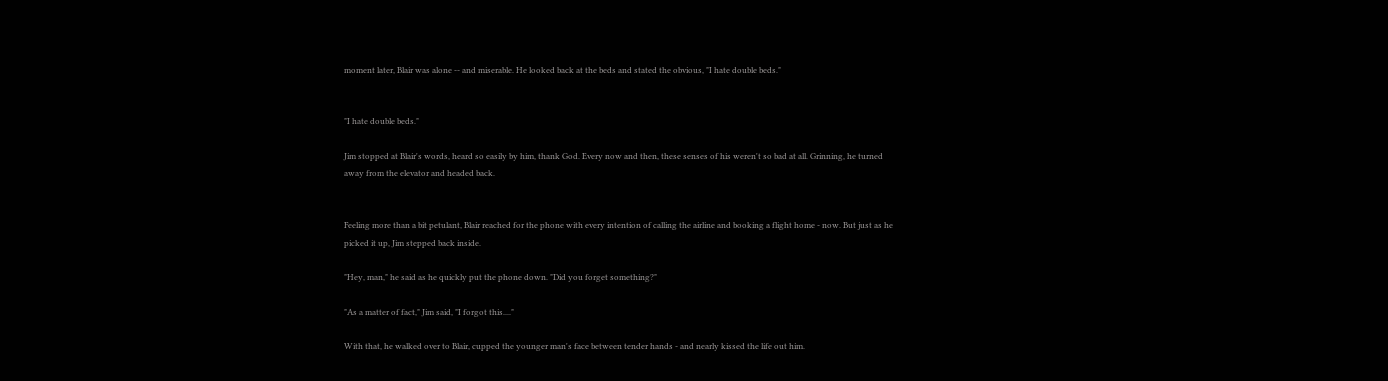moment later, Blair was alone -- and miserable. He looked back at the beds and stated the obvious, "I hate double beds."


"I hate double beds."

Jim stopped at Blair's words, heard so easily by him, thank God. Every now and then, these senses of his weren't so bad at all. Grinning, he turned away from the elevator and headed back.


Feeling more than a bit petulant, Blair reached for the phone with every intention of calling the airline and booking a flight home - now. But just as he picked it up, Jim stepped back inside.

"Hey, man," he said as he quickly put the phone down. "Did you forget something?"

"As a matter of fact," Jim said, "I forgot this...."

With that, he walked over to Blair, cupped the younger man's face between tender hands - and nearly kissed the life out him.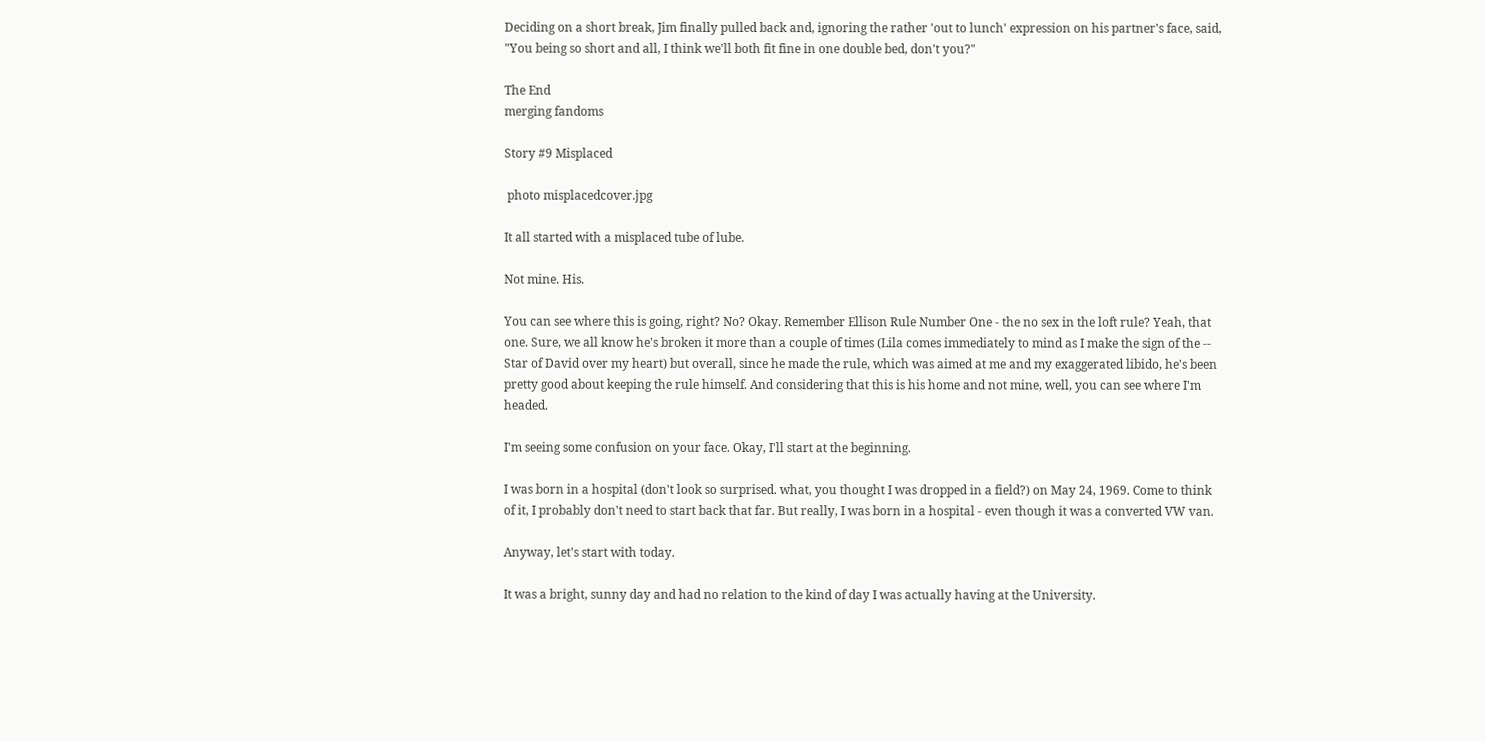Deciding on a short break, Jim finally pulled back and, ignoring the rather 'out to lunch' expression on his partner's face, said, "You being so short and all, I think we'll both fit fine in one double bed, don't you?"

The End
merging fandoms

Story #9 Misplaced

 photo misplacedcover.jpg

It all started with a misplaced tube of lube.

Not mine. His.

You can see where this is going, right? No? Okay. Remember Ellison Rule Number One - the no sex in the loft rule? Yeah, that one. Sure, we all know he's broken it more than a couple of times (Lila comes immediately to mind as I make the sign of the -- Star of David over my heart) but overall, since he made the rule, which was aimed at me and my exaggerated libido, he's been pretty good about keeping the rule himself. And considering that this is his home and not mine, well, you can see where I'm headed.

I'm seeing some confusion on your face. Okay, I'll start at the beginning.

I was born in a hospital (don't look so surprised. what, you thought I was dropped in a field?) on May 24, 1969. Come to think of it, I probably don't need to start back that far. But really, I was born in a hospital - even though it was a converted VW van.

Anyway, let's start with today.

It was a bright, sunny day and had no relation to the kind of day I was actually having at the University.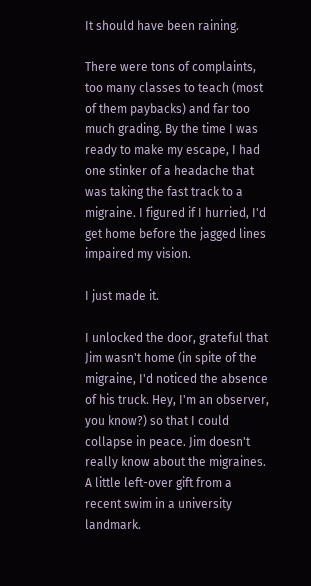It should have been raining.

There were tons of complaints, too many classes to teach (most of them paybacks) and far too much grading. By the time I was ready to make my escape, I had one stinker of a headache that was taking the fast track to a migraine. I figured if I hurried, I'd get home before the jagged lines impaired my vision.

I just made it.

I unlocked the door, grateful that Jim wasn't home (in spite of the migraine, I'd noticed the absence of his truck. Hey, I'm an observer, you know?) so that I could collapse in peace. Jim doesn't really know about the migraines. A little left-over gift from a recent swim in a university landmark.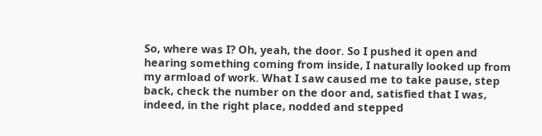So, where was I? Oh, yeah, the door. So I pushed it open and hearing something coming from inside, I naturally looked up from my armload of work. What I saw caused me to take pause, step back, check the number on the door and, satisfied that I was, indeed, in the right place, nodded and stepped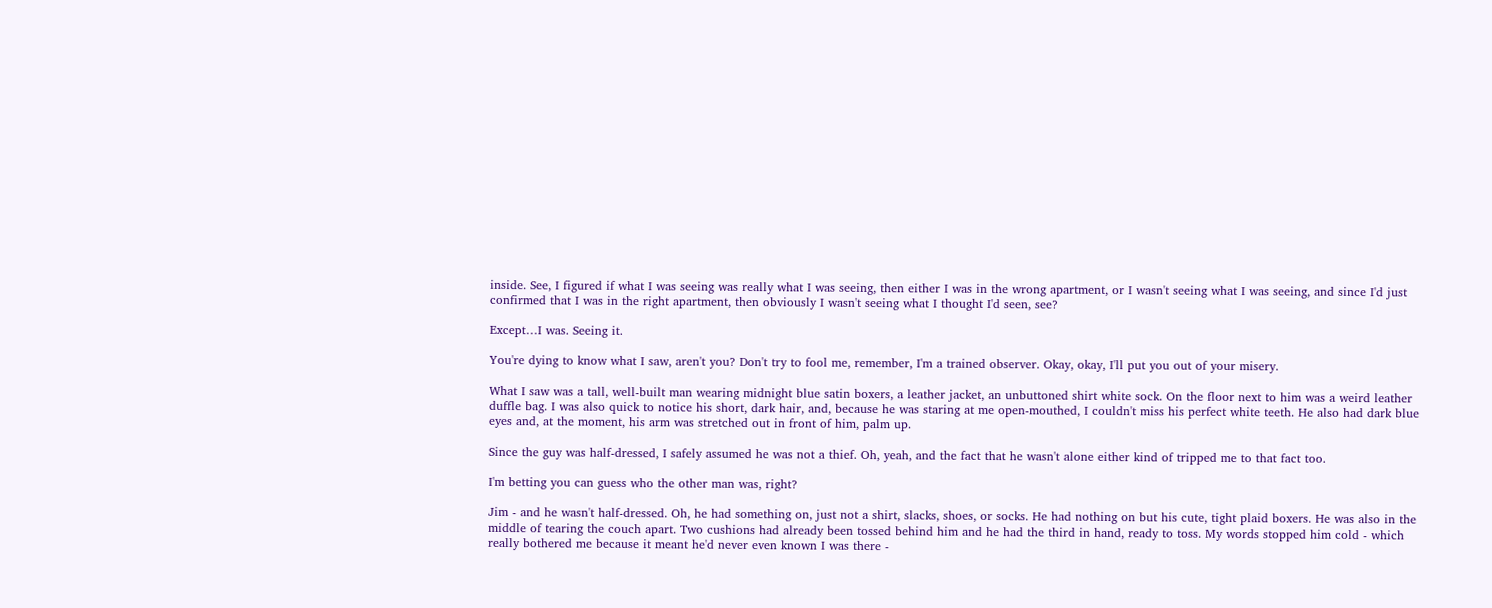inside. See, I figured if what I was seeing was really what I was seeing, then either I was in the wrong apartment, or I wasn't seeing what I was seeing, and since I'd just confirmed that I was in the right apartment, then obviously I wasn't seeing what I thought I'd seen, see?

Except…I was. Seeing it.

You're dying to know what I saw, aren't you? Don't try to fool me, remember, I'm a trained observer. Okay, okay, I'll put you out of your misery.

What I saw was a tall, well-built man wearing midnight blue satin boxers, a leather jacket, an unbuttoned shirt white sock. On the floor next to him was a weird leather duffle bag. I was also quick to notice his short, dark hair, and, because he was staring at me open-mouthed, I couldn't miss his perfect white teeth. He also had dark blue eyes and, at the moment, his arm was stretched out in front of him, palm up.

Since the guy was half-dressed, I safely assumed he was not a thief. Oh, yeah, and the fact that he wasn't alone either kind of tripped me to that fact too.

I'm betting you can guess who the other man was, right?

Jim - and he wasn't half-dressed. Oh, he had something on, just not a shirt, slacks, shoes, or socks. He had nothing on but his cute, tight plaid boxers. He was also in the middle of tearing the couch apart. Two cushions had already been tossed behind him and he had the third in hand, ready to toss. My words stopped him cold - which really bothered me because it meant he'd never even known I was there -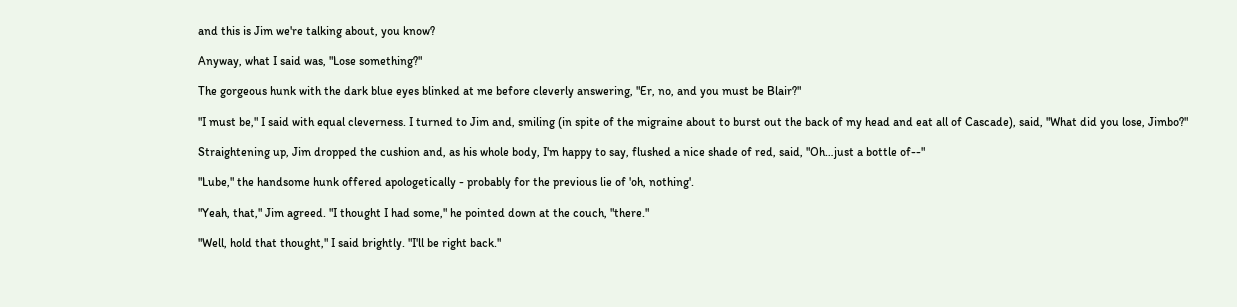and this is Jim we're talking about, you know?

Anyway, what I said was, "Lose something?"

The gorgeous hunk with the dark blue eyes blinked at me before cleverly answering, "Er, no, and you must be Blair?"

"I must be," I said with equal cleverness. I turned to Jim and, smiling (in spite of the migraine about to burst out the back of my head and eat all of Cascade), said, "What did you lose, Jimbo?"

Straightening up, Jim dropped the cushion and, as his whole body, I'm happy to say, flushed a nice shade of red, said, "Oh…just a bottle of--"

"Lube," the handsome hunk offered apologetically - probably for the previous lie of 'oh, nothing'.

"Yeah, that," Jim agreed. "I thought I had some," he pointed down at the couch, "there."

"Well, hold that thought," I said brightly. "I'll be right back."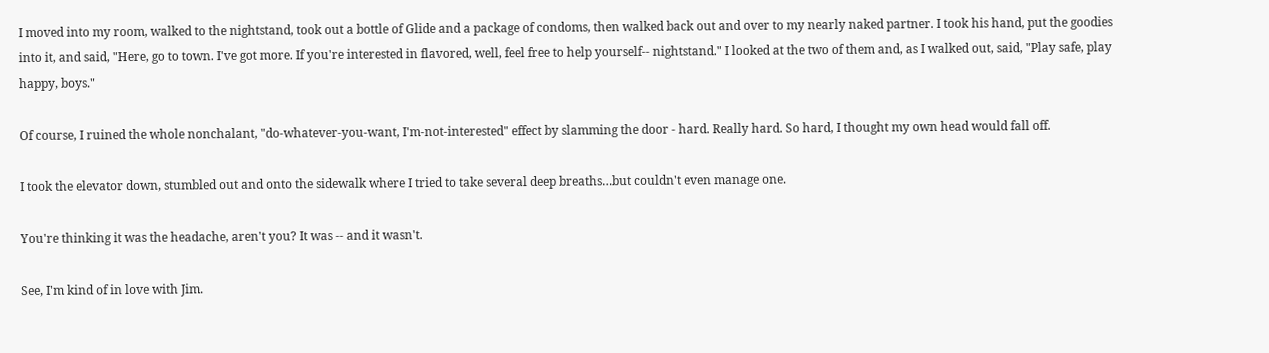I moved into my room, walked to the nightstand, took out a bottle of Glide and a package of condoms, then walked back out and over to my nearly naked partner. I took his hand, put the goodies into it, and said, "Here, go to town. I've got more. If you're interested in flavored, well, feel free to help yourself-- nightstand." I looked at the two of them and, as I walked out, said, "Play safe, play happy, boys."

Of course, I ruined the whole nonchalant, "do-whatever-you-want, I'm-not-interested" effect by slamming the door - hard. Really hard. So hard, I thought my own head would fall off.

I took the elevator down, stumbled out and onto the sidewalk where I tried to take several deep breaths…but couldn't even manage one.

You're thinking it was the headache, aren't you? It was -- and it wasn't.

See, I'm kind of in love with Jim.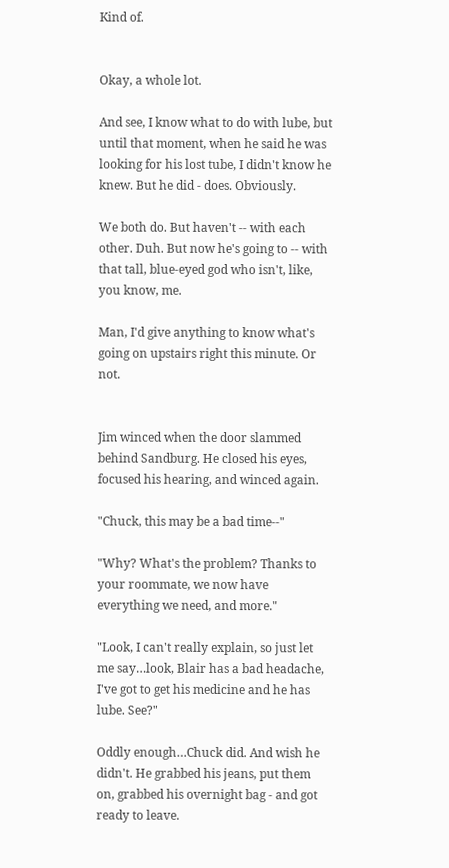Kind of.


Okay, a whole lot.

And see, I know what to do with lube, but until that moment, when he said he was looking for his lost tube, I didn't know he knew. But he did - does. Obviously.

We both do. But haven't -- with each other. Duh. But now he's going to -- with that tall, blue-eyed god who isn't, like, you know, me.

Man, I'd give anything to know what's going on upstairs right this minute. Or not.


Jim winced when the door slammed behind Sandburg. He closed his eyes, focused his hearing, and winced again.

"Chuck, this may be a bad time--"

"Why? What's the problem? Thanks to your roommate, we now have everything we need, and more."

"Look, I can't really explain, so just let me say…look, Blair has a bad headache, I've got to get his medicine and he has lube. See?"

Oddly enough…Chuck did. And wish he didn't. He grabbed his jeans, put them on, grabbed his overnight bag - and got ready to leave.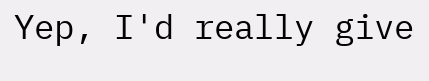Yep, I'd really give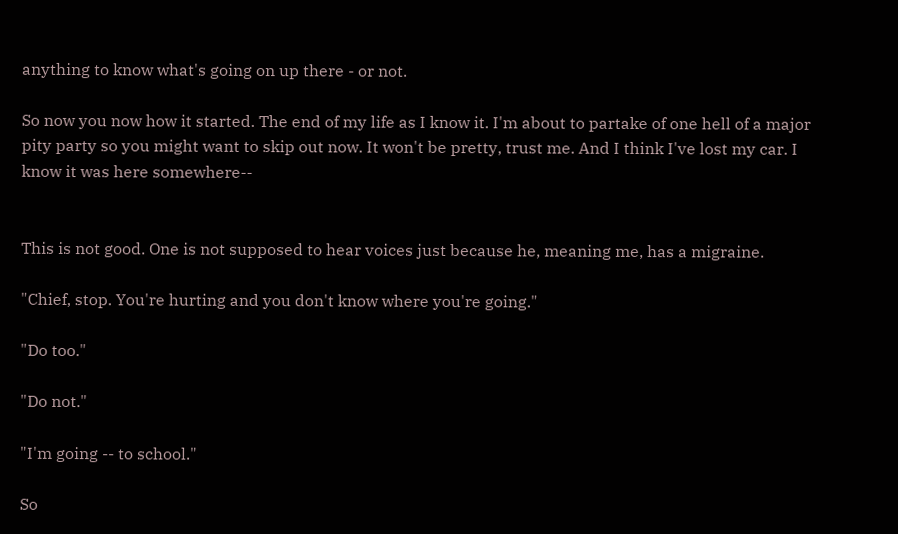anything to know what's going on up there - or not.

So now you now how it started. The end of my life as I know it. I'm about to partake of one hell of a major pity party so you might want to skip out now. It won't be pretty, trust me. And I think I've lost my car. I know it was here somewhere--


This is not good. One is not supposed to hear voices just because he, meaning me, has a migraine.

"Chief, stop. You're hurting and you don't know where you're going."

"Do too."

"Do not."

"I'm going -- to school."

So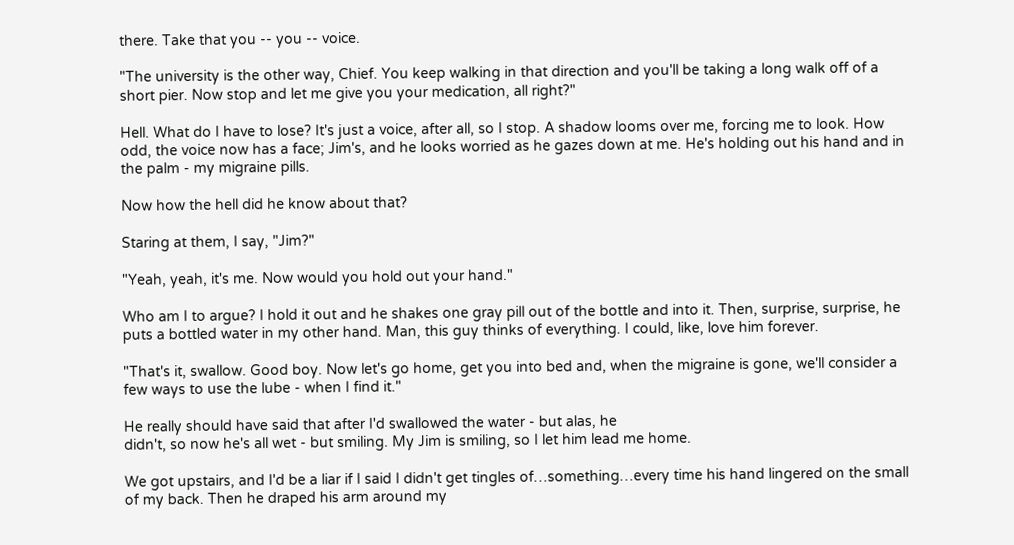there. Take that you -- you -- voice.

"The university is the other way, Chief. You keep walking in that direction and you'll be taking a long walk off of a short pier. Now stop and let me give you your medication, all right?"

Hell. What do I have to lose? It's just a voice, after all, so I stop. A shadow looms over me, forcing me to look. How odd, the voice now has a face; Jim's, and he looks worried as he gazes down at me. He's holding out his hand and in the palm - my migraine pills.

Now how the hell did he know about that?

Staring at them, I say, "Jim?"

"Yeah, yeah, it's me. Now would you hold out your hand."

Who am I to argue? I hold it out and he shakes one gray pill out of the bottle and into it. Then, surprise, surprise, he puts a bottled water in my other hand. Man, this guy thinks of everything. I could, like, love him forever.

"That's it, swallow. Good boy. Now let's go home, get you into bed and, when the migraine is gone, we'll consider a few ways to use the lube - when I find it."

He really should have said that after I'd swallowed the water - but alas, he
didn't, so now he's all wet - but smiling. My Jim is smiling, so I let him lead me home.

We got upstairs, and I'd be a liar if I said I didn't get tingles of…something…every time his hand lingered on the small of my back. Then he draped his arm around my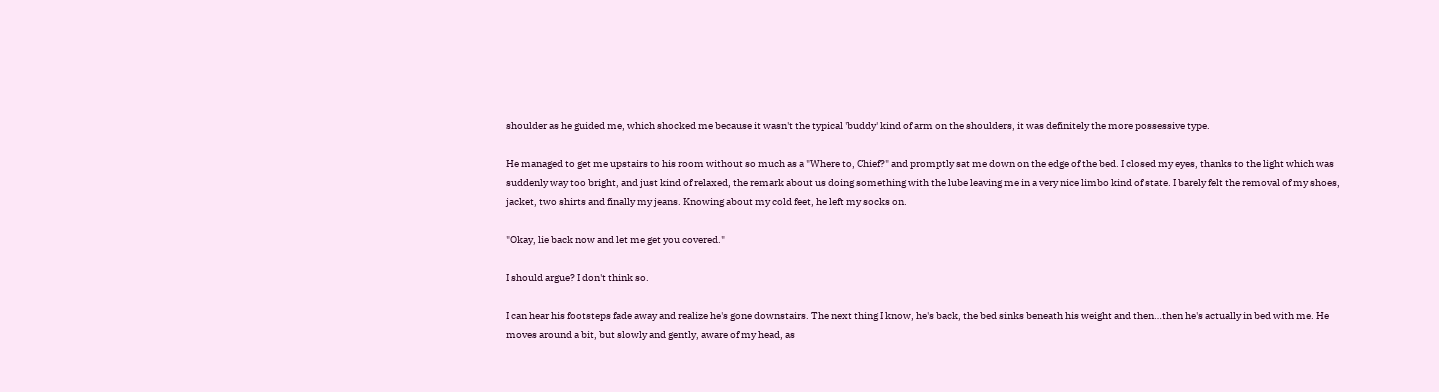shoulder as he guided me, which shocked me because it wasn't the typical 'buddy' kind of arm on the shoulders, it was definitely the more possessive type.

He managed to get me upstairs to his room without so much as a "Where to, Chief?" and promptly sat me down on the edge of the bed. I closed my eyes, thanks to the light which was suddenly way too bright, and just kind of relaxed, the remark about us doing something with the lube leaving me in a very nice limbo kind of state. I barely felt the removal of my shoes, jacket, two shirts and finally my jeans. Knowing about my cold feet, he left my socks on.

"Okay, lie back now and let me get you covered."

I should argue? I don't think so.

I can hear his footsteps fade away and realize he's gone downstairs. The next thing I know, he's back, the bed sinks beneath his weight and then…then he's actually in bed with me. He moves around a bit, but slowly and gently, aware of my head, as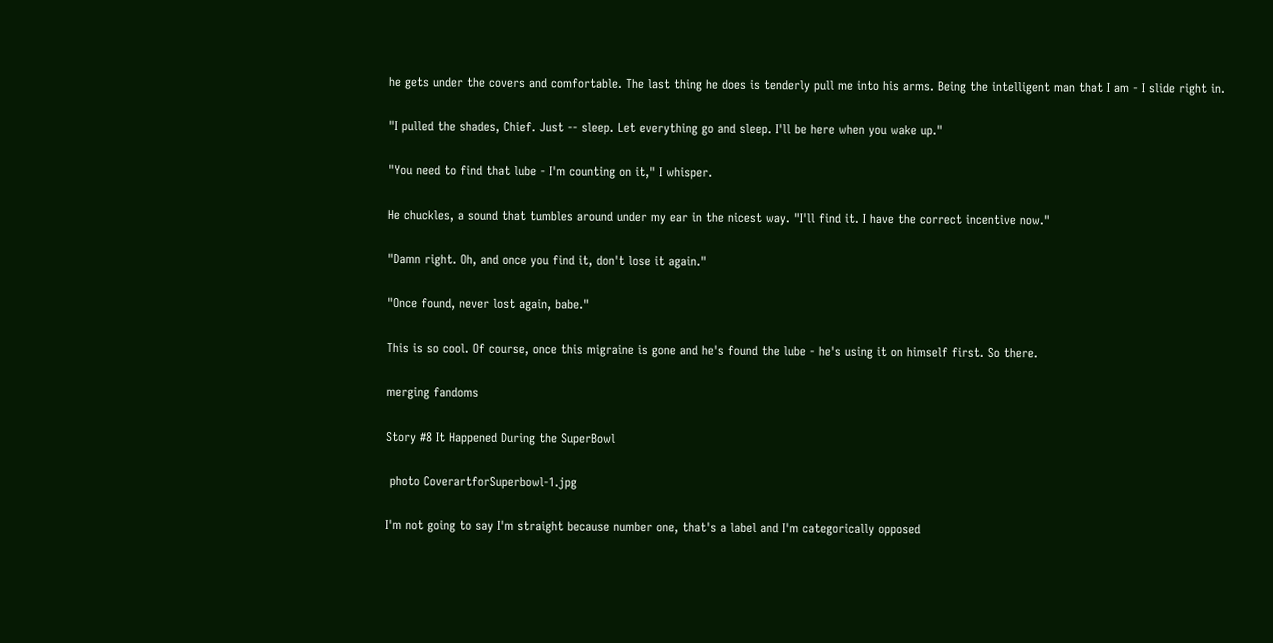he gets under the covers and comfortable. The last thing he does is tenderly pull me into his arms. Being the intelligent man that I am - I slide right in.

"I pulled the shades, Chief. Just -- sleep. Let everything go and sleep. I'll be here when you wake up."

"You need to find that lube - I'm counting on it," I whisper.

He chuckles, a sound that tumbles around under my ear in the nicest way. "I'll find it. I have the correct incentive now."

"Damn right. Oh, and once you find it, don't lose it again."

"Once found, never lost again, babe."

This is so cool. Of course, once this migraine is gone and he's found the lube - he's using it on himself first. So there.

merging fandoms

Story #8 It Happened During the SuperBowl

 photo CoverartforSuperbowl-1.jpg

I'm not going to say I'm straight because number one, that's a label and I'm categorically opposed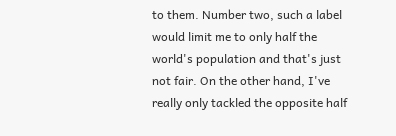to them. Number two, such a label would limit me to only half the world's population and that's just not fair. On the other hand, I've really only tackled the opposite half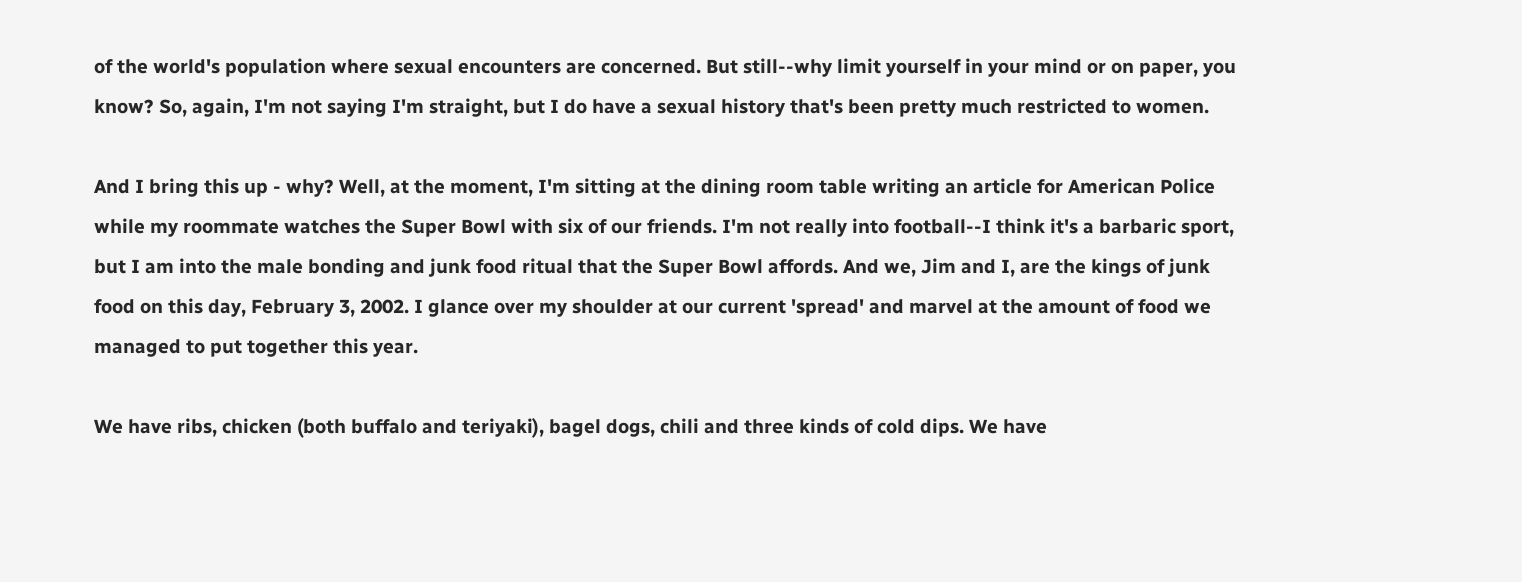of the world's population where sexual encounters are concerned. But still--why limit yourself in your mind or on paper, you know? So, again, I'm not saying I'm straight, but I do have a sexual history that's been pretty much restricted to women.

And I bring this up - why? Well, at the moment, I'm sitting at the dining room table writing an article for American Police while my roommate watches the Super Bowl with six of our friends. I'm not really into football--I think it's a barbaric sport, but I am into the male bonding and junk food ritual that the Super Bowl affords. And we, Jim and I, are the kings of junk food on this day, February 3, 2002. I glance over my shoulder at our current 'spread' and marvel at the amount of food we managed to put together this year.

We have ribs, chicken (both buffalo and teriyaki), bagel dogs, chili and three kinds of cold dips. We have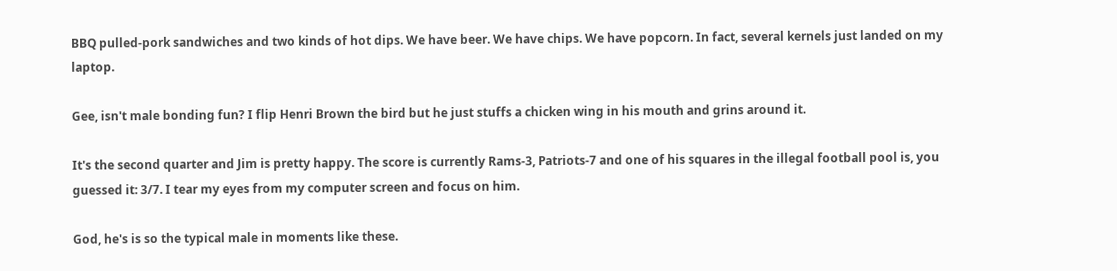BBQ pulled-pork sandwiches and two kinds of hot dips. We have beer. We have chips. We have popcorn. In fact, several kernels just landed on my laptop.

Gee, isn't male bonding fun? I flip Henri Brown the bird but he just stuffs a chicken wing in his mouth and grins around it.

It's the second quarter and Jim is pretty happy. The score is currently Rams-3, Patriots-7 and one of his squares in the illegal football pool is, you guessed it: 3/7. I tear my eyes from my computer screen and focus on him.

God, he's is so the typical male in moments like these.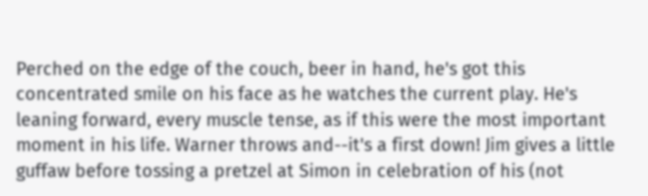Perched on the edge of the couch, beer in hand, he's got this concentrated smile on his face as he watches the current play. He's leaning forward, every muscle tense, as if this were the most important moment in his life. Warner throws and--it's a first down! Jim gives a little guffaw before tossing a pretzel at Simon in celebration of his (not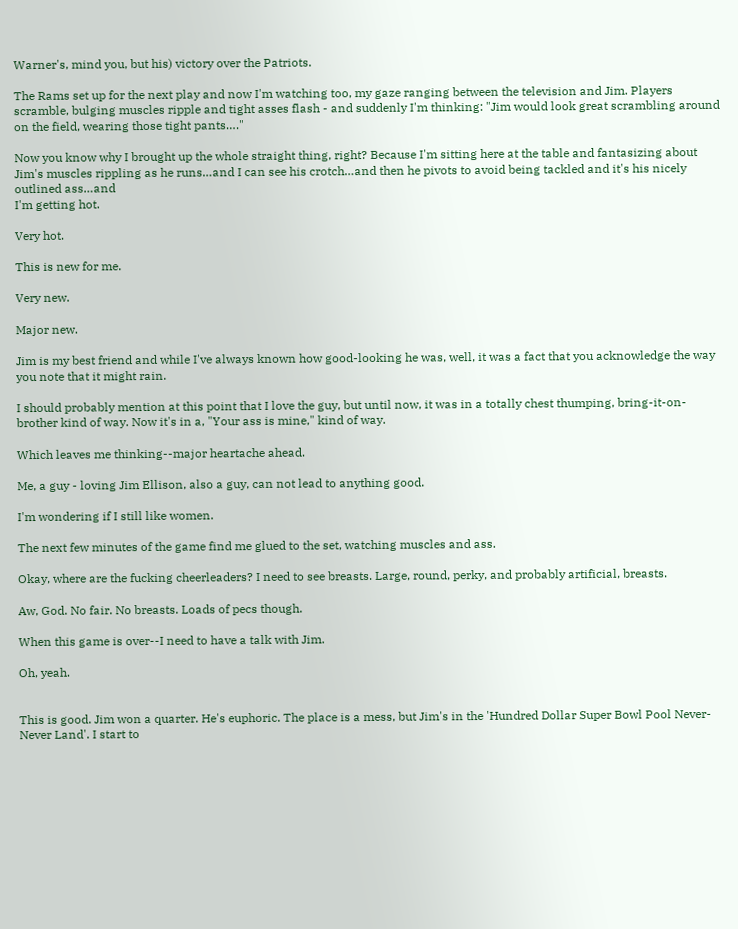Warner's, mind you, but his) victory over the Patriots.

The Rams set up for the next play and now I'm watching too, my gaze ranging between the television and Jim. Players scramble, bulging muscles ripple and tight asses flash - and suddenly I'm thinking: "Jim would look great scrambling around on the field, wearing those tight pants…."

Now you know why I brought up the whole straight thing, right? Because I'm sitting here at the table and fantasizing about Jim's muscles rippling as he runs…and I can see his crotch…and then he pivots to avoid being tackled and it's his nicely outlined ass…and
I'm getting hot.

Very hot.

This is new for me.

Very new.

Major new.

Jim is my best friend and while I've always known how good-looking he was, well, it was a fact that you acknowledge the way you note that it might rain.

I should probably mention at this point that I love the guy, but until now, it was in a totally chest thumping, bring-it-on-brother kind of way. Now it's in a, "Your ass is mine," kind of way.

Which leaves me thinking--major heartache ahead.

Me, a guy - loving Jim Ellison, also a guy, can not lead to anything good.

I'm wondering if I still like women.

The next few minutes of the game find me glued to the set, watching muscles and ass.

Okay, where are the fucking cheerleaders? I need to see breasts. Large, round, perky, and probably artificial, breasts.

Aw, God. No fair. No breasts. Loads of pecs though.

When this game is over--I need to have a talk with Jim.

Oh, yeah.


This is good. Jim won a quarter. He's euphoric. The place is a mess, but Jim's in the 'Hundred Dollar Super Bowl Pool Never-Never Land'. I start to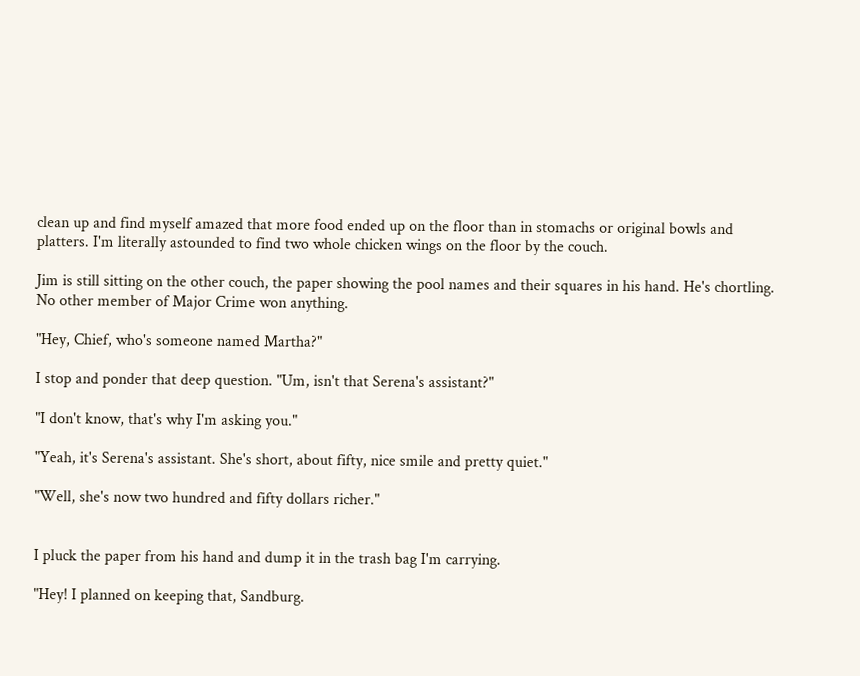clean up and find myself amazed that more food ended up on the floor than in stomachs or original bowls and platters. I'm literally astounded to find two whole chicken wings on the floor by the couch.

Jim is still sitting on the other couch, the paper showing the pool names and their squares in his hand. He's chortling. No other member of Major Crime won anything.

"Hey, Chief, who's someone named Martha?"

I stop and ponder that deep question. "Um, isn't that Serena's assistant?"

"I don't know, that's why I'm asking you."

"Yeah, it's Serena's assistant. She's short, about fifty, nice smile and pretty quiet."

"Well, she's now two hundred and fifty dollars richer."


I pluck the paper from his hand and dump it in the trash bag I'm carrying.

"Hey! I planned on keeping that, Sandburg.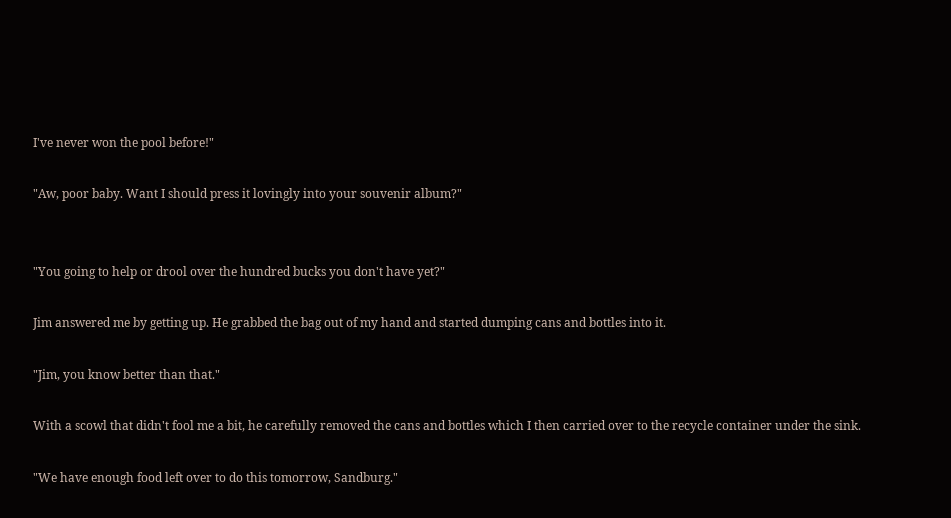I've never won the pool before!"

"Aw, poor baby. Want I should press it lovingly into your souvenir album?"


"You going to help or drool over the hundred bucks you don't have yet?"

Jim answered me by getting up. He grabbed the bag out of my hand and started dumping cans and bottles into it.

"Jim, you know better than that."

With a scowl that didn't fool me a bit, he carefully removed the cans and bottles which I then carried over to the recycle container under the sink.

"We have enough food left over to do this tomorrow, Sandburg."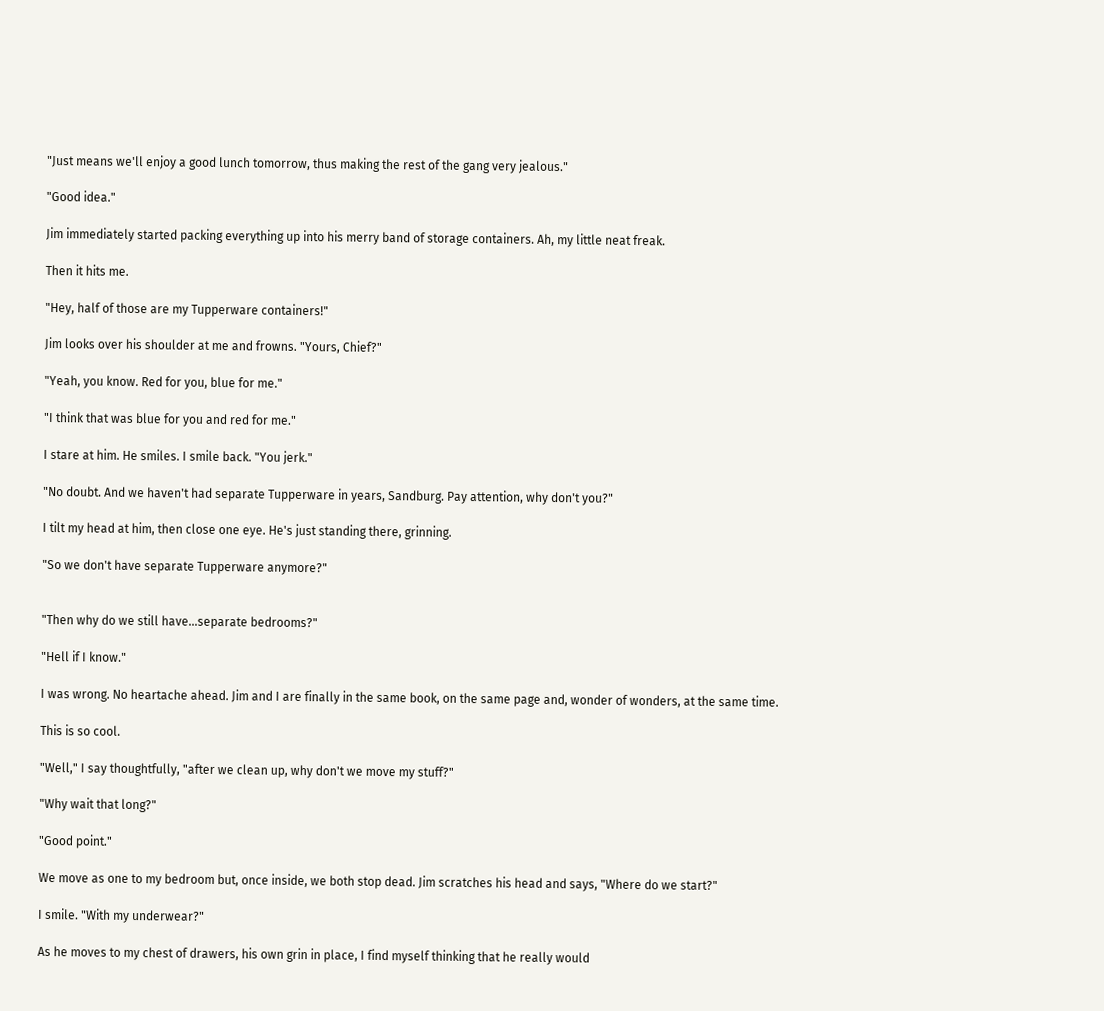"Just means we'll enjoy a good lunch tomorrow, thus making the rest of the gang very jealous."

"Good idea."

Jim immediately started packing everything up into his merry band of storage containers. Ah, my little neat freak.

Then it hits me.

"Hey, half of those are my Tupperware containers!"

Jim looks over his shoulder at me and frowns. "Yours, Chief?"

"Yeah, you know. Red for you, blue for me."

"I think that was blue for you and red for me."

I stare at him. He smiles. I smile back. "You jerk."

"No doubt. And we haven't had separate Tupperware in years, Sandburg. Pay attention, why don't you?"

I tilt my head at him, then close one eye. He's just standing there, grinning.

"So we don't have separate Tupperware anymore?"


"Then why do we still have…separate bedrooms?"

"Hell if I know."

I was wrong. No heartache ahead. Jim and I are finally in the same book, on the same page and, wonder of wonders, at the same time.

This is so cool.

"Well," I say thoughtfully, "after we clean up, why don't we move my stuff?"

"Why wait that long?"

"Good point."

We move as one to my bedroom but, once inside, we both stop dead. Jim scratches his head and says, "Where do we start?"

I smile. "With my underwear?"

As he moves to my chest of drawers, his own grin in place, I find myself thinking that he really would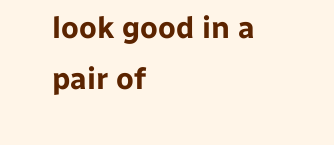look good in a pair of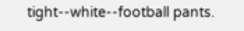tight--white--football pants.